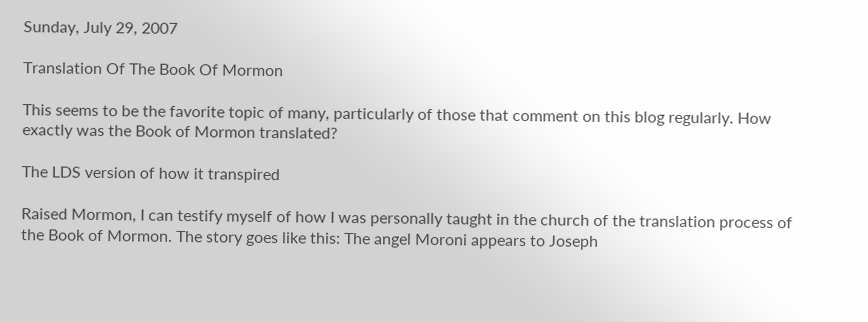Sunday, July 29, 2007

Translation Of The Book Of Mormon

This seems to be the favorite topic of many, particularly of those that comment on this blog regularly. How exactly was the Book of Mormon translated?

The LDS version of how it transpired

Raised Mormon, I can testify myself of how I was personally taught in the church of the translation process of the Book of Mormon. The story goes like this: The angel Moroni appears to Joseph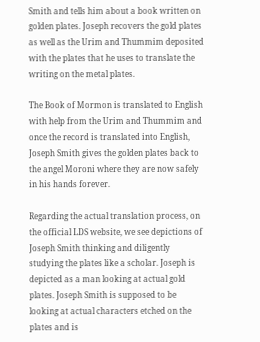Smith and tells him about a book written on golden plates. Joseph recovers the gold plates as well as the Urim and Thummim deposited with the plates that he uses to translate the writing on the metal plates.

The Book of Mormon is translated to English with help from the Urim and Thummim and once the record is translated into English, Joseph Smith gives the golden plates back to the angel Moroni where they are now safely in his hands forever.

Regarding the actual translation process, on the official LDS website, we see depictions of Joseph Smith thinking and diligently studying the plates like a scholar. Joseph is depicted as a man looking at actual gold plates. Joseph Smith is supposed to be looking at actual characters etched on the plates and is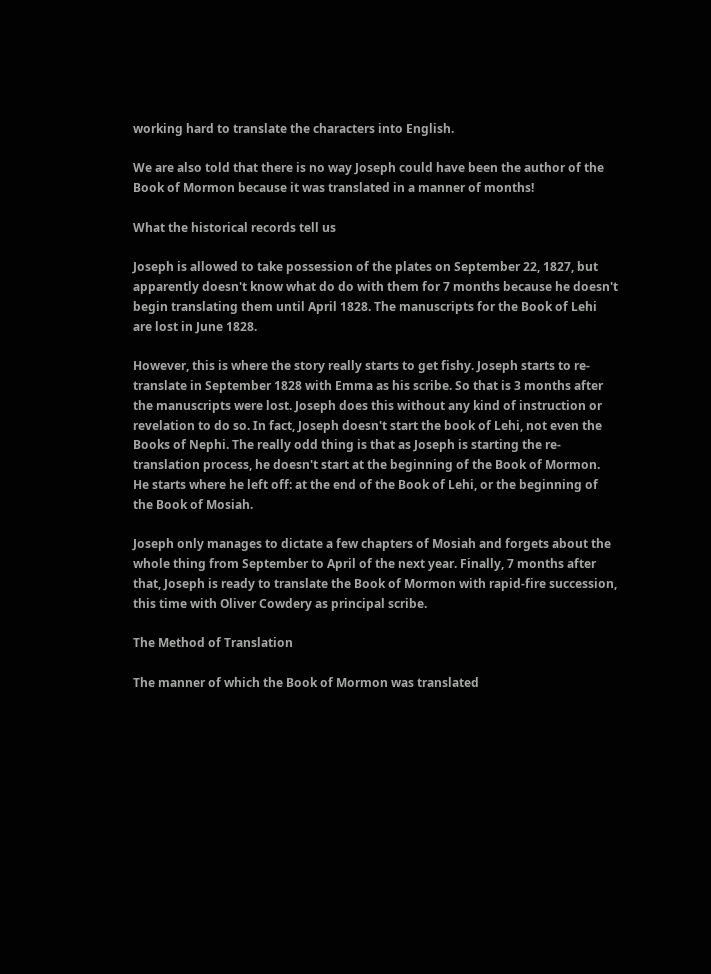working hard to translate the characters into English.

We are also told that there is no way Joseph could have been the author of the Book of Mormon because it was translated in a manner of months!

What the historical records tell us

Joseph is allowed to take possession of the plates on September 22, 1827, but apparently doesn't know what do do with them for 7 months because he doesn't begin translating them until April 1828. The manuscripts for the Book of Lehi are lost in June 1828.

However, this is where the story really starts to get fishy. Joseph starts to re-translate in September 1828 with Emma as his scribe. So that is 3 months after the manuscripts were lost. Joseph does this without any kind of instruction or revelation to do so. In fact, Joseph doesn't start the book of Lehi, not even the Books of Nephi. The really odd thing is that as Joseph is starting the re-translation process, he doesn't start at the beginning of the Book of Mormon. He starts where he left off: at the end of the Book of Lehi, or the beginning of the Book of Mosiah.

Joseph only manages to dictate a few chapters of Mosiah and forgets about the whole thing from September to April of the next year. Finally, 7 months after that, Joseph is ready to translate the Book of Mormon with rapid-fire succession, this time with Oliver Cowdery as principal scribe.

The Method of Translation

The manner of which the Book of Mormon was translated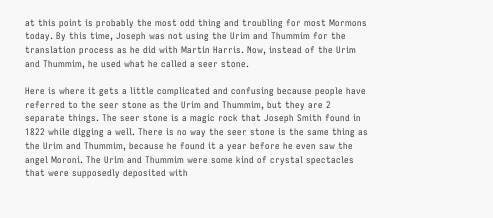at this point is probably the most odd thing and troubling for most Mormons today. By this time, Joseph was not using the Urim and Thummim for the translation process as he did with Martin Harris. Now, instead of the Urim and Thummim, he used what he called a seer stone.

Here is where it gets a little complicated and confusing because people have referred to the seer stone as the Urim and Thummim, but they are 2 separate things. The seer stone is a magic rock that Joseph Smith found in 1822 while digging a well. There is no way the seer stone is the same thing as the Urim and Thummim, because he found it a year before he even saw the angel Moroni. The Urim and Thummim were some kind of crystal spectacles that were supposedly deposited with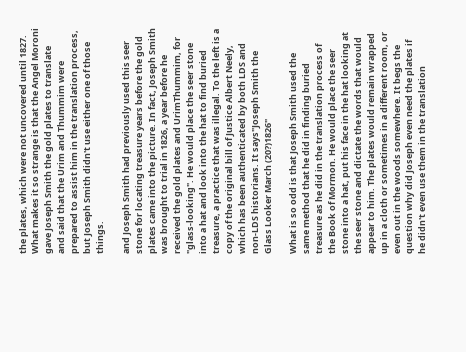the plates, which were not uncovered until 1827. What makes it so strange is that the Angel Moroni gave Joseph Smith the gold plates to translate and said that the Urim and Thummim were prepared to assist him in the translation process, but Joseph Smith didn't use either one of those things.

and Joseph Smith had previously used this seer stone for locating treasure years before the gold plates came into the picture. In fact, Joseph Smith was brought to trial in 1826, a year before he received the gold plates and UrimThummim, for "glass-looking". He would place the seer stone into a hat and look into the hat to find buried treasure, a practice that was illegal. To the left is a copy of the original bill of Justice Albert Neely, which has been authenticated by both LDS and non-LDS historians. It says"Joseph Smith the Glass Looker March (20?)1826"

What is so odd is that Joseph Smith used the same method that he did in finding buried treasure as he did in the translation process of the Book of Mormon. He would place the seer stone into a hat, put his face in the hat looking at the seer stone and dictate the words that would appear to him. The plates would remain wrapped up in a cloth or sometimes in a different room, or even out in the woods somewhere. It begs the question why did Joseph even need the plates if he didn't even use them in the translation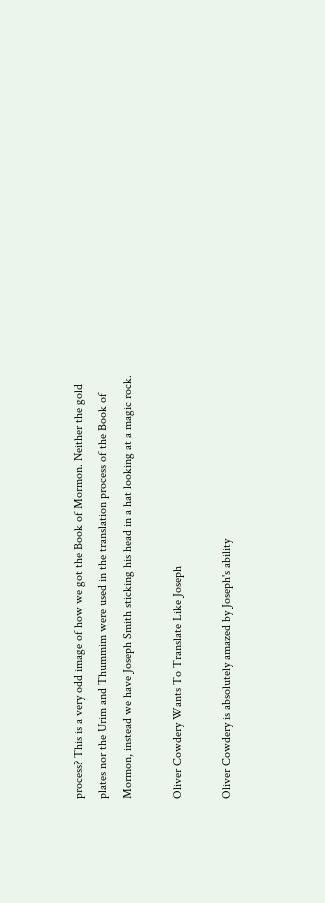process? This is a very odd image of how we got the Book of Mormon. Neither the gold plates nor the Urim and Thummim were used in the translation process of the Book of Mormon, instead we have Joseph Smith sticking his head in a hat looking at a magic rock.

Oliver Cowdery Wants To Translate Like Joseph

Oliver Cowdery is absolutely amazed by Joseph's ability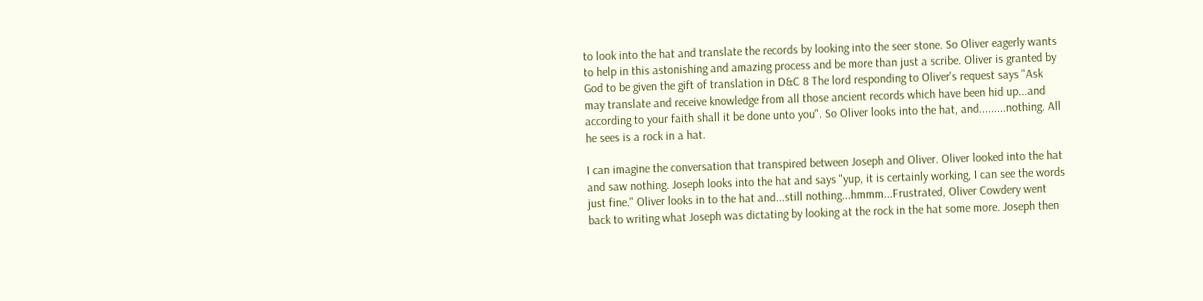to look into the hat and translate the records by looking into the seer stone. So Oliver eagerly wants to help in this astonishing and amazing process and be more than just a scribe. Oliver is granted by God to be given the gift of translation in D&C 8 The lord responding to Oliver's request says "Ask may translate and receive knowledge from all those ancient records which have been hid up...and according to your faith shall it be done unto you". So Oliver looks into the hat, and.........nothing. All he sees is a rock in a hat.

I can imagine the conversation that transpired between Joseph and Oliver. Oliver looked into the hat and saw nothing. Joseph looks into the hat and says "yup, it is certainly working, I can see the words just fine." Oliver looks in to the hat and...still nothing...hmmm...Frustrated, Oliver Cowdery went back to writing what Joseph was dictating by looking at the rock in the hat some more. Joseph then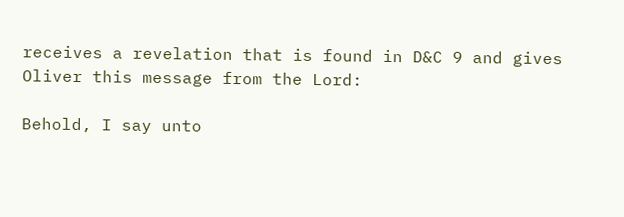receives a revelation that is found in D&C 9 and gives Oliver this message from the Lord:

Behold, I say unto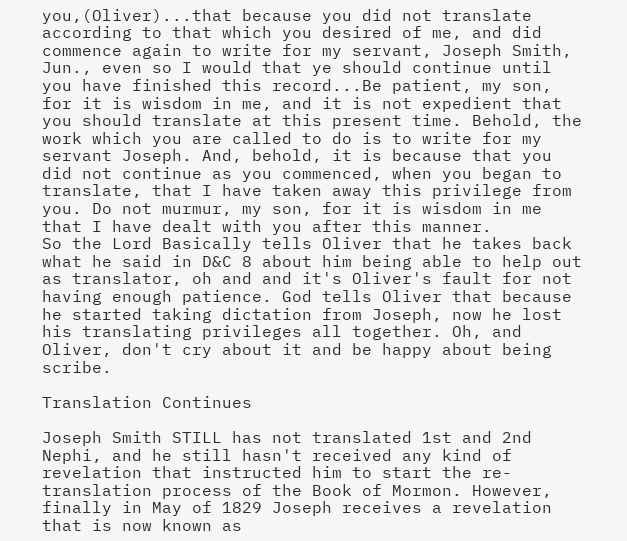you,(Oliver)...that because you did not translate according to that which you desired of me, and did commence again to write for my servant, Joseph Smith, Jun., even so I would that ye should continue until you have finished this record...Be patient, my son, for it is wisdom in me, and it is not expedient that you should translate at this present time. Behold, the work which you are called to do is to write for my servant Joseph. And, behold, it is because that you did not continue as you commenced, when you began to translate, that I have taken away this privilege from you. Do not murmur, my son, for it is wisdom in me that I have dealt with you after this manner.
So the Lord Basically tells Oliver that he takes back what he said in D&C 8 about him being able to help out as translator, oh and and it's Oliver's fault for not having enough patience. God tells Oliver that because he started taking dictation from Joseph, now he lost his translating privileges all together. Oh, and Oliver, don't cry about it and be happy about being scribe.

Translation Continues

Joseph Smith STILL has not translated 1st and 2nd Nephi, and he still hasn't received any kind of revelation that instructed him to start the re-translation process of the Book of Mormon. However, finally in May of 1829 Joseph receives a revelation that is now known as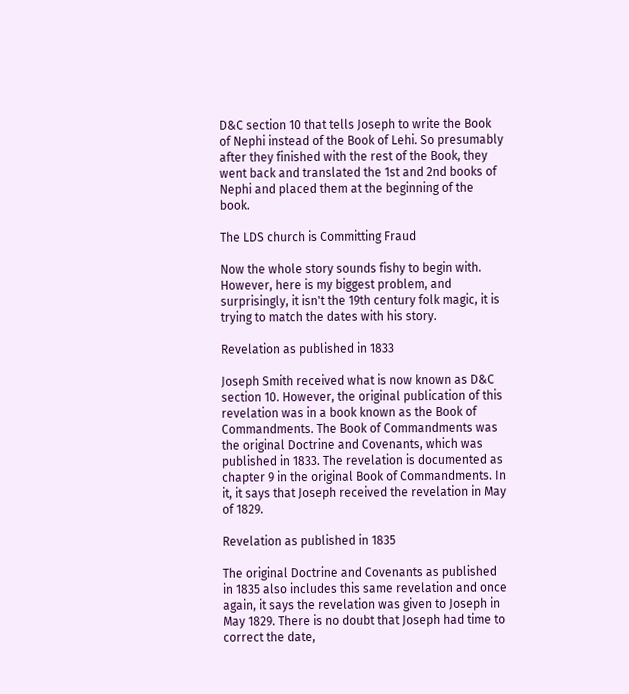D&C section 10 that tells Joseph to write the Book of Nephi instead of the Book of Lehi. So presumably after they finished with the rest of the Book, they went back and translated the 1st and 2nd books of Nephi and placed them at the beginning of the book.

The LDS church is Committing Fraud

Now the whole story sounds fishy to begin with. However, here is my biggest problem, and surprisingly, it isn't the 19th century folk magic, it is trying to match the dates with his story.

Revelation as published in 1833

Joseph Smith received what is now known as D&C section 10. However, the original publication of this revelation was in a book known as the Book of Commandments. The Book of Commandments was the original Doctrine and Covenants, which was published in 1833. The revelation is documented as chapter 9 in the original Book of Commandments. In it, it says that Joseph received the revelation in May of 1829.

Revelation as published in 1835

The original Doctrine and Covenants as published in 1835 also includes this same revelation and once again, it says the revelation was given to Joseph in May 1829. There is no doubt that Joseph had time to correct the date,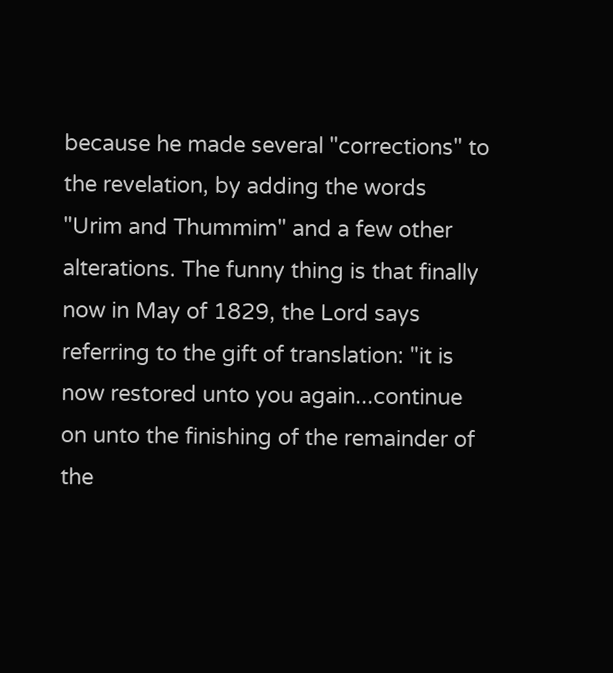because he made several "corrections" to the revelation, by adding the words "Urim and Thummim" and a few other alterations. The funny thing is that finally now in May of 1829, the Lord says referring to the gift of translation: "it is now restored unto you again...continue on unto the finishing of the remainder of the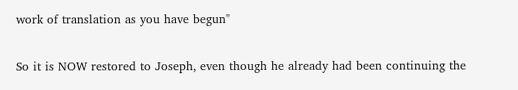work of translation as you have begun"

So it is NOW restored to Joseph, even though he already had been continuing the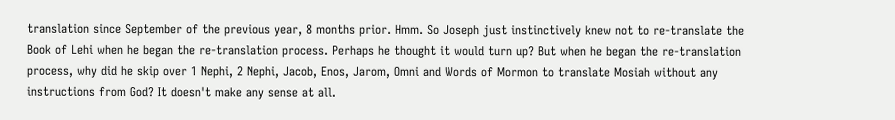translation since September of the previous year, 8 months prior. Hmm. So Joseph just instinctively knew not to re-translate the Book of Lehi when he began the re-translation process. Perhaps he thought it would turn up? But when he began the re-translation process, why did he skip over 1 Nephi, 2 Nephi, Jacob, Enos, Jarom, Omni and Words of Mormon to translate Mosiah without any instructions from God? It doesn't make any sense at all.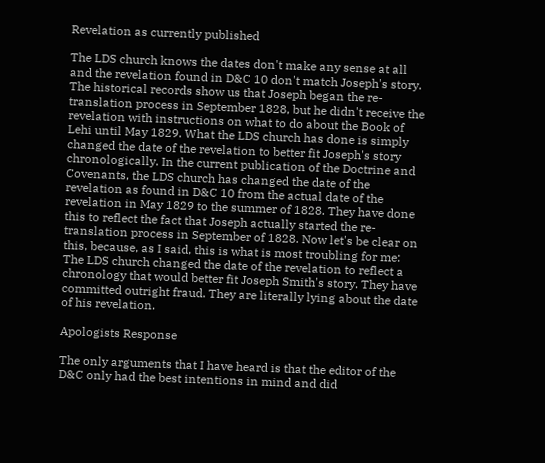Revelation as currently published

The LDS church knows the dates don't make any sense at all and the revelation found in D&C 10 don't match Joseph's story. The historical records show us that Joseph began the re-translation process in September 1828, but he didn't receive the revelation with instructions on what to do about the Book of Lehi until May 1829. What the LDS church has done is simply changed the date of the revelation to better fit Joseph's story chronologically. In the current publication of the Doctrine and Covenants, the LDS church has changed the date of the revelation as found in D&C 10 from the actual date of the revelation in May 1829 to the summer of 1828. They have done this to reflect the fact that Joseph actually started the re-translation process in September of 1828. Now let's be clear on this, because, as I said, this is what is most troubling for me: The LDS church changed the date of the revelation to reflect a chronology that would better fit Joseph Smith's story. They have committed outright fraud. They are literally lying about the date of his revelation.

Apologists Response

The only arguments that I have heard is that the editor of the D&C only had the best intentions in mind and did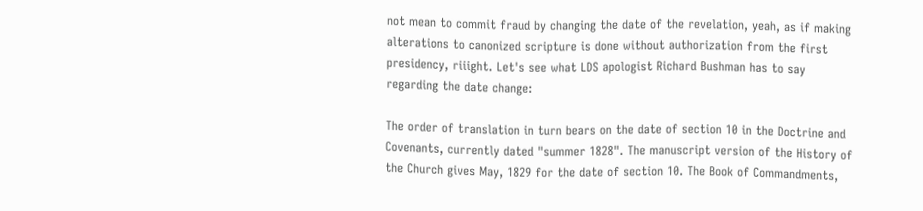not mean to commit fraud by changing the date of the revelation, yeah, as if making alterations to canonized scripture is done without authorization from the first presidency, riiight. Let's see what LDS apologist Richard Bushman has to say regarding the date change:

The order of translation in turn bears on the date of section 10 in the Doctrine and Covenants, currently dated "summer 1828". The manuscript version of the History of the Church gives May, 1829 for the date of section 10. The Book of Commandments,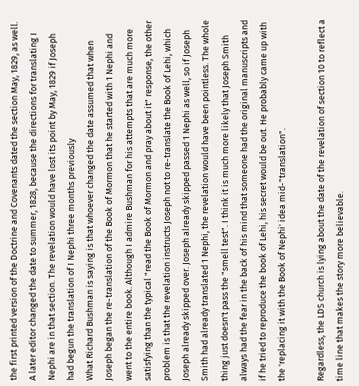the first printed version of the Doctrine and Covenants dated the section May, 1829, as well. A later editor changed the date to summer, 1828, because the directions for translating I Nephi are in that section. The revelation would have lost its point by May, 1829 if Joseph had begun the translation of I Nephi three months previously
What Richard Bushman is saying is that whoever changed the date assumed that when Joseph began the re-translation of the Book of Mormon that he started with 1 Nephi and went to the entire book. Although I admire Bushman for his attempts that are much more satisfying than the typical "read the Book of Mormon and pray about it" response, the other problem is that the revelation instructs Joseph not to re-translate the Book of Lehi, which Joseph already skipped over. Joseph already skipped passed 1 Nephi as well, so if Joseph Smith had already translated 1 Nephi, the revelation would have been pointless. The whole thing just doesn't pass the "smell test". I think it is much more likely that Joseph Smith always had the fear in the back of his mind that someone had the original manuscripts and if he tried to reproduce the book of Lehi, his secret would be out. He probably came up with the 'replacing it with the Book of Nephi' idea mid-"translation".

Regardless, the LDS church is lying about the date of the revelation of section 10 to reflect a time line that makes the story more believable.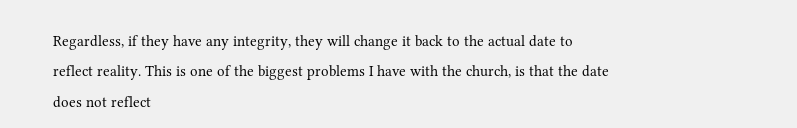Regardless, if they have any integrity, they will change it back to the actual date to reflect reality. This is one of the biggest problems I have with the church, is that the date does not reflect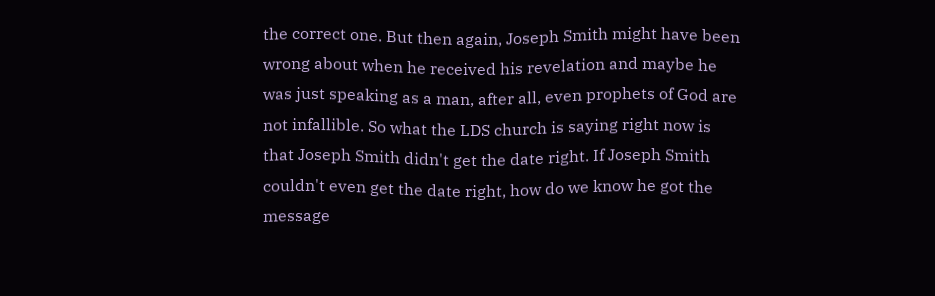the correct one. But then again, Joseph Smith might have been wrong about when he received his revelation and maybe he was just speaking as a man, after all, even prophets of God are not infallible. So what the LDS church is saying right now is that Joseph Smith didn't get the date right. If Joseph Smith couldn't even get the date right, how do we know he got the message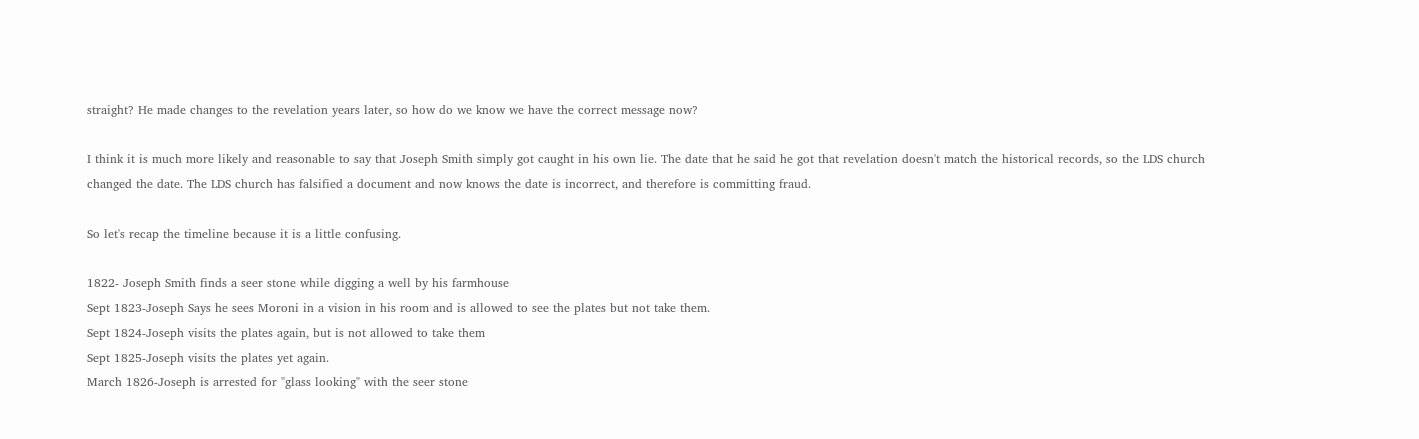straight? He made changes to the revelation years later, so how do we know we have the correct message now?

I think it is much more likely and reasonable to say that Joseph Smith simply got caught in his own lie. The date that he said he got that revelation doesn't match the historical records, so the LDS church changed the date. The LDS church has falsified a document and now knows the date is incorrect, and therefore is committing fraud.

So let's recap the timeline because it is a little confusing.

1822- Joseph Smith finds a seer stone while digging a well by his farmhouse
Sept 1823-Joseph Says he sees Moroni in a vision in his room and is allowed to see the plates but not take them.
Sept 1824-Joseph visits the plates again, but is not allowed to take them
Sept 1825-Joseph visits the plates yet again.
March 1826-Joseph is arrested for "glass looking" with the seer stone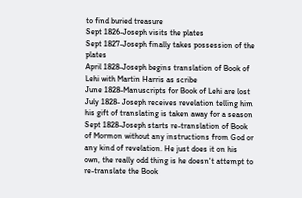to find buried treasure
Sept 1826-Joseph visits the plates
Sept 1827-Joseph finally takes possession of the plates
April 1828-Joseph begins translation of Book of Lehi with Martin Harris as scribe
June 1828-Manuscripts for Book of Lehi are lost
July 1828- Joseph receives revelation telling him his gift of translating is taken away for a season
Sept 1828-Joseph starts re-translation of Book of Mormon without any instructions from God or any kind of revelation. He just does it on his own, the really odd thing is he doesn't attempt to re-translate the Book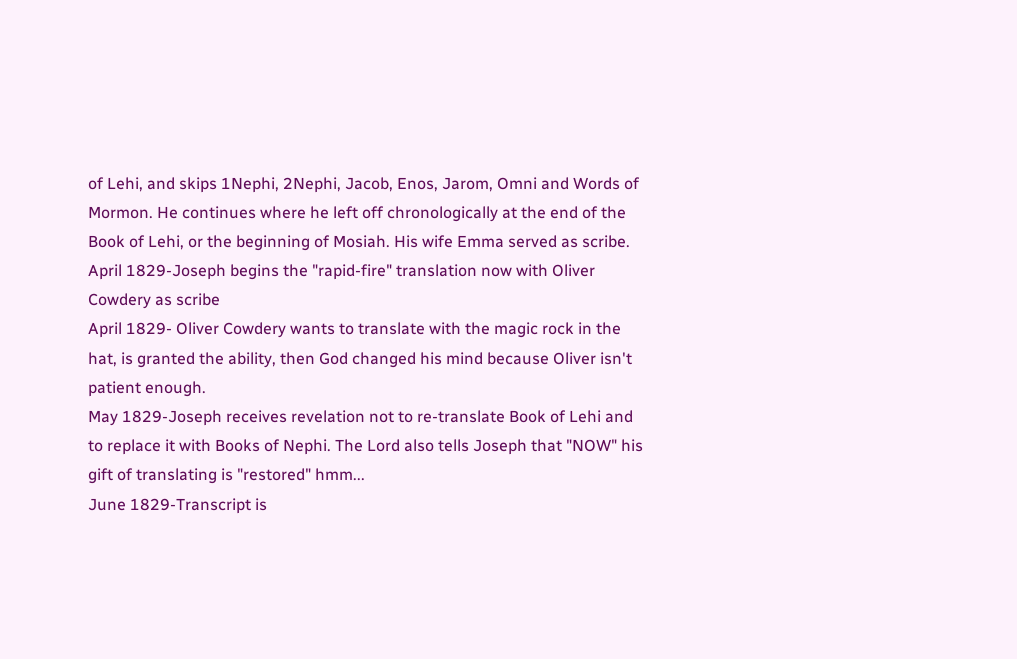of Lehi, and skips 1Nephi, 2Nephi, Jacob, Enos, Jarom, Omni and Words of Mormon. He continues where he left off chronologically at the end of the Book of Lehi, or the beginning of Mosiah. His wife Emma served as scribe.
April 1829-Joseph begins the "rapid-fire" translation now with Oliver Cowdery as scribe
April 1829- Oliver Cowdery wants to translate with the magic rock in the hat, is granted the ability, then God changed his mind because Oliver isn't patient enough.
May 1829-Joseph receives revelation not to re-translate Book of Lehi and to replace it with Books of Nephi. The Lord also tells Joseph that "NOW" his gift of translating is "restored" hmm...
June 1829-Transcript is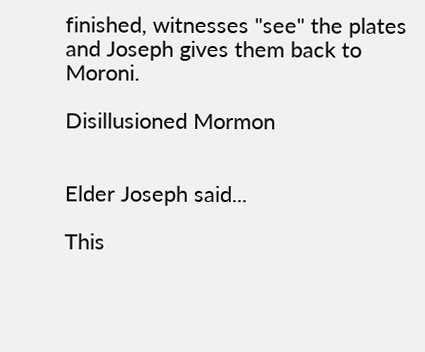finished, witnesses "see" the plates and Joseph gives them back to Moroni.

Disillusioned Mormon


Elder Joseph said...

This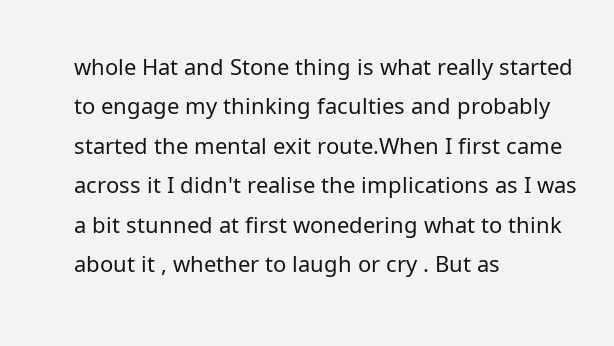whole Hat and Stone thing is what really started to engage my thinking faculties and probably started the mental exit route.When I first came across it I didn't realise the implications as I was a bit stunned at first wonedering what to think about it , whether to laugh or cry . But as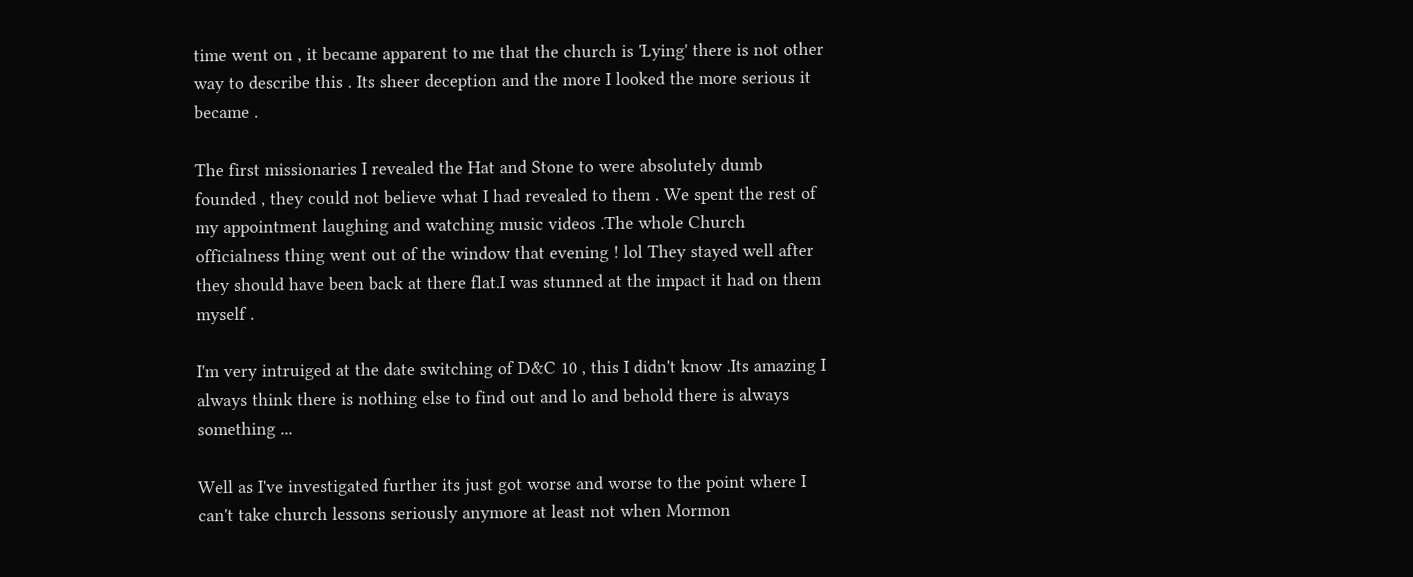time went on , it became apparent to me that the church is 'Lying' there is not other way to describe this . Its sheer deception and the more I looked the more serious it became .

The first missionaries I revealed the Hat and Stone to were absolutely dumb founded , they could not believe what I had revealed to them . We spent the rest of my appointment laughing and watching music videos .The whole Church officialness thing went out of the window that evening ! lol They stayed well after they should have been back at there flat.I was stunned at the impact it had on them myself .

I'm very intruiged at the date switching of D&C 10 , this I didn't know .Its amazing I always think there is nothing else to find out and lo and behold there is always something ...

Well as I've investigated further its just got worse and worse to the point where I can't take church lessons seriously anymore at least not when Mormon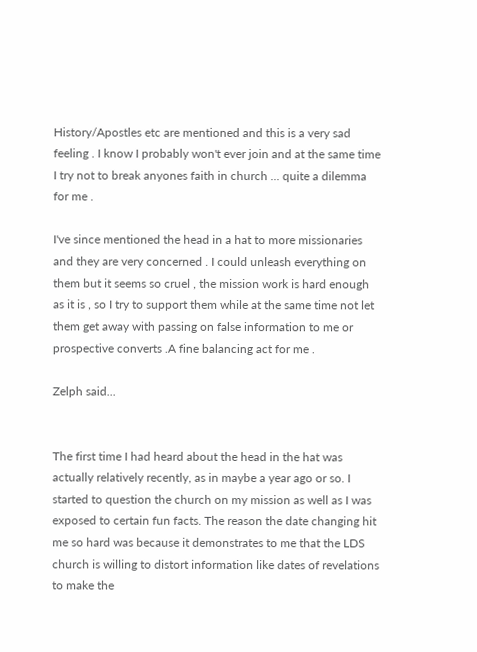History/Apostles etc are mentioned and this is a very sad feeling . I know I probably won't ever join and at the same time I try not to break anyones faith in church ... quite a dilemma for me .

I've since mentioned the head in a hat to more missionaries and they are very concerned . I could unleash everything on them but it seems so cruel , the mission work is hard enough as it is , so I try to support them while at the same time not let them get away with passing on false information to me or prospective converts .A fine balancing act for me .

Zelph said...


The first time I had heard about the head in the hat was actually relatively recently, as in maybe a year ago or so. I started to question the church on my mission as well as I was exposed to certain fun facts. The reason the date changing hit me so hard was because it demonstrates to me that the LDS church is willing to distort information like dates of revelations to make the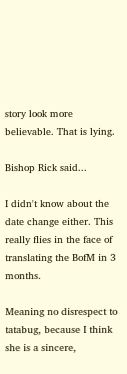story look more believable. That is lying.

Bishop Rick said...

I didn't know about the date change either. This really flies in the face of translating the BofM in 3 months.

Meaning no disrespect to tatabug, because I think she is a sincere,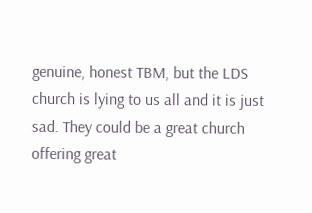genuine, honest TBM, but the LDS church is lying to us all and it is just sad. They could be a great church offering great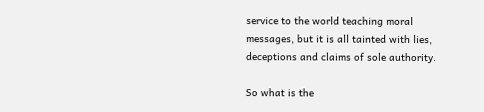service to the world teaching moral messages, but it is all tainted with lies, deceptions and claims of sole authority.

So what is the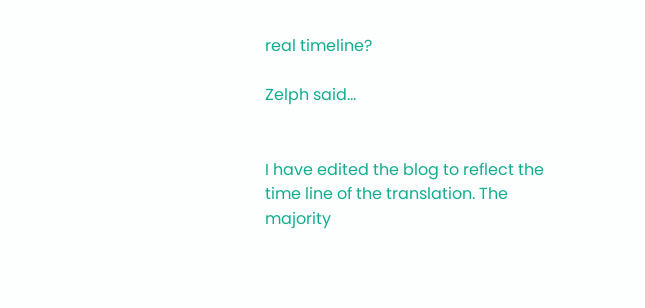real timeline?

Zelph said...


I have edited the blog to reflect the time line of the translation. The majority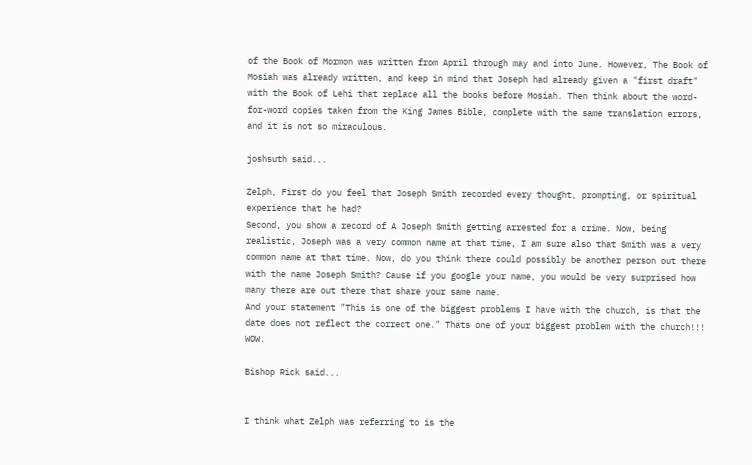of the Book of Mormon was written from April through may and into June. However, The Book of Mosiah was already written, and keep in mind that Joseph had already given a "first draft" with the Book of Lehi that replace all the books before Mosiah. Then think about the word-for-word copies taken from the King James Bible, complete with the same translation errors, and it is not so miraculous.

joshsuth said...

Zelph, First do you feel that Joseph Smith recorded every thought, prompting, or spiritual experience that he had?
Second, you show a record of A Joseph Smith getting arrested for a crime. Now, being realistic, Joseph was a very common name at that time, I am sure also that Smith was a very common name at that time. Now, do you think there could possibly be another person out there with the name Joseph Smith? Cause if you google your name, you would be very surprised how many there are out there that share your same name.
And your statement "This is one of the biggest problems I have with the church, is that the date does not reflect the correct one." Thats one of your biggest problem with the church!!! WOW.

Bishop Rick said...


I think what Zelph was referring to is the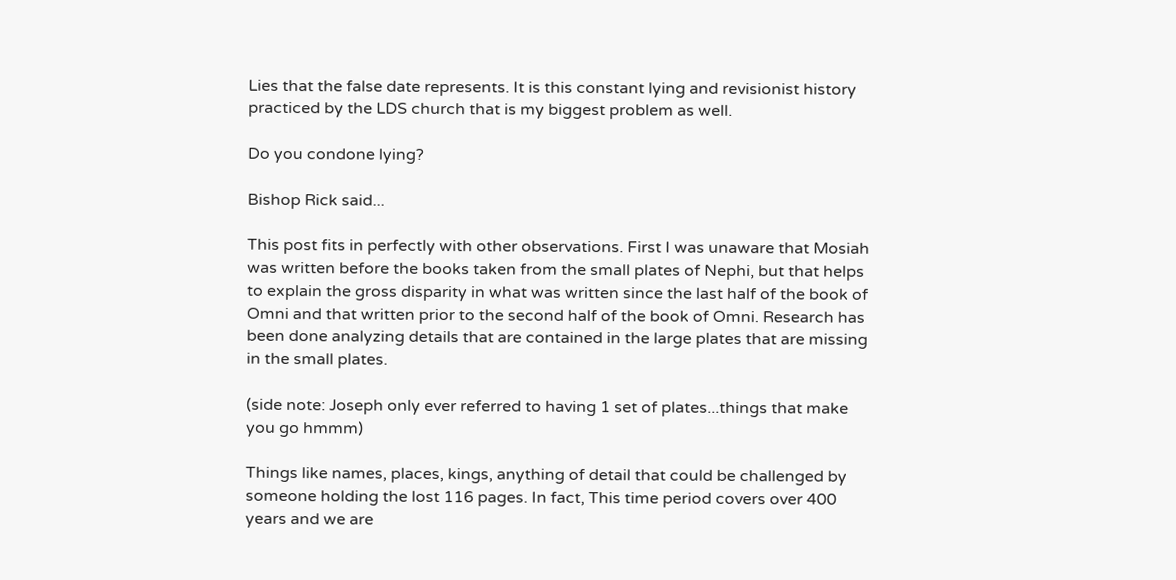Lies that the false date represents. It is this constant lying and revisionist history practiced by the LDS church that is my biggest problem as well.

Do you condone lying?

Bishop Rick said...

This post fits in perfectly with other observations. First I was unaware that Mosiah was written before the books taken from the small plates of Nephi, but that helps to explain the gross disparity in what was written since the last half of the book of Omni and that written prior to the second half of the book of Omni. Research has been done analyzing details that are contained in the large plates that are missing in the small plates.

(side note: Joseph only ever referred to having 1 set of plates...things that make you go hmmm)

Things like names, places, kings, anything of detail that could be challenged by someone holding the lost 116 pages. In fact, This time period covers over 400 years and we are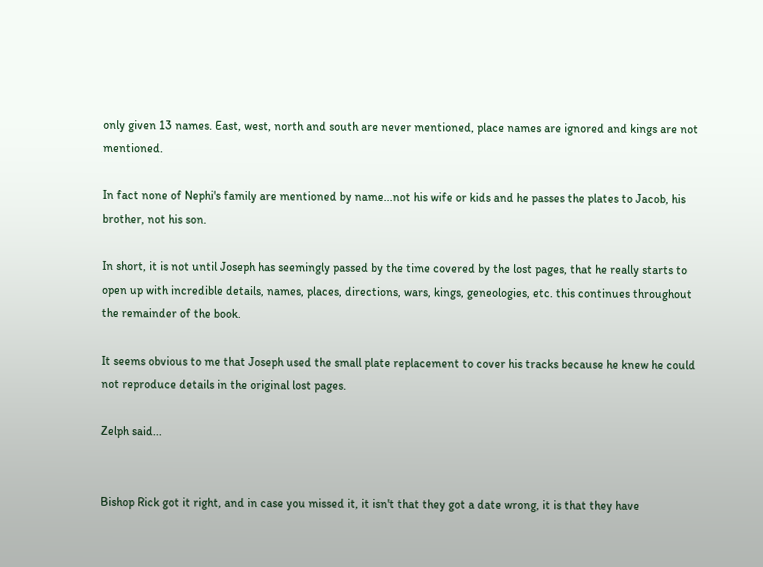only given 13 names. East, west, north and south are never mentioned, place names are ignored and kings are not mentioned.

In fact none of Nephi's family are mentioned by name...not his wife or kids and he passes the plates to Jacob, his brother, not his son.

In short, it is not until Joseph has seemingly passed by the time covered by the lost pages, that he really starts to open up with incredible details, names, places, directions, wars, kings, geneologies, etc. this continues throughout the remainder of the book.

It seems obvious to me that Joseph used the small plate replacement to cover his tracks because he knew he could not reproduce details in the original lost pages.

Zelph said...


Bishop Rick got it right, and in case you missed it, it isn't that they got a date wrong, it is that they have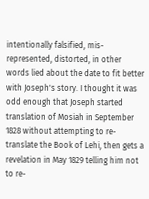intentionally falsified, mis-represented, distorted, in other words lied about the date to fit better with Joseph's story. I thought it was odd enough that Joseph started translation of Mosiah in September 1828 without attempting to re-translate the Book of Lehi, then gets a revelation in May 1829 telling him not to re-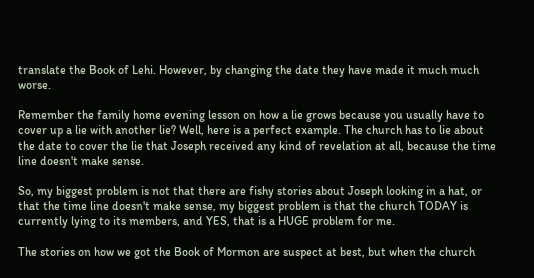translate the Book of Lehi. However, by changing the date they have made it much much worse.

Remember the family home evening lesson on how a lie grows because you usually have to cover up a lie with another lie? Well, here is a perfect example. The church has to lie about the date to cover the lie that Joseph received any kind of revelation at all, because the time line doesn't make sense.

So, my biggest problem is not that there are fishy stories about Joseph looking in a hat, or that the time line doesn't make sense, my biggest problem is that the church TODAY is currently lying to its members, and YES, that is a HUGE problem for me.

The stories on how we got the Book of Mormon are suspect at best, but when the church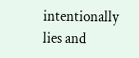intentionally lies and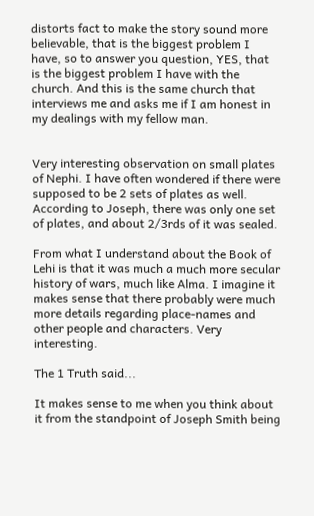distorts fact to make the story sound more believable, that is the biggest problem I have, so to answer you question, YES, that is the biggest problem I have with the church. And this is the same church that interviews me and asks me if I am honest in my dealings with my fellow man.


Very interesting observation on small plates of Nephi. I have often wondered if there were supposed to be 2 sets of plates as well. According to Joseph, there was only one set of plates, and about 2/3rds of it was sealed.

From what I understand about the Book of Lehi is that it was much a much more secular history of wars, much like Alma. I imagine it makes sense that there probably were much more details regarding place-names and other people and characters. Very interesting.

The 1 Truth said...

It makes sense to me when you think about it from the standpoint of Joseph Smith being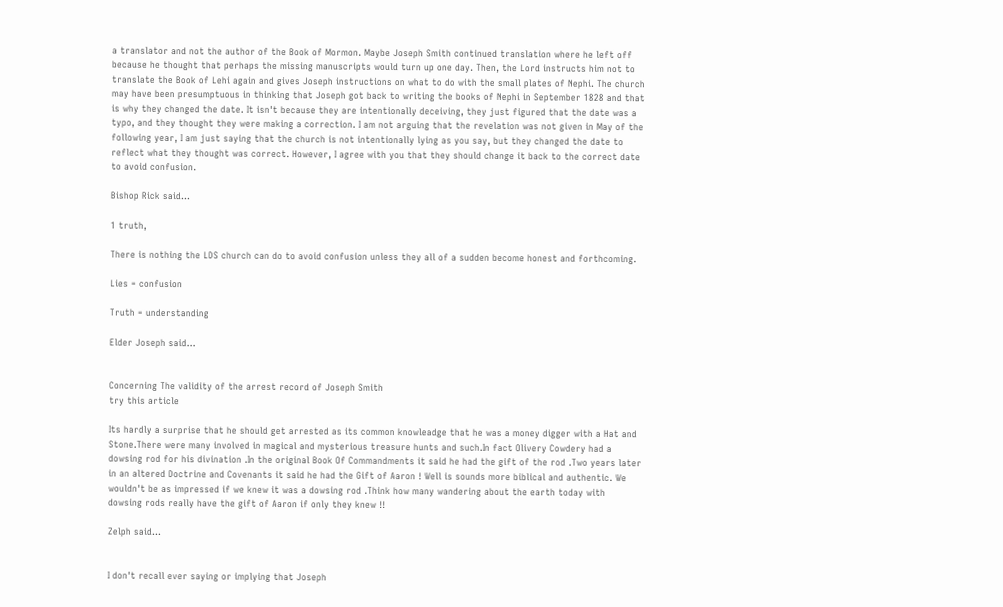a translator and not the author of the Book of Mormon. Maybe Joseph Smith continued translation where he left off because he thought that perhaps the missing manuscripts would turn up one day. Then, the Lord instructs him not to translate the Book of Lehi again and gives Joseph instructions on what to do with the small plates of Nephi. The church may have been presumptuous in thinking that Joseph got back to writing the books of Nephi in September 1828 and that is why they changed the date. It isn't because they are intentionally deceiving, they just figured that the date was a typo, and they thought they were making a correction. I am not arguing that the revelation was not given in May of the following year, I am just saying that the church is not intentionally lying as you say, but they changed the date to reflect what they thought was correct. However, I agree with you that they should change it back to the correct date to avoid confusion.

Bishop Rick said...

1 truth,

There is nothing the LDS church can do to avoid confusion unless they all of a sudden become honest and forthcoming.

Lies = confusion

Truth = understanding

Elder Joseph said...


Concerning The validity of the arrest record of Joseph Smith
try this article

Its hardly a surprise that he should get arrested as its common knowleadge that he was a money digger with a Hat and Stone.There were many involved in magical and mysterious treasure hunts and such.In fact Olivery Cowdery had a dowsing rod for his divination .In the original Book Of Commandments it said he had the gift of the rod .Two years later in an altered Doctrine and Covenants it said he had the Gift of Aaron ! Well is sounds more biblical and authentic. We wouldn't be as impressed if we knew it was a dowsing rod .Think how many wandering about the earth today with dowsing rods really have the gift of Aaron if only they knew !!

Zelph said...


I don't recall ever saying or implying that Joseph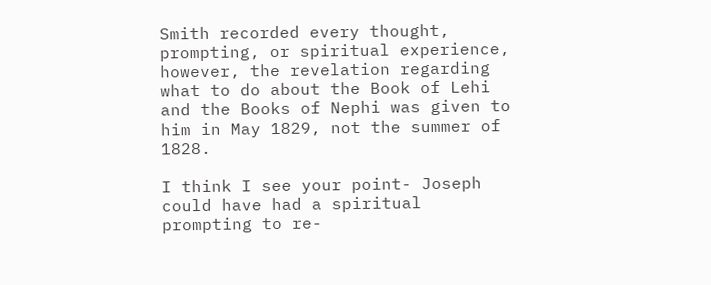Smith recorded every thought, prompting, or spiritual experience, however, the revelation regarding what to do about the Book of Lehi and the Books of Nephi was given to him in May 1829, not the summer of 1828.

I think I see your point- Joseph could have had a spiritual prompting to re-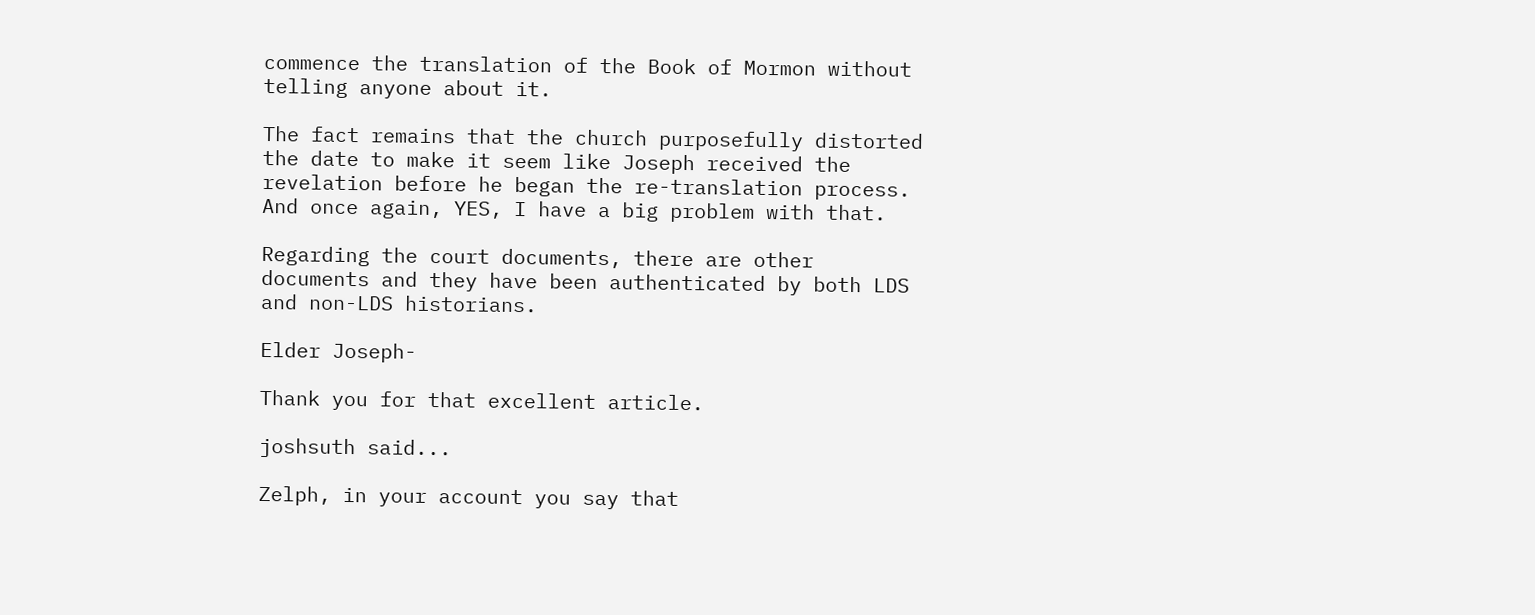commence the translation of the Book of Mormon without telling anyone about it.

The fact remains that the church purposefully distorted the date to make it seem like Joseph received the revelation before he began the re-translation process. And once again, YES, I have a big problem with that.

Regarding the court documents, there are other documents and they have been authenticated by both LDS and non-LDS historians.

Elder Joseph-

Thank you for that excellent article.

joshsuth said...

Zelph, in your account you say that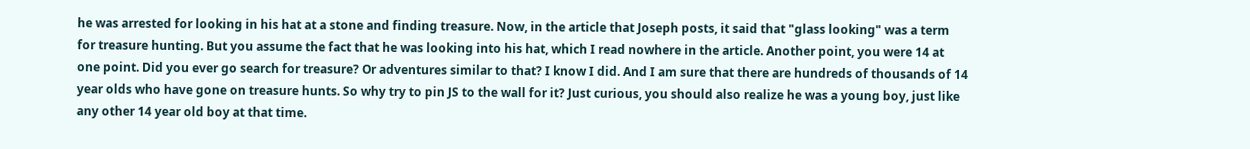he was arrested for looking in his hat at a stone and finding treasure. Now, in the article that Joseph posts, it said that "glass looking" was a term for treasure hunting. But you assume the fact that he was looking into his hat, which I read nowhere in the article. Another point, you were 14 at one point. Did you ever go search for treasure? Or adventures similar to that? I know I did. And I am sure that there are hundreds of thousands of 14 year olds who have gone on treasure hunts. So why try to pin JS to the wall for it? Just curious, you should also realize he was a young boy, just like any other 14 year old boy at that time.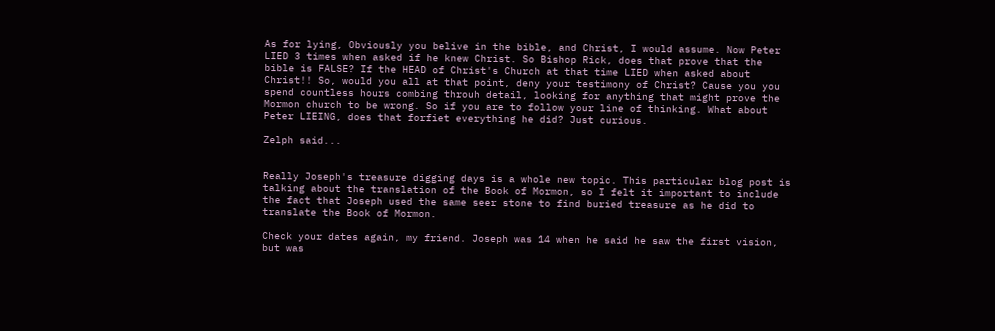As for lying, Obviously you belive in the bible, and Christ, I would assume. Now Peter LIED 3 times when asked if he knew Christ. So Bishop Rick, does that prove that the bible is FALSE? If the HEAD of Christ's Church at that time LIED when asked about Christ!! So, would you all at that point, deny your testimony of Christ? Cause you you spend countless hours combing throuh detail, looking for anything that might prove the Mormon church to be wrong. So if you are to follow your line of thinking. What about Peter LIEING, does that forfiet everything he did? Just curious.

Zelph said...


Really Joseph's treasure digging days is a whole new topic. This particular blog post is talking about the translation of the Book of Mormon, so I felt it important to include the fact that Joseph used the same seer stone to find buried treasure as he did to translate the Book of Mormon.

Check your dates again, my friend. Joseph was 14 when he said he saw the first vision, but was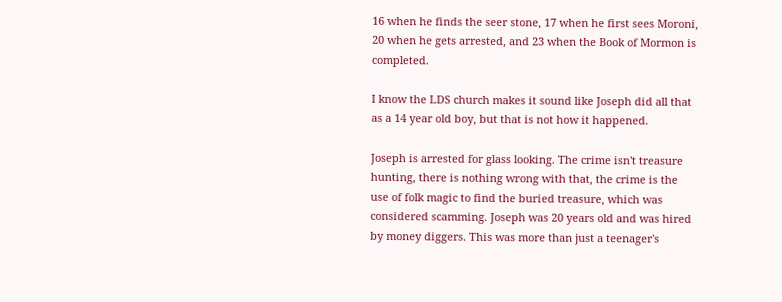16 when he finds the seer stone, 17 when he first sees Moroni, 20 when he gets arrested, and 23 when the Book of Mormon is completed.

I know the LDS church makes it sound like Joseph did all that as a 14 year old boy, but that is not how it happened.

Joseph is arrested for glass looking. The crime isn't treasure hunting, there is nothing wrong with that, the crime is the use of folk magic to find the buried treasure, which was considered scamming. Joseph was 20 years old and was hired by money diggers. This was more than just a teenager's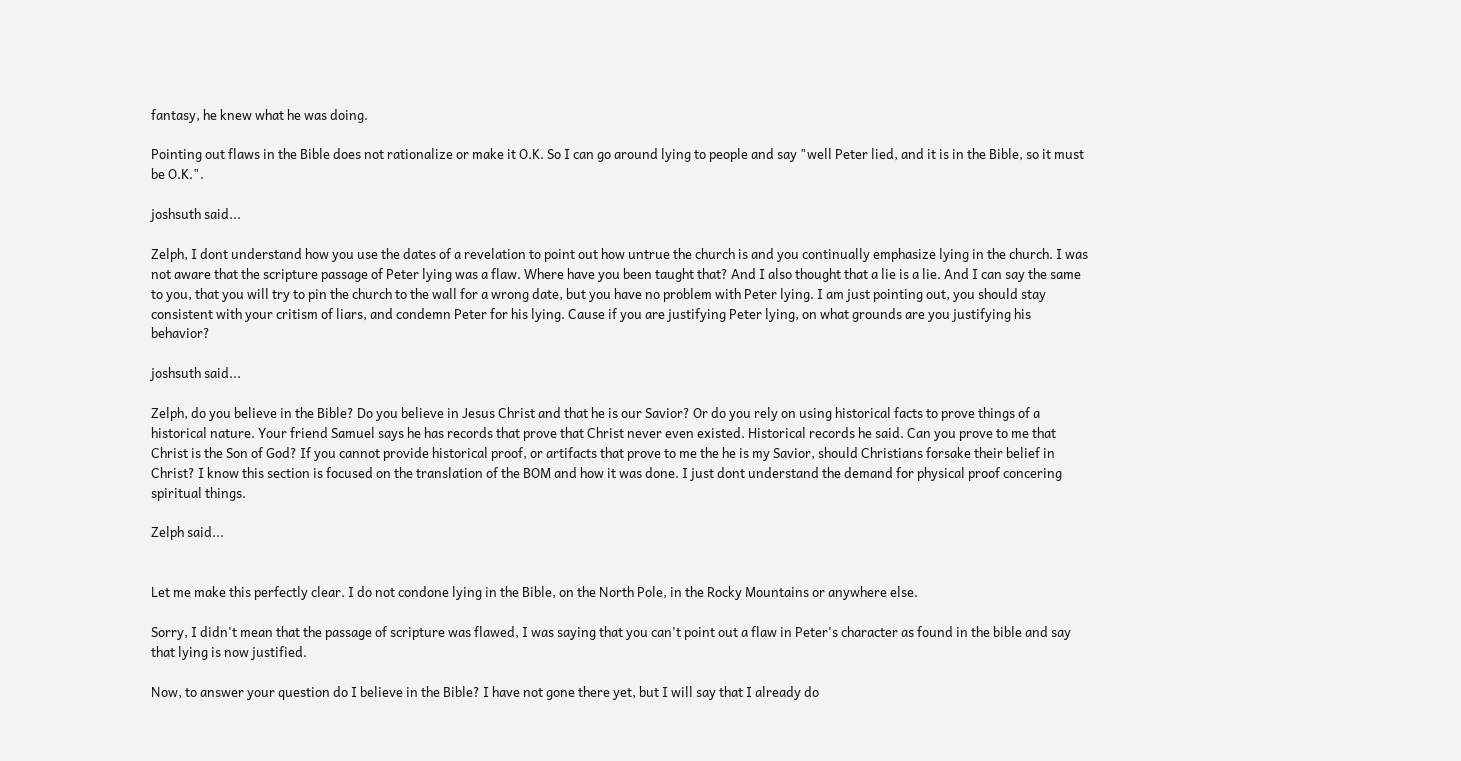fantasy, he knew what he was doing.

Pointing out flaws in the Bible does not rationalize or make it O.K. So I can go around lying to people and say "well Peter lied, and it is in the Bible, so it must be O.K.".

joshsuth said...

Zelph, I dont understand how you use the dates of a revelation to point out how untrue the church is and you continually emphasize lying in the church. I was not aware that the scripture passage of Peter lying was a flaw. Where have you been taught that? And I also thought that a lie is a lie. And I can say the same to you, that you will try to pin the church to the wall for a wrong date, but you have no problem with Peter lying. I am just pointing out, you should stay consistent with your critism of liars, and condemn Peter for his lying. Cause if you are justifying Peter lying, on what grounds are you justifying his behavior?

joshsuth said...

Zelph, do you believe in the Bible? Do you believe in Jesus Christ and that he is our Savior? Or do you rely on using historical facts to prove things of a historical nature. Your friend Samuel says he has records that prove that Christ never even existed. Historical records he said. Can you prove to me that Christ is the Son of God? If you cannot provide historical proof, or artifacts that prove to me the he is my Savior, should Christians forsake their belief in Christ? I know this section is focused on the translation of the BOM and how it was done. I just dont understand the demand for physical proof concering spiritual things.

Zelph said...


Let me make this perfectly clear. I do not condone lying in the Bible, on the North Pole, in the Rocky Mountains or anywhere else.

Sorry, I didn't mean that the passage of scripture was flawed, I was saying that you can't point out a flaw in Peter's character as found in the bible and say that lying is now justified.

Now, to answer your question do I believe in the Bible? I have not gone there yet, but I will say that I already do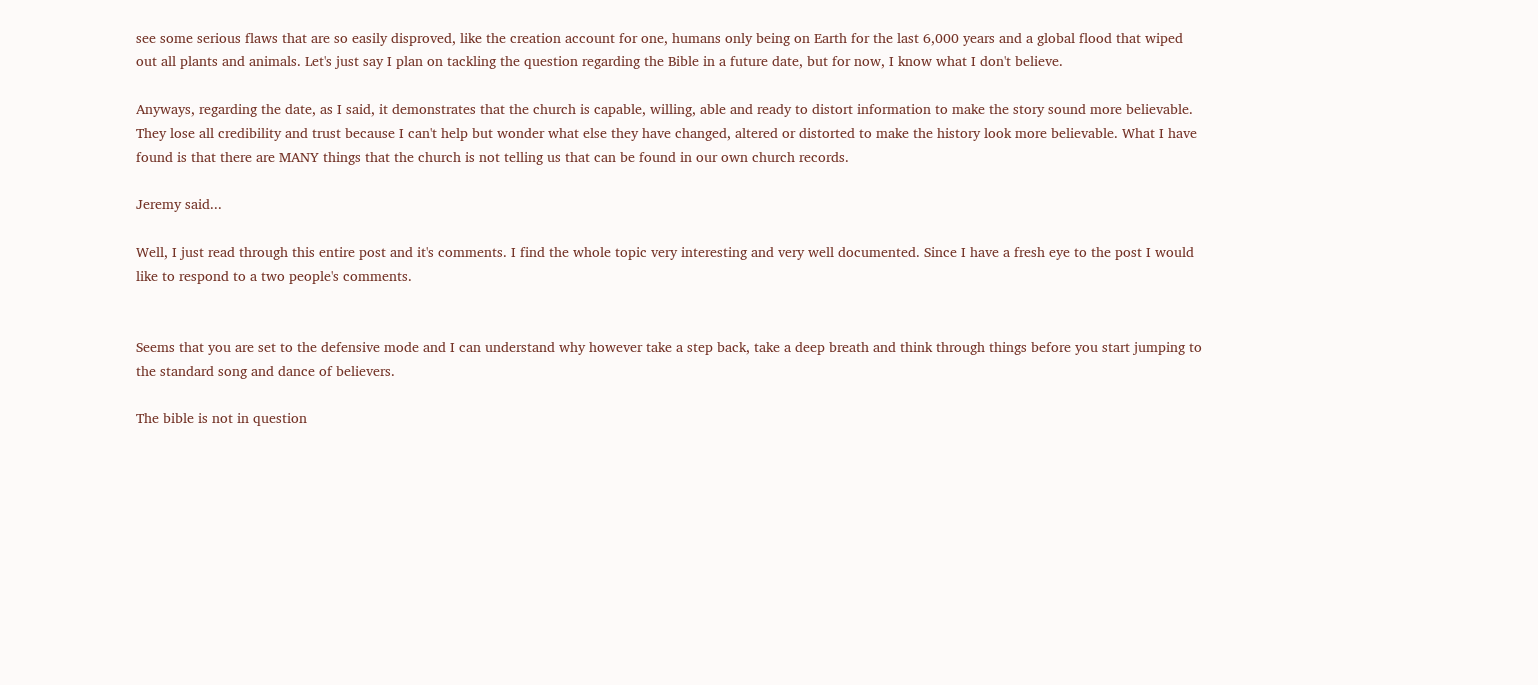see some serious flaws that are so easily disproved, like the creation account for one, humans only being on Earth for the last 6,000 years and a global flood that wiped out all plants and animals. Let's just say I plan on tackling the question regarding the Bible in a future date, but for now, I know what I don't believe.

Anyways, regarding the date, as I said, it demonstrates that the church is capable, willing, able and ready to distort information to make the story sound more believable. They lose all credibility and trust because I can't help but wonder what else they have changed, altered or distorted to make the history look more believable. What I have found is that there are MANY things that the church is not telling us that can be found in our own church records.

Jeremy said...

Well, I just read through this entire post and it's comments. I find the whole topic very interesting and very well documented. Since I have a fresh eye to the post I would like to respond to a two people's comments.


Seems that you are set to the defensive mode and I can understand why however take a step back, take a deep breath and think through things before you start jumping to the standard song and dance of believers.

The bible is not in question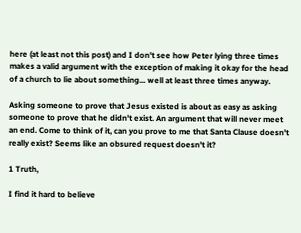here (at least not this post) and I don't see how Peter lying three times makes a valid argument with the exception of making it okay for the head of a church to lie about something... well at least three times anyway.

Asking someone to prove that Jesus existed is about as easy as asking someone to prove that he didn't exist. An argument that will never meet an end. Come to think of it, can you prove to me that Santa Clause doesn't really exist? Seems like an obsured request doesn't it?

1 Truth,

I find it hard to believe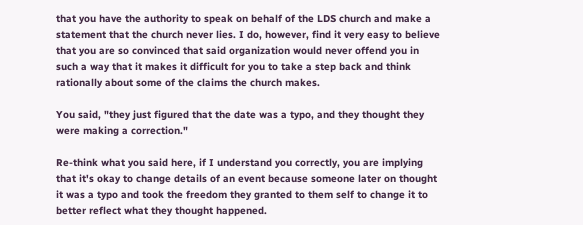that you have the authority to speak on behalf of the LDS church and make a statement that the church never lies. I do, however, find it very easy to believe that you are so convinced that said organization would never offend you in such a way that it makes it difficult for you to take a step back and think rationally about some of the claims the church makes.

You said, "they just figured that the date was a typo, and they thought they were making a correction."

Re-think what you said here, if I understand you correctly, you are implying that it's okay to change details of an event because someone later on thought it was a typo and took the freedom they granted to them self to change it to better reflect what they thought happened.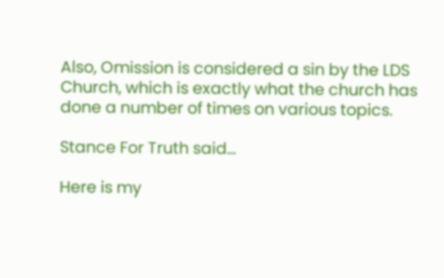Also, Omission is considered a sin by the LDS Church, which is exactly what the church has done a number of times on various topics.

Stance For Truth said...

Here is my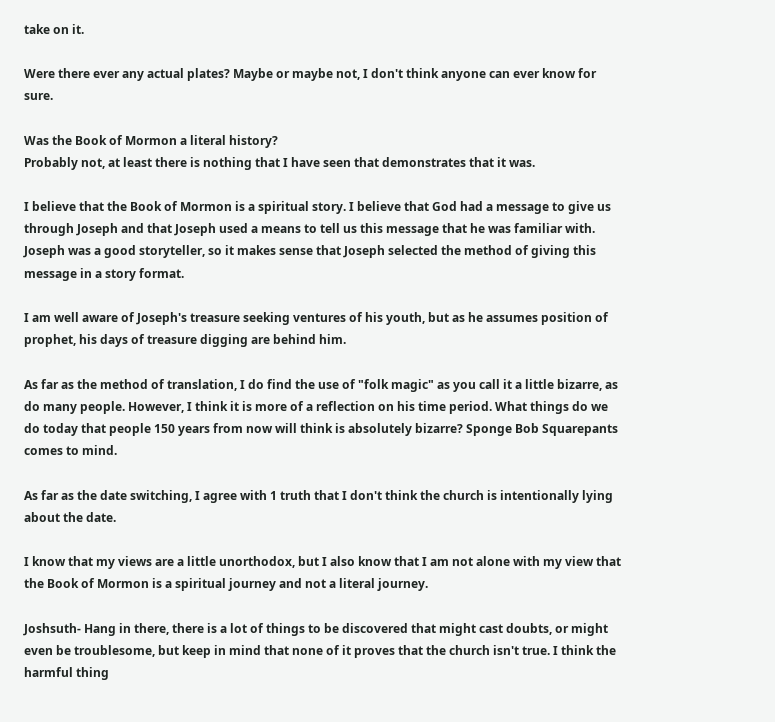take on it.

Were there ever any actual plates? Maybe or maybe not, I don't think anyone can ever know for sure.

Was the Book of Mormon a literal history?
Probably not, at least there is nothing that I have seen that demonstrates that it was.

I believe that the Book of Mormon is a spiritual story. I believe that God had a message to give us through Joseph and that Joseph used a means to tell us this message that he was familiar with. Joseph was a good storyteller, so it makes sense that Joseph selected the method of giving this message in a story format.

I am well aware of Joseph's treasure seeking ventures of his youth, but as he assumes position of prophet, his days of treasure digging are behind him.

As far as the method of translation, I do find the use of "folk magic" as you call it a little bizarre, as do many people. However, I think it is more of a reflection on his time period. What things do we do today that people 150 years from now will think is absolutely bizarre? Sponge Bob Squarepants comes to mind.

As far as the date switching, I agree with 1 truth that I don't think the church is intentionally lying about the date.

I know that my views are a little unorthodox, but I also know that I am not alone with my view that the Book of Mormon is a spiritual journey and not a literal journey.

Joshsuth- Hang in there, there is a lot of things to be discovered that might cast doubts, or might even be troublesome, but keep in mind that none of it proves that the church isn't true. I think the harmful thing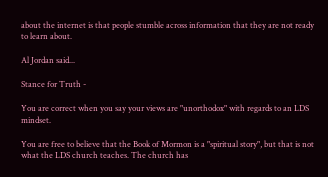about the internet is that people stumble across information that they are not ready to learn about.

Al Jordan said...

Stance for Truth -

You are correct when you say your views are "unorthodox" with regards to an LDS mindset.

You are free to believe that the Book of Mormon is a "spiritual story", but that is not what the LDS church teaches. The church has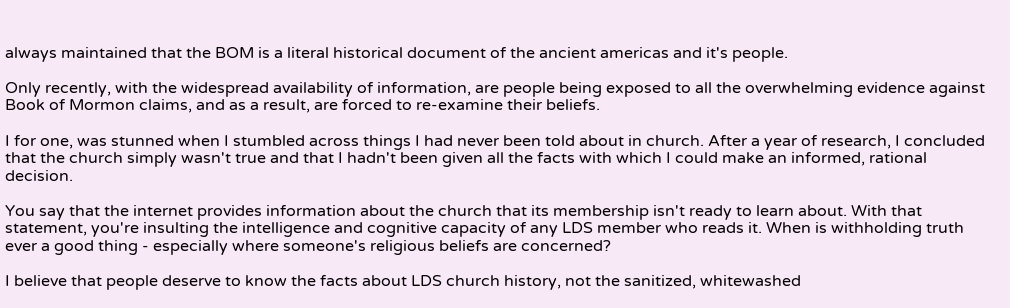always maintained that the BOM is a literal historical document of the ancient americas and it's people.

Only recently, with the widespread availability of information, are people being exposed to all the overwhelming evidence against Book of Mormon claims, and as a result, are forced to re-examine their beliefs.

I for one, was stunned when I stumbled across things I had never been told about in church. After a year of research, I concluded that the church simply wasn't true and that I hadn't been given all the facts with which I could make an informed, rational decision.

You say that the internet provides information about the church that its membership isn't ready to learn about. With that statement, you're insulting the intelligence and cognitive capacity of any LDS member who reads it. When is withholding truth ever a good thing - especially where someone's religious beliefs are concerned?

I believe that people deserve to know the facts about LDS church history, not the sanitized, whitewashed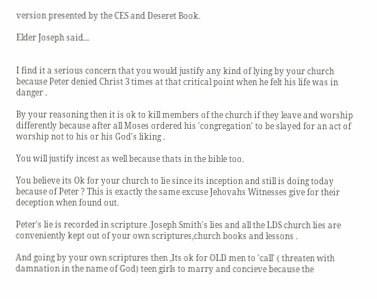version presented by the CES and Deseret Book.

Elder Joseph said...


I find it a serious concern that you would justify any kind of lying by your church because Peter denied Christ 3 times at that critical point when he felt his life was in danger .

By your reasoning then it is ok to kill members of the church if they leave and worship differently because after all Moses ordered his 'congregation' to be slayed for an act of worship not to his or his God's liking .

You will justify incest as well because thats in the bible too.

You believe its Ok for your church to lie since its inception and still is doing today because of Peter ? This is exactly the same excuse Jehovahs Witnesses give for their deception when found out.

Peter's lie is recorded in scripture .Joseph Smith's lies and all the LDS church lies are conveniently kept out of your own scriptures,church books and lessons .

And going by your own scriptures then ,Its ok for OLD men to 'call' ( threaten with damnation in the name of God) teen girls to marry and concieve because the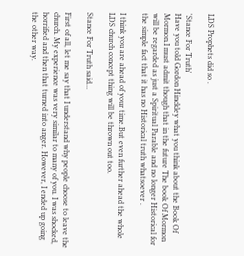LDS Prophets did so .

'Stance For Truth'
Have you told Gordon Hinckley what you think about the Book Of Mormon.I must admit though that in the future The book Of Mormon will be regarded as just a Spiritual Parable and no longer Historical for the simple fact that it has no Historical truth whatsoever .

I think you are ahead of your time.But even further ahead the whole LDS church concept thing will be thrown out too.

Stance For Truth said...

First of all, let me say that I understand why people choose to leave the church. My experience was very similar to many of you. I was shocked, horrified and then that turned into anger. However, I ended up going the other way.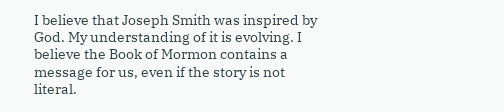I believe that Joseph Smith was inspired by God. My understanding of it is evolving. I believe the Book of Mormon contains a message for us, even if the story is not literal.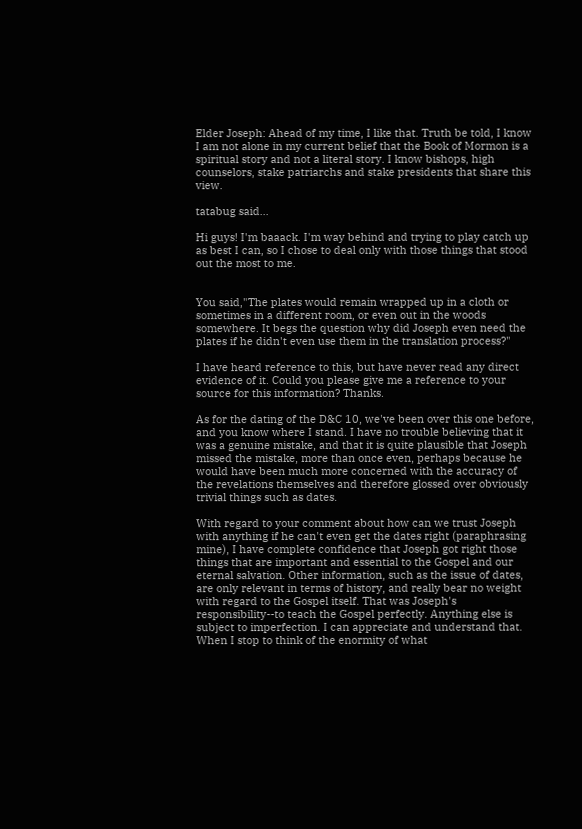Elder Joseph: Ahead of my time, I like that. Truth be told, I know I am not alone in my current belief that the Book of Mormon is a spiritual story and not a literal story. I know bishops, high counselors, stake patriarchs and stake presidents that share this view.

tatabug said...

Hi guys! I'm baaack. I'm way behind and trying to play catch up as best I can, so I chose to deal only with those things that stood out the most to me.


You said,"The plates would remain wrapped up in a cloth or sometimes in a different room, or even out in the woods somewhere. It begs the question why did Joseph even need the plates if he didn't even use them in the translation process?"

I have heard reference to this, but have never read any direct evidence of it. Could you please give me a reference to your source for this information? Thanks.

As for the dating of the D&C 10, we've been over this one before, and you know where I stand. I have no trouble believing that it was a genuine mistake, and that it is quite plausible that Joseph missed the mistake, more than once even, perhaps because he would have been much more concerned with the accuracy of the revelations themselves and therefore glossed over obviously trivial things such as dates.

With regard to your comment about how can we trust Joseph with anything if he can't even get the dates right (paraphrasing mine), I have complete confidence that Joseph got right those things that are important and essential to the Gospel and our eternal salvation. Other information, such as the issue of dates, are only relevant in terms of history, and really bear no weight with regard to the Gospel itself. That was Joseph's responsibility--to teach the Gospel perfectly. Anything else is subject to imperfection. I can appreciate and understand that. When I stop to think of the enormity of what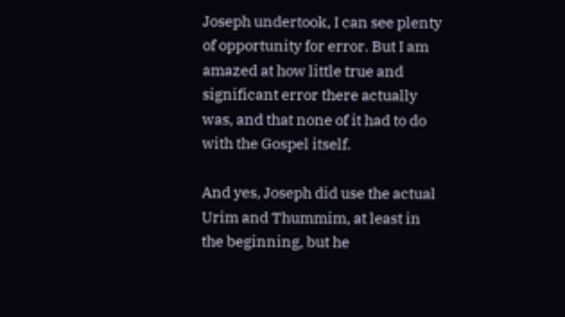Joseph undertook, I can see plenty of opportunity for error. But I am amazed at how little true and significant error there actually was, and that none of it had to do with the Gospel itself.

And yes, Joseph did use the actual Urim and Thummim, at least in the beginning, but he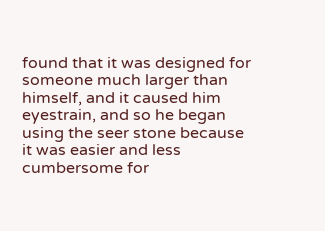found that it was designed for someone much larger than himself, and it caused him eyestrain, and so he began using the seer stone because it was easier and less cumbersome for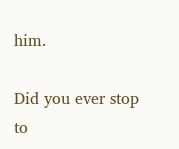him.

Did you ever stop to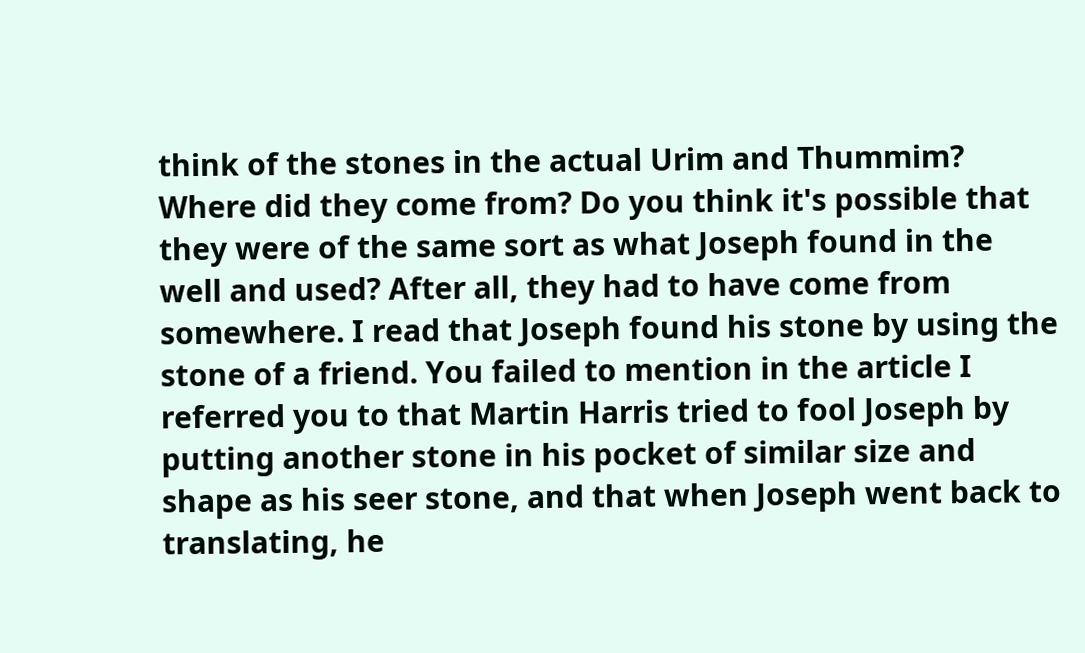think of the stones in the actual Urim and Thummim? Where did they come from? Do you think it's possible that they were of the same sort as what Joseph found in the well and used? After all, they had to have come from somewhere. I read that Joseph found his stone by using the stone of a friend. You failed to mention in the article I referred you to that Martin Harris tried to fool Joseph by putting another stone in his pocket of similar size and shape as his seer stone, and that when Joseph went back to translating, he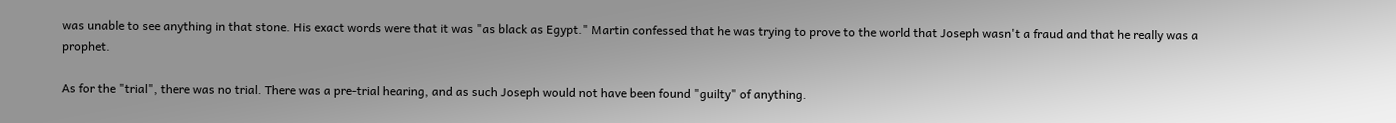was unable to see anything in that stone. His exact words were that it was "as black as Egypt." Martin confessed that he was trying to prove to the world that Joseph wasn't a fraud and that he really was a prophet.

As for the "trial", there was no trial. There was a pre-trial hearing, and as such Joseph would not have been found "guilty" of anything.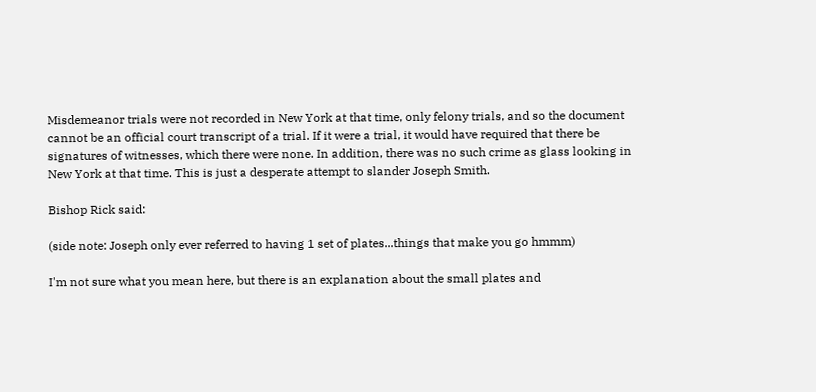Misdemeanor trials were not recorded in New York at that time, only felony trials, and so the document cannot be an official court transcript of a trial. If it were a trial, it would have required that there be signatures of witnesses, which there were none. In addition, there was no such crime as glass looking in New York at that time. This is just a desperate attempt to slander Joseph Smith.

Bishop Rick said:

(side note: Joseph only ever referred to having 1 set of plates...things that make you go hmmm)

I'm not sure what you mean here, but there is an explanation about the small plates and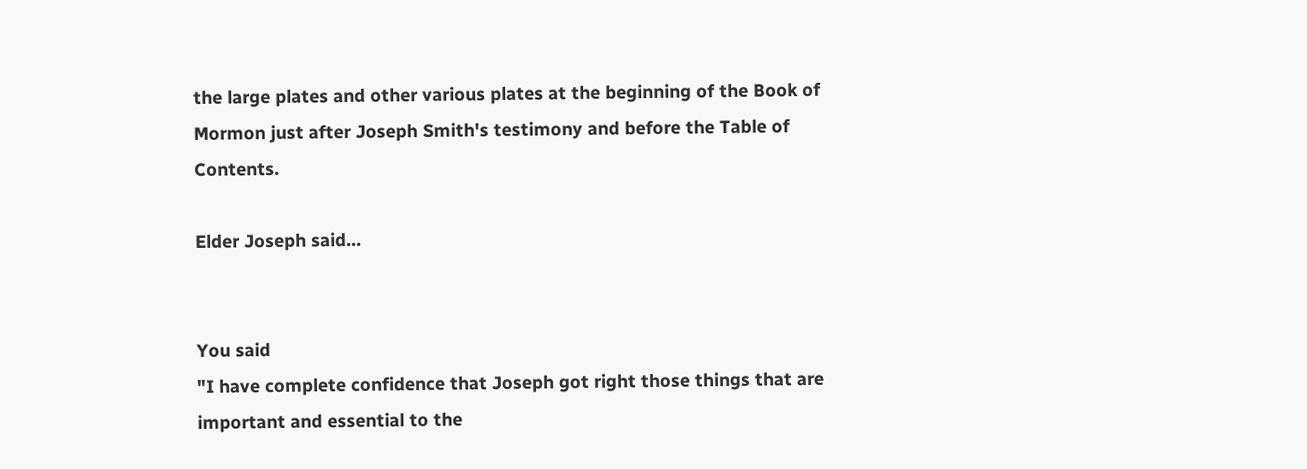the large plates and other various plates at the beginning of the Book of Mormon just after Joseph Smith's testimony and before the Table of Contents.

Elder Joseph said...


You said
"I have complete confidence that Joseph got right those things that are important and essential to the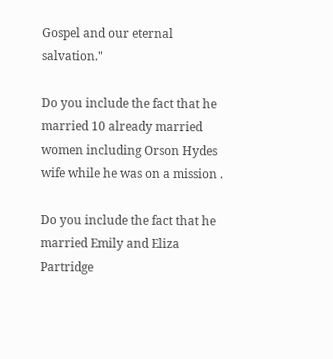Gospel and our eternal salvation."

Do you include the fact that he married 10 already married women including Orson Hydes wife while he was on a mission .

Do you include the fact that he married Emily and Eliza Partridge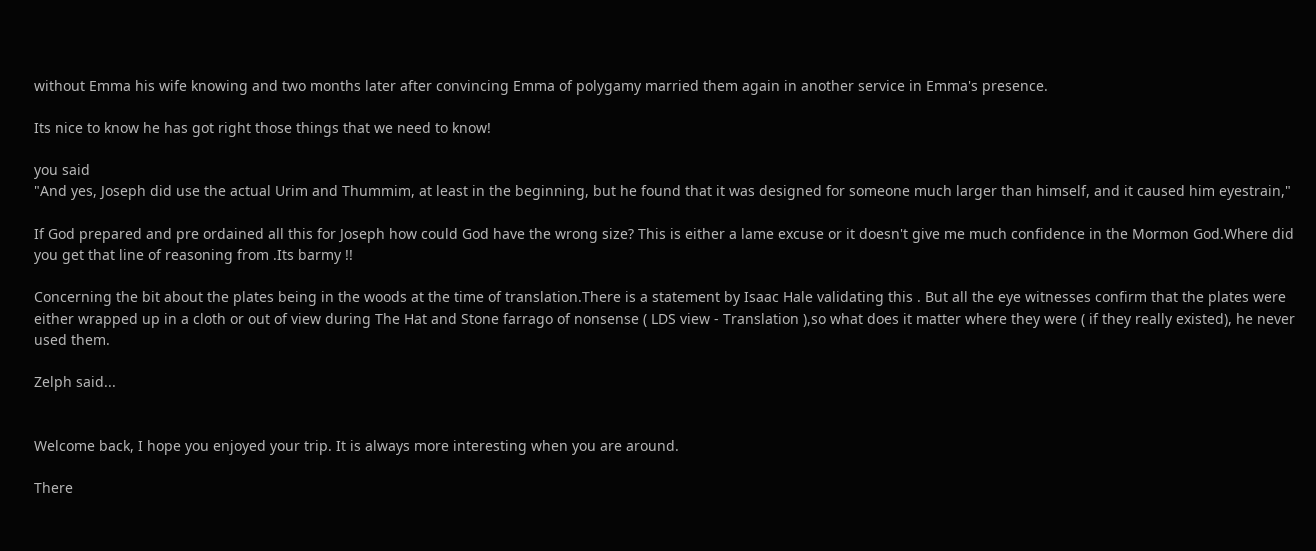without Emma his wife knowing and two months later after convincing Emma of polygamy married them again in another service in Emma's presence.

Its nice to know he has got right those things that we need to know!

you said
"And yes, Joseph did use the actual Urim and Thummim, at least in the beginning, but he found that it was designed for someone much larger than himself, and it caused him eyestrain,"

If God prepared and pre ordained all this for Joseph how could God have the wrong size? This is either a lame excuse or it doesn't give me much confidence in the Mormon God.Where did you get that line of reasoning from .Its barmy !!

Concerning the bit about the plates being in the woods at the time of translation.There is a statement by Isaac Hale validating this . But all the eye witnesses confirm that the plates were either wrapped up in a cloth or out of view during The Hat and Stone farrago of nonsense ( LDS view - Translation ),so what does it matter where they were ( if they really existed), he never used them.

Zelph said...


Welcome back, I hope you enjoyed your trip. It is always more interesting when you are around.

There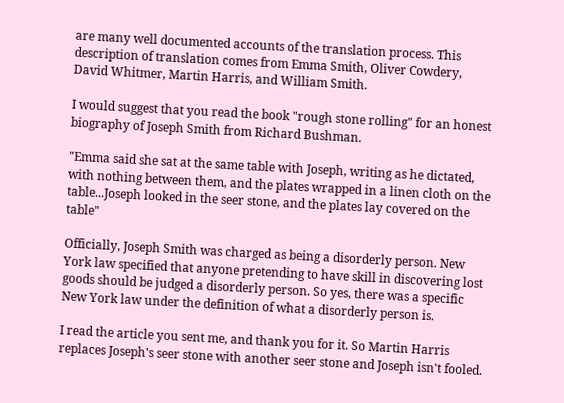are many well documented accounts of the translation process. This description of translation comes from Emma Smith, Oliver Cowdery, David Whitmer, Martin Harris, and William Smith.

I would suggest that you read the book "rough stone rolling" for an honest biography of Joseph Smith from Richard Bushman.

"Emma said she sat at the same table with Joseph, writing as he dictated, with nothing between them, and the plates wrapped in a linen cloth on the table...Joseph looked in the seer stone, and the plates lay covered on the table"

Officially, Joseph Smith was charged as being a disorderly person. New York law specified that anyone pretending to have skill in discovering lost goods should be judged a disorderly person. So yes, there was a specific New York law under the definition of what a disorderly person is.

I read the article you sent me, and thank you for it. So Martin Harris replaces Joseph's seer stone with another seer stone and Joseph isn't fooled.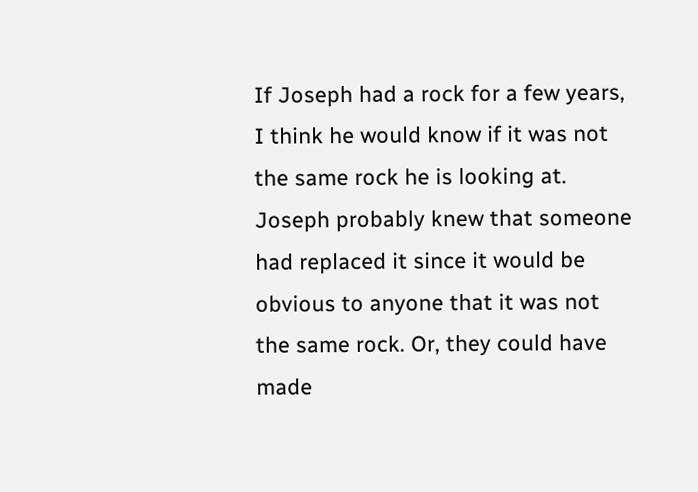If Joseph had a rock for a few years, I think he would know if it was not the same rock he is looking at. Joseph probably knew that someone had replaced it since it would be obvious to anyone that it was not the same rock. Or, they could have made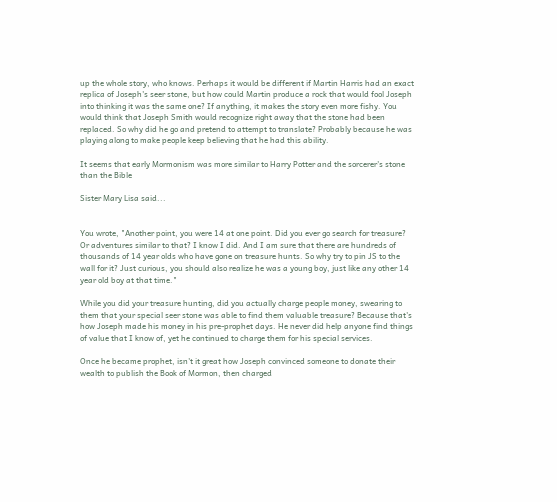up the whole story, who knows. Perhaps it would be different if Martin Harris had an exact replica of Joseph's seer stone, but how could Martin produce a rock that would fool Joseph into thinking it was the same one? If anything, it makes the story even more fishy. You would think that Joseph Smith would recognize right away that the stone had been replaced. So why did he go and pretend to attempt to translate? Probably because he was playing along to make people keep believing that he had this ability.

It seems that early Mormonism was more similar to Harry Potter and the sorcerer's stone than the Bible

Sister Mary Lisa said...


You wrote, "Another point, you were 14 at one point. Did you ever go search for treasure? Or adventures similar to that? I know I did. And I am sure that there are hundreds of thousands of 14 year olds who have gone on treasure hunts. So why try to pin JS to the wall for it? Just curious, you should also realize he was a young boy, just like any other 14 year old boy at that time."

While you did your treasure hunting, did you actually charge people money, swearing to them that your special seer stone was able to find them valuable treasure? Because that's how Joseph made his money in his pre-prophet days. He never did help anyone find things of value that I know of, yet he continued to charge them for his special services.

Once he became prophet, isn't it great how Joseph convinced someone to donate their wealth to publish the Book of Mormon, then charged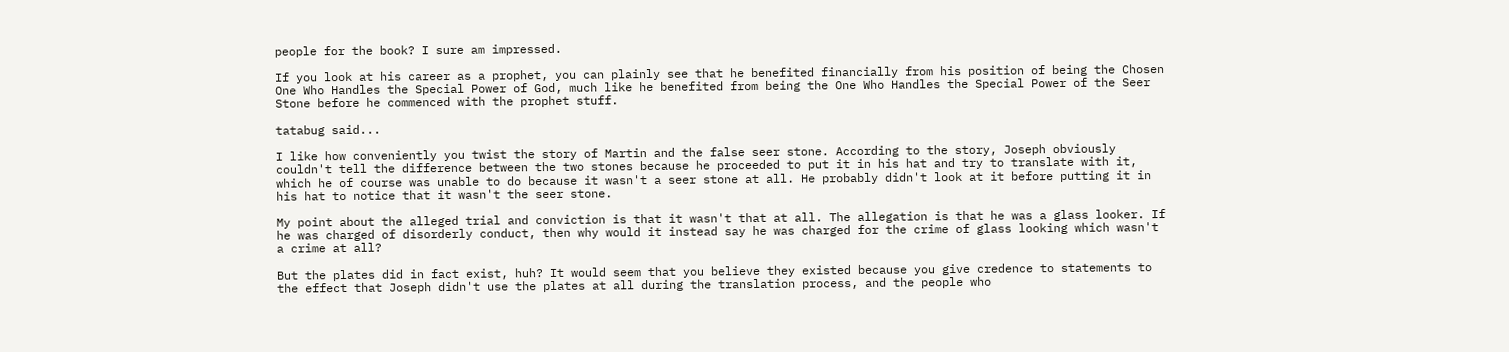people for the book? I sure am impressed.

If you look at his career as a prophet, you can plainly see that he benefited financially from his position of being the Chosen One Who Handles the Special Power of God, much like he benefited from being the One Who Handles the Special Power of the Seer Stone before he commenced with the prophet stuff.

tatabug said...

I like how conveniently you twist the story of Martin and the false seer stone. According to the story, Joseph obviously couldn't tell the difference between the two stones because he proceeded to put it in his hat and try to translate with it, which he of course was unable to do because it wasn't a seer stone at all. He probably didn't look at it before putting it in his hat to notice that it wasn't the seer stone.

My point about the alleged trial and conviction is that it wasn't that at all. The allegation is that he was a glass looker. If he was charged of disorderly conduct, then why would it instead say he was charged for the crime of glass looking which wasn't a crime at all?

But the plates did in fact exist, huh? It would seem that you believe they existed because you give credence to statements to the effect that Joseph didn't use the plates at all during the translation process, and the people who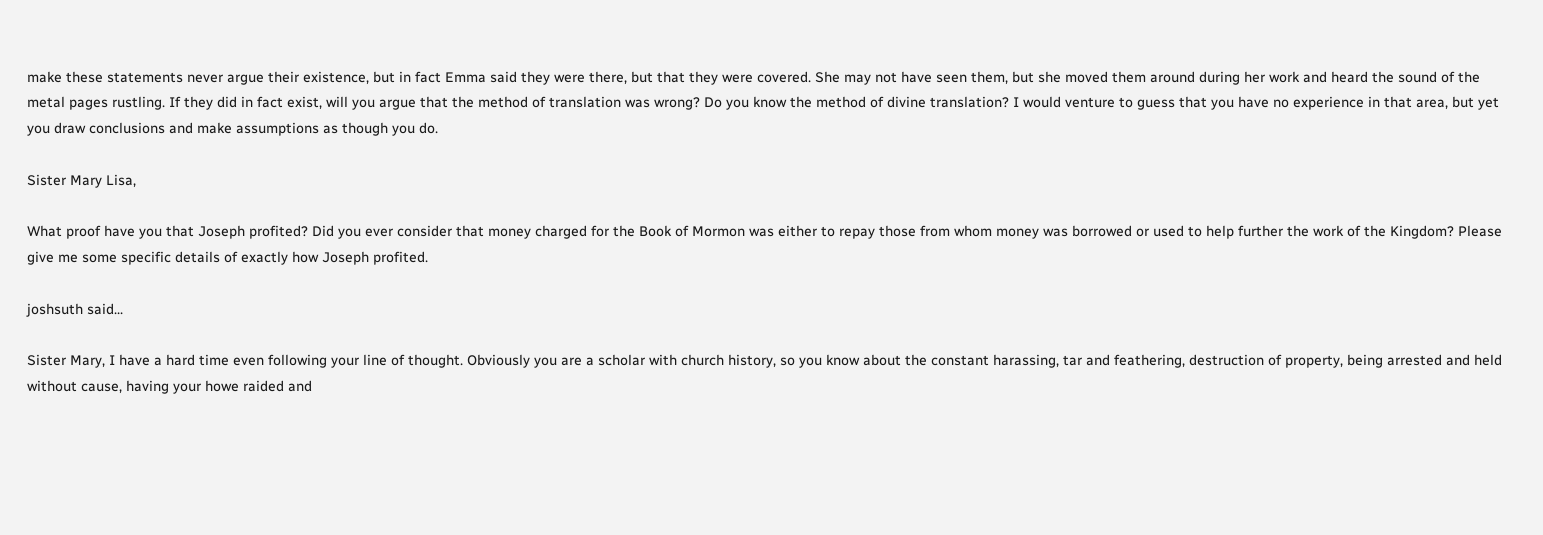make these statements never argue their existence, but in fact Emma said they were there, but that they were covered. She may not have seen them, but she moved them around during her work and heard the sound of the metal pages rustling. If they did in fact exist, will you argue that the method of translation was wrong? Do you know the method of divine translation? I would venture to guess that you have no experience in that area, but yet you draw conclusions and make assumptions as though you do.

Sister Mary Lisa,

What proof have you that Joseph profited? Did you ever consider that money charged for the Book of Mormon was either to repay those from whom money was borrowed or used to help further the work of the Kingdom? Please give me some specific details of exactly how Joseph profited.

joshsuth said...

Sister Mary, I have a hard time even following your line of thought. Obviously you are a scholar with church history, so you know about the constant harassing, tar and feathering, destruction of property, being arrested and held without cause, having your howe raided and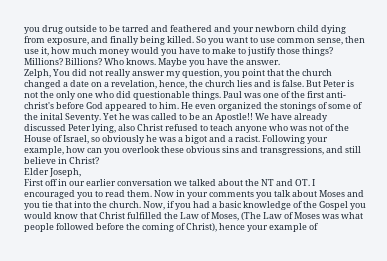you drug outside to be tarred and feathered and your newborn child dying from exposure, and finally being killed. So you want to use common sense, then use it, how much money would you have to make to justify those things? Millions? Billions? Who knows. Maybe you have the answer.
Zelph, You did not really answer my question, you point that the church changed a date on a revelation, hence, the church lies and is false. But Peter is not the only one who did questionable things. Paul was one of the first anti-christ's before God appeared to him. He even organized the stonings of some of the inital Seventy. Yet he was called to be an Apostle!! We have already discussed Peter lying, also Christ refused to teach anyone who was not of the House of Israel, so obviously he was a bigot and a racist. Following your example, how can you overlook these obvious sins and transgressions, and still believe in Christ?
Elder Joseph,
First off in our earlier conversation we talked about the NT and OT. I encouraged you to read them. Now in your comments you talk about Moses and you tie that into the church. Now, if you had a basic knowledge of the Gospel you would know that Christ fulfilled the Law of Moses, (The Law of Moses was what people followed before the coming of Christ), hence your example of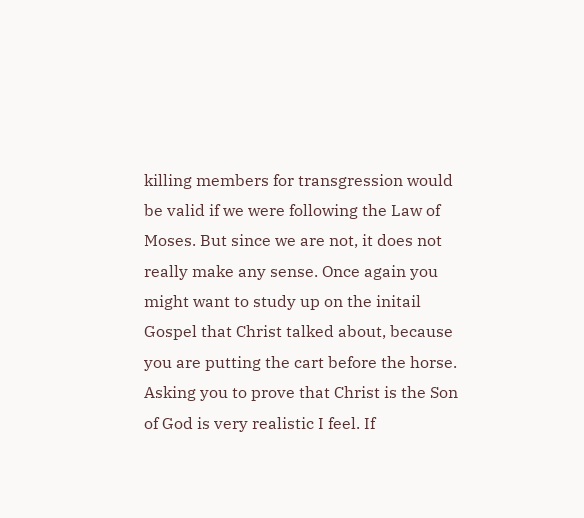killing members for transgression would be valid if we were following the Law of Moses. But since we are not, it does not really make any sense. Once again you might want to study up on the initail Gospel that Christ talked about, because you are putting the cart before the horse.
Asking you to prove that Christ is the Son of God is very realistic I feel. If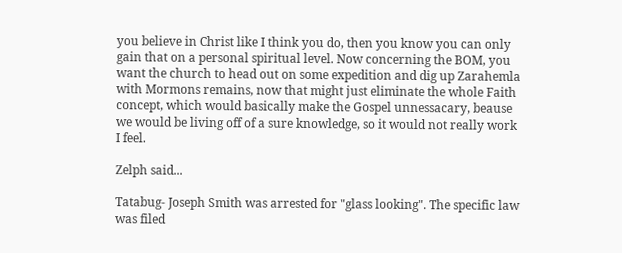you believe in Christ like I think you do, then you know you can only gain that on a personal spiritual level. Now concerning the BOM, you want the church to head out on some expedition and dig up Zarahemla with Mormons remains, now that might just eliminate the whole Faith concept, which would basically make the Gospel unnessacary, beause we would be living off of a sure knowledge, so it would not really work I feel.

Zelph said...

Tatabug- Joseph Smith was arrested for "glass looking". The specific law was filed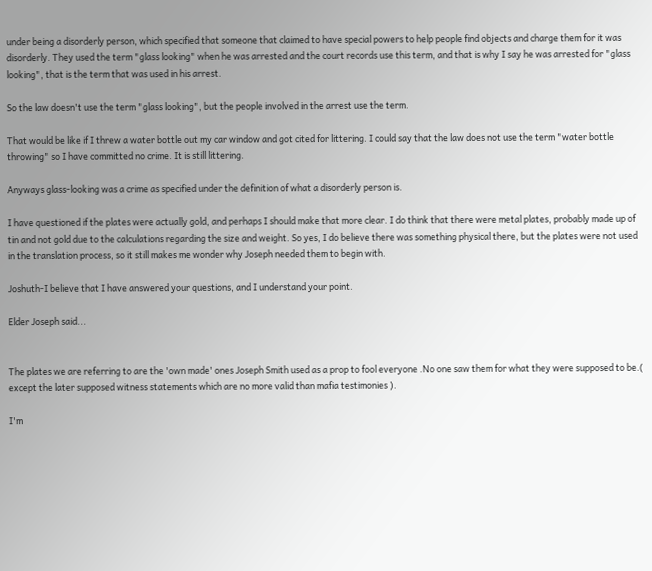under being a disorderly person, which specified that someone that claimed to have special powers to help people find objects and charge them for it was disorderly. They used the term "glass looking" when he was arrested and the court records use this term, and that is why I say he was arrested for "glass looking", that is the term that was used in his arrest.

So the law doesn't use the term "glass looking", but the people involved in the arrest use the term.

That would be like if I threw a water bottle out my car window and got cited for littering. I could say that the law does not use the term "water bottle throwing" so I have committed no crime. It is still littering.

Anyways glass-looking was a crime as specified under the definition of what a disorderly person is.

I have questioned if the plates were actually gold, and perhaps I should make that more clear. I do think that there were metal plates, probably made up of tin and not gold due to the calculations regarding the size and weight. So yes, I do believe there was something physical there, but the plates were not used in the translation process, so it still makes me wonder why Joseph needed them to begin with.

Joshuth-I believe that I have answered your questions, and I understand your point.

Elder Joseph said...


The plates we are referring to are the 'own made' ones Joseph Smith used as a prop to fool everyone .No one saw them for what they were supposed to be.( except the later supposed witness statements which are no more valid than mafia testimonies ).

I'm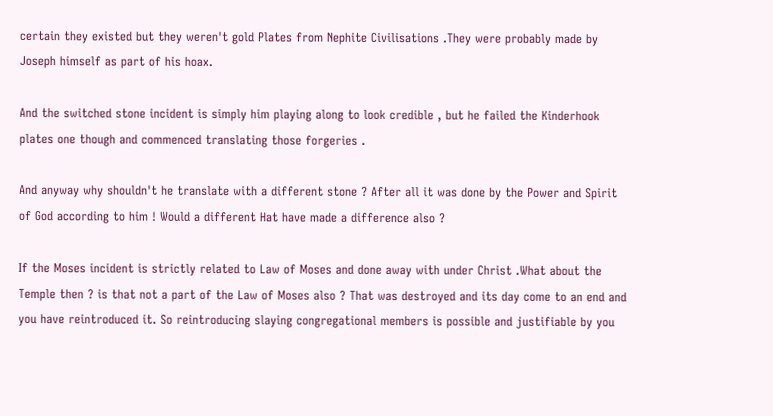certain they existed but they weren't gold Plates from Nephite Civilisations .They were probably made by Joseph himself as part of his hoax.

And the switched stone incident is simply him playing along to look credible , but he failed the Kinderhook plates one though and commenced translating those forgeries .

And anyway why shouldn't he translate with a different stone ? After all it was done by the Power and Spirit of God according to him ! Would a different Hat have made a difference also ?

If the Moses incident is strictly related to Law of Moses and done away with under Christ .What about the Temple then ? is that not a part of the Law of Moses also ? That was destroyed and its day come to an end and you have reintroduced it. So reintroducing slaying congregational members is possible and justifiable by you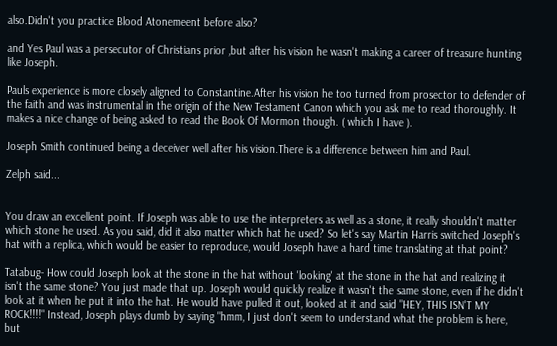also.Didn't you practice Blood Atonemeent before also?

and Yes Paul was a persecutor of Christians prior ,but after his vision he wasn't making a career of treasure hunting like Joseph.

Pauls experience is more closely aligned to Constantine.After his vision he too turned from prosector to defender of the faith and was instrumental in the origin of the New Testament Canon which you ask me to read thoroughly. It makes a nice change of being asked to read the Book Of Mormon though. ( which I have ).

Joseph Smith continued being a deceiver well after his vision.There is a difference between him and Paul.

Zelph said...


You draw an excellent point. If Joseph was able to use the interpreters as well as a stone, it really shouldn't matter which stone he used. As you said, did it also matter which hat he used? So let's say Martin Harris switched Joseph's hat with a replica, which would be easier to reproduce, would Joseph have a hard time translating at that point?

Tatabug- How could Joseph look at the stone in the hat without 'looking' at the stone in the hat and realizing it isn't the same stone? You just made that up. Joseph would quickly realize it wasn't the same stone, even if he didn't look at it when he put it into the hat. He would have pulled it out, looked at it and said "HEY, THIS ISN'T MY ROCK!!!!" Instead, Joseph plays dumb by saying "hmm, I just don't seem to understand what the problem is here, but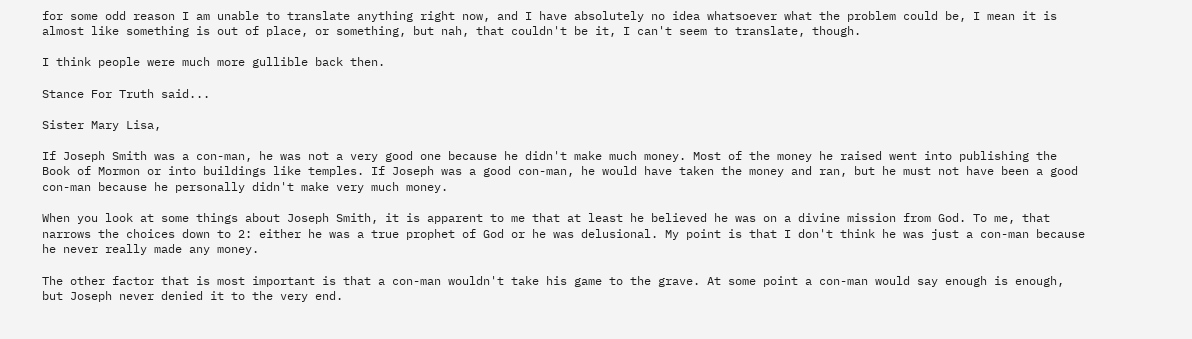for some odd reason I am unable to translate anything right now, and I have absolutely no idea whatsoever what the problem could be, I mean it is almost like something is out of place, or something, but nah, that couldn't be it, I can't seem to translate, though.

I think people were much more gullible back then.

Stance For Truth said...

Sister Mary Lisa,

If Joseph Smith was a con-man, he was not a very good one because he didn't make much money. Most of the money he raised went into publishing the Book of Mormon or into buildings like temples. If Joseph was a good con-man, he would have taken the money and ran, but he must not have been a good con-man because he personally didn't make very much money.

When you look at some things about Joseph Smith, it is apparent to me that at least he believed he was on a divine mission from God. To me, that narrows the choices down to 2: either he was a true prophet of God or he was delusional. My point is that I don't think he was just a con-man because he never really made any money.

The other factor that is most important is that a con-man wouldn't take his game to the grave. At some point a con-man would say enough is enough, but Joseph never denied it to the very end.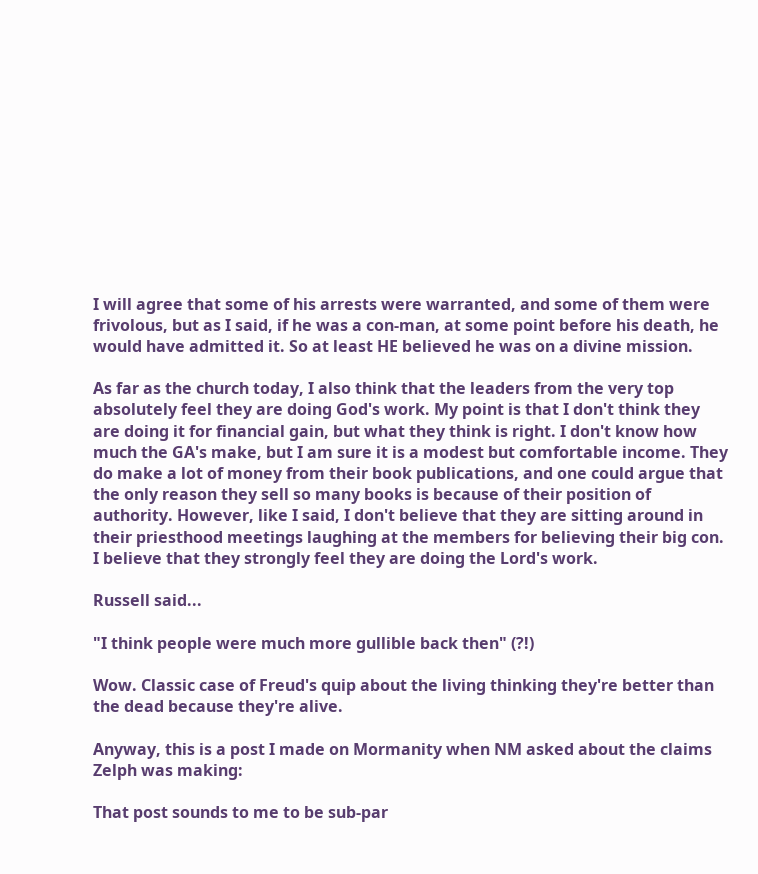I will agree that some of his arrests were warranted, and some of them were frivolous, but as I said, if he was a con-man, at some point before his death, he would have admitted it. So at least HE believed he was on a divine mission.

As far as the church today, I also think that the leaders from the very top absolutely feel they are doing God's work. My point is that I don't think they are doing it for financial gain, but what they think is right. I don't know how much the GA's make, but I am sure it is a modest but comfortable income. They do make a lot of money from their book publications, and one could argue that the only reason they sell so many books is because of their position of authority. However, like I said, I don't believe that they are sitting around in their priesthood meetings laughing at the members for believing their big con. I believe that they strongly feel they are doing the Lord's work.

Russell said...

"I think people were much more gullible back then" (?!)

Wow. Classic case of Freud's quip about the living thinking they're better than the dead because they're alive.

Anyway, this is a post I made on Mormanity when NM asked about the claims Zelph was making:

That post sounds to me to be sub-par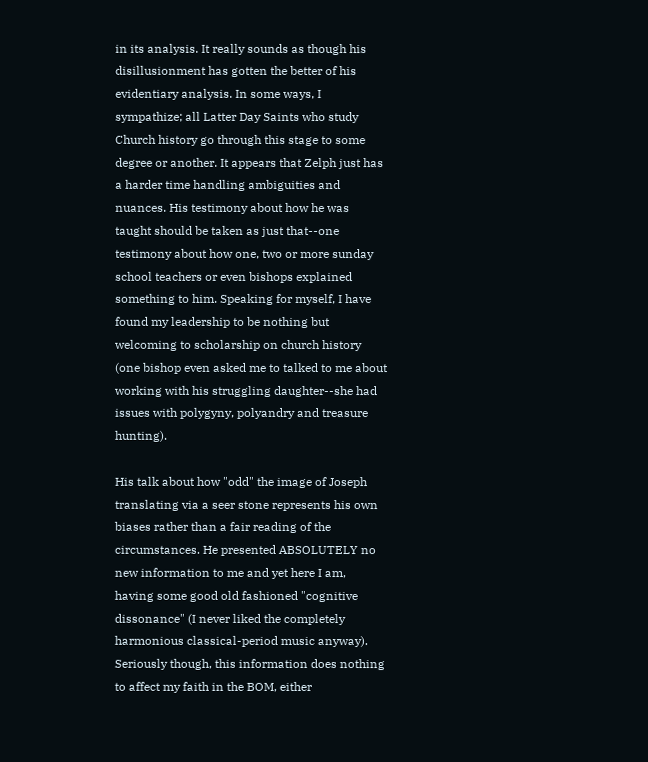in its analysis. It really sounds as though his disillusionment has gotten the better of his evidentiary analysis. In some ways, I sympathize; all Latter Day Saints who study Church history go through this stage to some degree or another. It appears that Zelph just has a harder time handling ambiguities and nuances. His testimony about how he was taught should be taken as just that--one testimony about how one, two or more sunday school teachers or even bishops explained something to him. Speaking for myself, I have found my leadership to be nothing but welcoming to scholarship on church history (one bishop even asked me to talked to me about working with his struggling daughter--she had issues with polygyny, polyandry and treasure hunting).

His talk about how "odd" the image of Joseph translating via a seer stone represents his own biases rather than a fair reading of the circumstances. He presented ABSOLUTELY no new information to me and yet here I am, having some good old fashioned "cognitive dissonance" (I never liked the completely harmonious classical-period music anyway). Seriously though, this information does nothing to affect my faith in the BOM, either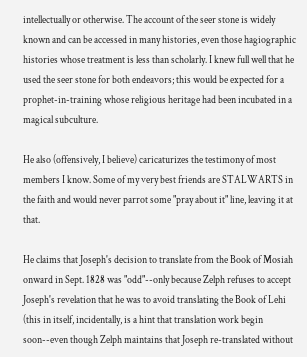intellectually or otherwise. The account of the seer stone is widely known and can be accessed in many histories, even those hagiographic histories whose treatment is less than scholarly. I knew full well that he used the seer stone for both endeavors; this would be expected for a prophet-in-training whose religious heritage had been incubated in a magical subculture.

He also (offensively, I believe) caricaturizes the testimony of most members I know. Some of my very best friends are STALWARTS in the faith and would never parrot some "pray about it" line, leaving it at that.

He claims that Joseph's decision to translate from the Book of Mosiah onward in Sept. 1828 was "odd"--only because Zelph refuses to accept Joseph's revelation that he was to avoid translating the Book of Lehi (this in itself, incidentally, is a hint that translation work begin soon--even though Zelph maintains that Joseph re-translated without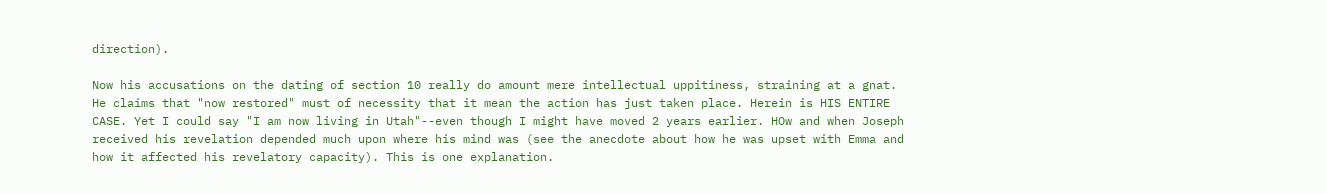direction).

Now his accusations on the dating of section 10 really do amount mere intellectual uppitiness, straining at a gnat. He claims that "now restored" must of necessity that it mean the action has just taken place. Herein is HIS ENTIRE CASE. Yet I could say "I am now living in Utah"--even though I might have moved 2 years earlier. HOw and when Joseph received his revelation depended much upon where his mind was (see the anecdote about how he was upset with Emma and how it affected his revelatory capacity). This is one explanation.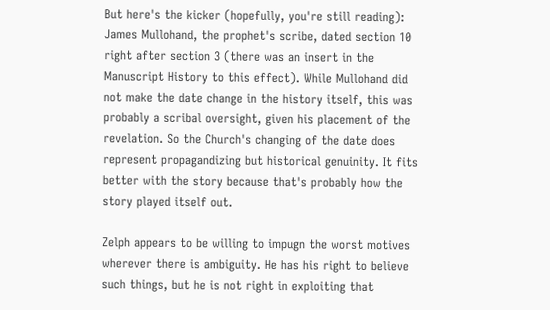But here's the kicker (hopefully, you're still reading): James Mullohand, the prophet's scribe, dated section 10 right after section 3 (there was an insert in the Manuscript History to this effect). While Mullohand did not make the date change in the history itself, this was probably a scribal oversight, given his placement of the revelation. So the Church's changing of the date does represent propagandizing but historical genuinity. It fits better with the story because that's probably how the story played itself out.

Zelph appears to be willing to impugn the worst motives wherever there is ambiguity. He has his right to believe such things, but he is not right in exploiting that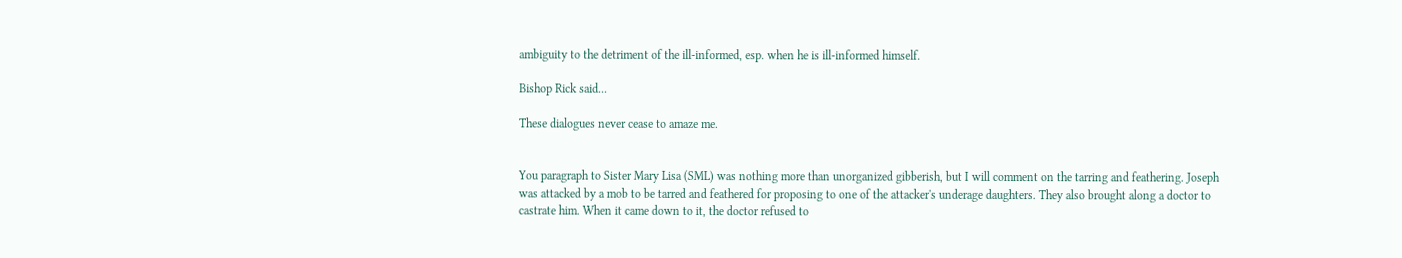ambiguity to the detriment of the ill-informed, esp. when he is ill-informed himself.

Bishop Rick said...

These dialogues never cease to amaze me.


You paragraph to Sister Mary Lisa (SML) was nothing more than unorganized gibberish, but I will comment on the tarring and feathering. Joseph was attacked by a mob to be tarred and feathered for proposing to one of the attacker's underage daughters. They also brought along a doctor to castrate him. When it came down to it, the doctor refused to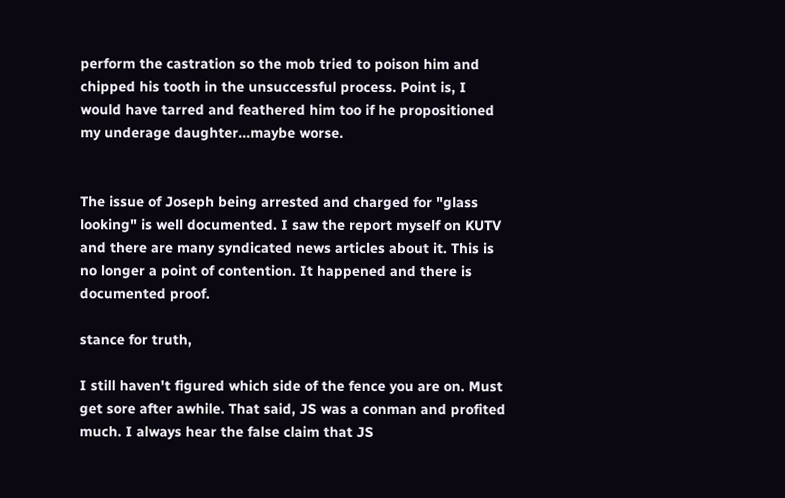perform the castration so the mob tried to poison him and chipped his tooth in the unsuccessful process. Point is, I would have tarred and feathered him too if he propositioned my underage daughter...maybe worse.


The issue of Joseph being arrested and charged for "glass looking" is well documented. I saw the report myself on KUTV and there are many syndicated news articles about it. This is no longer a point of contention. It happened and there is documented proof.

stance for truth,

I still haven't figured which side of the fence you are on. Must get sore after awhile. That said, JS was a conman and profited much. I always hear the false claim that JS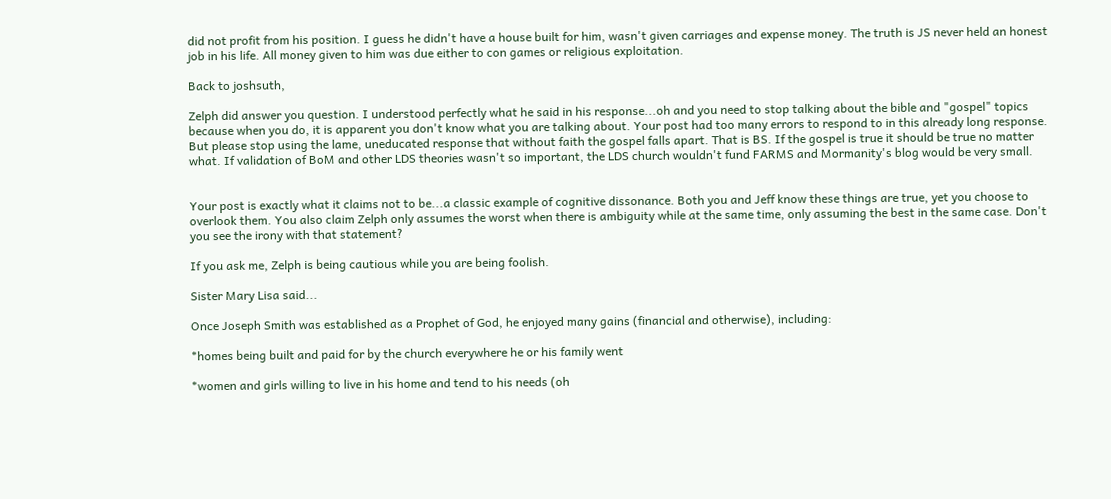did not profit from his position. I guess he didn't have a house built for him, wasn't given carriages and expense money. The truth is JS never held an honest job in his life. All money given to him was due either to con games or religious exploitation.

Back to joshsuth,

Zelph did answer you question. I understood perfectly what he said in his response...oh and you need to stop talking about the bible and "gospel" topics because when you do, it is apparent you don't know what you are talking about. Your post had too many errors to respond to in this already long response.
But please stop using the lame, uneducated response that without faith the gospel falls apart. That is BS. If the gospel is true it should be true no matter what. If validation of BoM and other LDS theories wasn't so important, the LDS church wouldn't fund FARMS and Mormanity's blog would be very small.


Your post is exactly what it claims not to be...a classic example of cognitive dissonance. Both you and Jeff know these things are true, yet you choose to overlook them. You also claim Zelph only assumes the worst when there is ambiguity while at the same time, only assuming the best in the same case. Don't you see the irony with that statement?

If you ask me, Zelph is being cautious while you are being foolish.

Sister Mary Lisa said...

Once Joseph Smith was established as a Prophet of God, he enjoyed many gains (financial and otherwise), including:

*homes being built and paid for by the church everywhere he or his family went

*women and girls willing to live in his home and tend to his needs (oh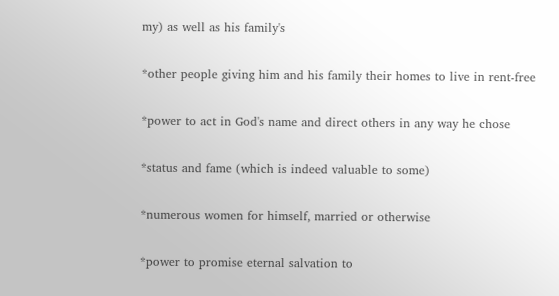my) as well as his family's

*other people giving him and his family their homes to live in rent-free

*power to act in God's name and direct others in any way he chose

*status and fame (which is indeed valuable to some)

*numerous women for himself, married or otherwise

*power to promise eternal salvation to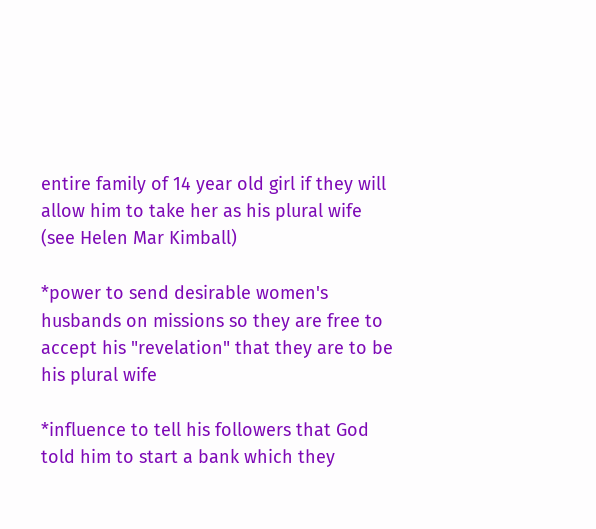entire family of 14 year old girl if they will allow him to take her as his plural wife (see Helen Mar Kimball)

*power to send desirable women's husbands on missions so they are free to accept his "revelation" that they are to be his plural wife

*influence to tell his followers that God told him to start a bank which they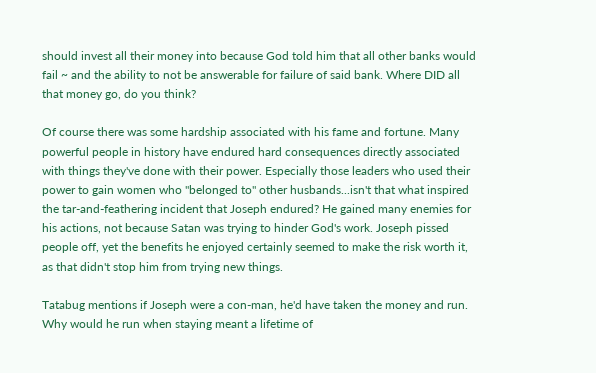should invest all their money into because God told him that all other banks would fail ~ and the ability to not be answerable for failure of said bank. Where DID all that money go, do you think?

Of course there was some hardship associated with his fame and fortune. Many powerful people in history have endured hard consequences directly associated with things they've done with their power. Especially those leaders who used their power to gain women who "belonged to" other husbands...isn't that what inspired the tar-and-feathering incident that Joseph endured? He gained many enemies for his actions, not because Satan was trying to hinder God's work. Joseph pissed people off, yet the benefits he enjoyed certainly seemed to make the risk worth it, as that didn't stop him from trying new things.

Tatabug mentions if Joseph were a con-man, he'd have taken the money and run. Why would he run when staying meant a lifetime of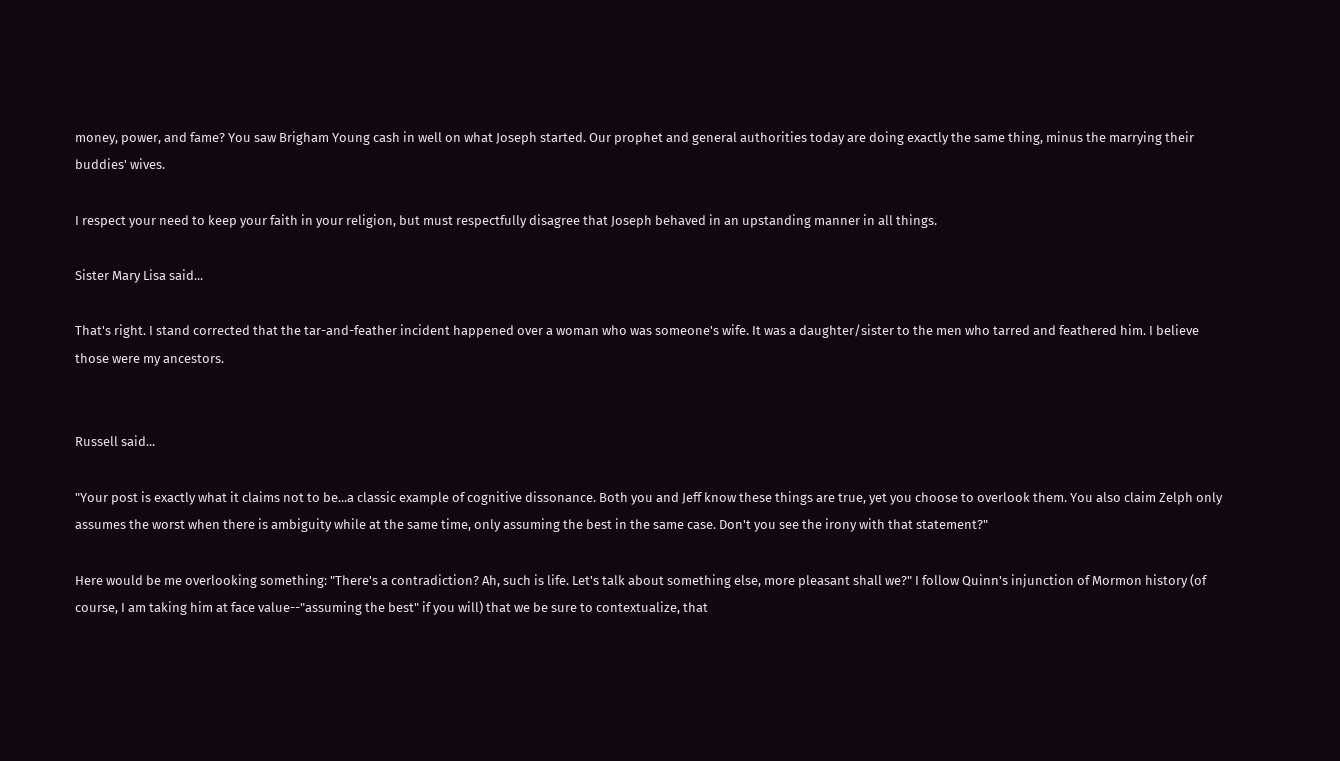money, power, and fame? You saw Brigham Young cash in well on what Joseph started. Our prophet and general authorities today are doing exactly the same thing, minus the marrying their buddies' wives.

I respect your need to keep your faith in your religion, but must respectfully disagree that Joseph behaved in an upstanding manner in all things.

Sister Mary Lisa said...

That's right. I stand corrected that the tar-and-feather incident happened over a woman who was someone's wife. It was a daughter/sister to the men who tarred and feathered him. I believe those were my ancestors.


Russell said...

"Your post is exactly what it claims not to be...a classic example of cognitive dissonance. Both you and Jeff know these things are true, yet you choose to overlook them. You also claim Zelph only assumes the worst when there is ambiguity while at the same time, only assuming the best in the same case. Don't you see the irony with that statement?"

Here would be me overlooking something: "There's a contradiction? Ah, such is life. Let's talk about something else, more pleasant shall we?" I follow Quinn's injunction of Mormon history (of course, I am taking him at face value--"assuming the best" if you will) that we be sure to contextualize, that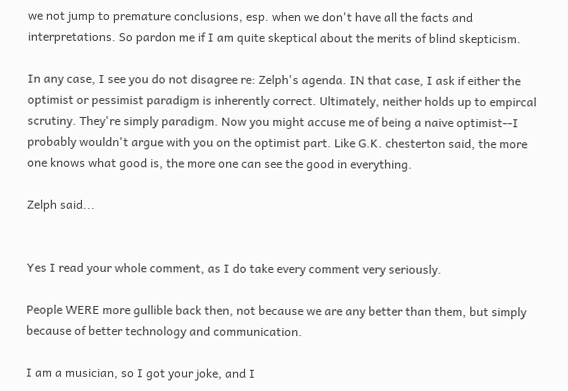we not jump to premature conclusions, esp. when we don't have all the facts and interpretations. So pardon me if I am quite skeptical about the merits of blind skepticism.

In any case, I see you do not disagree re: Zelph's agenda. IN that case, I ask if either the optimist or pessimist paradigm is inherently correct. Ultimately, neither holds up to empircal scrutiny. They're simply paradigm. Now you might accuse me of being a naive optimist--I probably wouldn't argue with you on the optimist part. Like G.K. chesterton said, the more one knows what good is, the more one can see the good in everything.

Zelph said...


Yes I read your whole comment, as I do take every comment very seriously.

People WERE more gullible back then, not because we are any better than them, but simply because of better technology and communication.

I am a musician, so I got your joke, and I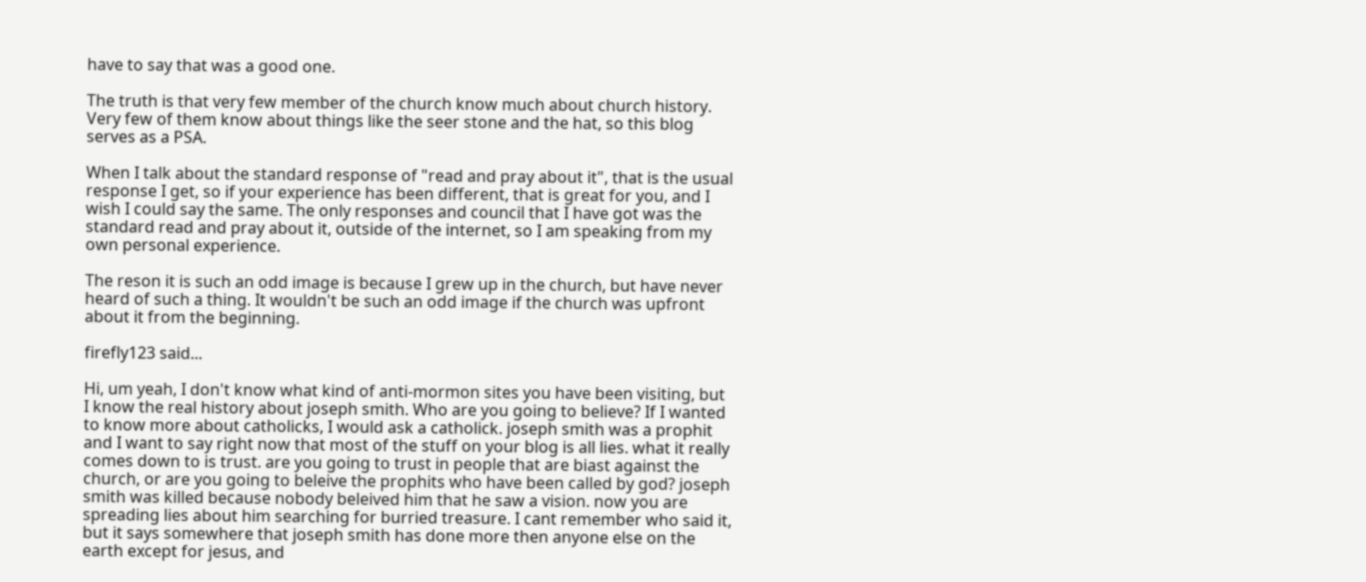have to say that was a good one.

The truth is that very few member of the church know much about church history. Very few of them know about things like the seer stone and the hat, so this blog serves as a PSA.

When I talk about the standard response of "read and pray about it", that is the usual response I get, so if your experience has been different, that is great for you, and I wish I could say the same. The only responses and council that I have got was the standard read and pray about it, outside of the internet, so I am speaking from my own personal experience.

The reson it is such an odd image is because I grew up in the church, but have never heard of such a thing. It wouldn't be such an odd image if the church was upfront about it from the beginning.

firefly123 said...

Hi, um yeah, I don't know what kind of anti-mormon sites you have been visiting, but I know the real history about joseph smith. Who are you going to believe? If I wanted to know more about catholicks, I would ask a catholick. joseph smith was a prophit and I want to say right now that most of the stuff on your blog is all lies. what it really comes down to is trust. are you going to trust in people that are biast against the church, or are you going to beleive the prophits who have been called by god? joseph smith was killed because nobody beleived him that he saw a vision. now you are spreading lies about him searching for burried treasure. I cant remember who said it, but it says somewhere that joseph smith has done more then anyone else on the earth except for jesus, and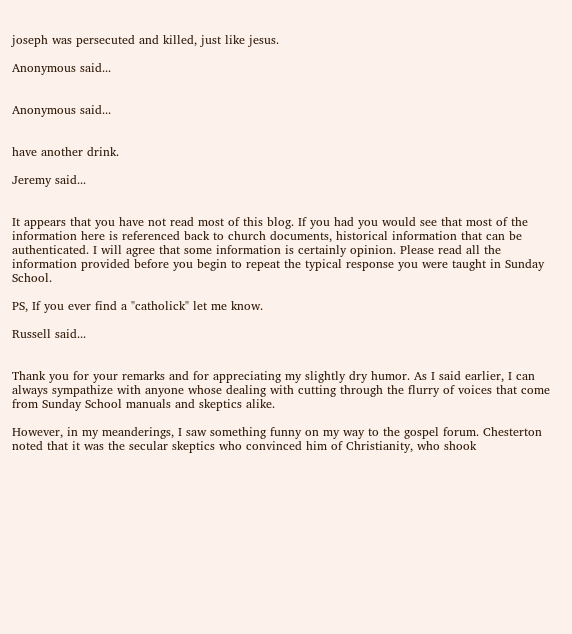joseph was persecuted and killed, just like jesus.

Anonymous said...


Anonymous said...


have another drink.

Jeremy said...


It appears that you have not read most of this blog. If you had you would see that most of the information here is referenced back to church documents, historical information that can be authenticated. I will agree that some information is certainly opinion. Please read all the information provided before you begin to repeat the typical response you were taught in Sunday School.

PS, If you ever find a "catholick" let me know.

Russell said...


Thank you for your remarks and for appreciating my slightly dry humor. As I said earlier, I can always sympathize with anyone whose dealing with cutting through the flurry of voices that come from Sunday School manuals and skeptics alike.

However, in my meanderings, I saw something funny on my way to the gospel forum. Chesterton noted that it was the secular skeptics who convinced him of Christianity, who shook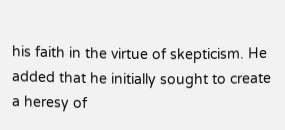his faith in the virtue of skepticism. He added that he initially sought to create a heresy of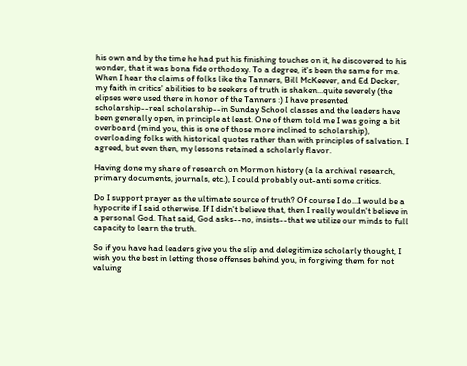his own and by the time he had put his finishing touches on it, he discovered to his wonder, that it was bona fide orthodoxy. To a degree, it's been the same for me. When I hear the claims of folks like the Tanners, Bill McKeever, and Ed Decker, my faith in critics' abilities to be seekers of truth is shaken...quite severely (the elipses were used there in honor of the Tanners :) I have presented scholarship--real scholarship--in Sunday School classes and the leaders have been generally open, in principle at least. One of them told me I was going a bit overboard (mind you, this is one of those more inclined to scholarship), overloading folks with historical quotes rather than with principles of salvation. I agreed, but even then, my lessons retained a scholarly flavor.

Having done my share of research on Mormon history (a la archival research, primary documents, journals, etc.), I could probably out-anti some critics.

Do I support prayer as the ultimate source of truth? Of course I do...I would be a hypocrite if I said otherwise. If I didn't believe that, then I really wouldn't believe in a personal God. That said, God asks--no, insists--that we utilize our minds to full capacity to learn the truth.

So if you have had leaders give you the slip and delegitimize scholarly thought, I wish you the best in letting those offenses behind you, in forgiving them for not valuing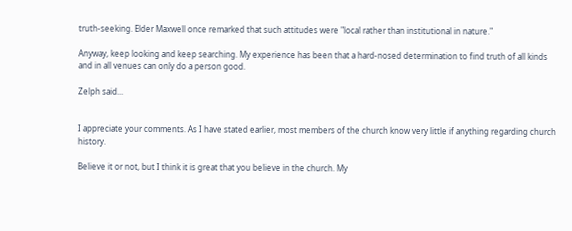truth-seeking. Elder Maxwell once remarked that such attitudes were "local rather than institutional in nature."

Anyway, keep looking and keep searching. My experience has been that a hard-nosed determination to find truth of all kinds and in all venues can only do a person good.

Zelph said...


I appreciate your comments. As I have stated earlier, most members of the church know very little if anything regarding church history.

Believe it or not, but I think it is great that you believe in the church. My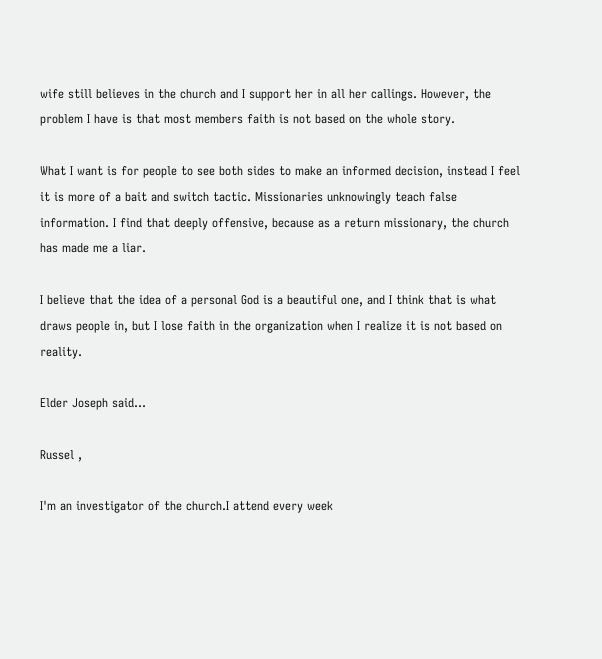wife still believes in the church and I support her in all her callings. However, the problem I have is that most members faith is not based on the whole story.

What I want is for people to see both sides to make an informed decision, instead I feel it is more of a bait and switch tactic. Missionaries unknowingly teach false information. I find that deeply offensive, because as a return missionary, the church has made me a liar.

I believe that the idea of a personal God is a beautiful one, and I think that is what draws people in, but I lose faith in the organization when I realize it is not based on reality.

Elder Joseph said...

Russel ,

I'm an investigator of the church.I attend every week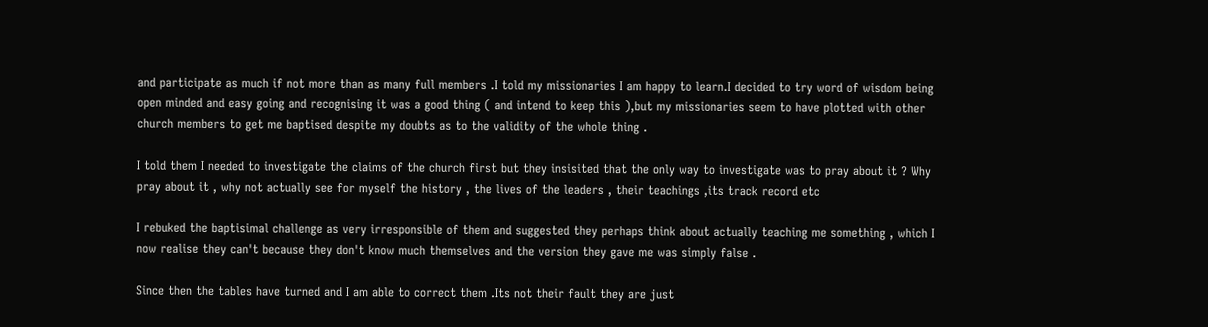and participate as much if not more than as many full members .I told my missionaries I am happy to learn.I decided to try word of wisdom being open minded and easy going and recognising it was a good thing ( and intend to keep this ),but my missionaries seem to have plotted with other church members to get me baptised despite my doubts as to the validity of the whole thing .

I told them I needed to investigate the claims of the church first but they insisited that the only way to investigate was to pray about it ? Why pray about it , why not actually see for myself the history , the lives of the leaders , their teachings ,its track record etc

I rebuked the baptisimal challenge as very irresponsible of them and suggested they perhaps think about actually teaching me something , which I now realise they can't because they don't know much themselves and the version they gave me was simply false .

Since then the tables have turned and I am able to correct them .Its not their fault they are just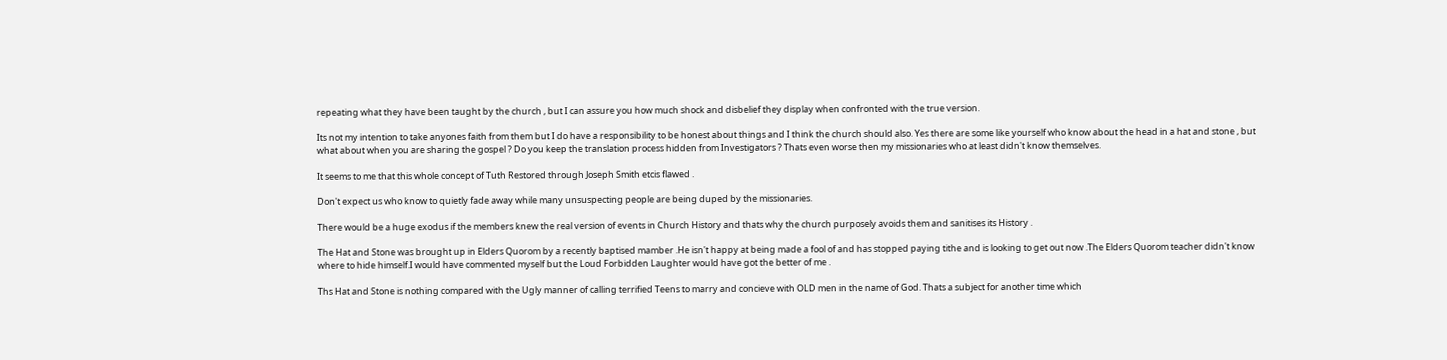repeating what they have been taught by the church , but I can assure you how much shock and disbelief they display when confronted with the true version.

Its not my intention to take anyones faith from them but I do have a responsibility to be honest about things and I think the church should also. Yes there are some like yourself who know about the head in a hat and stone , but what about when you are sharing the gospel ? Do you keep the translation process hidden from Investigators ? Thats even worse then my missionaries who at least didn't know themselves.

It seems to me that this whole concept of Tuth Restored through Joseph Smith etcis flawed .

Don't expect us who know to quietly fade away while many unsuspecting people are being duped by the missionaries.

There would be a huge exodus if the members knew the real version of events in Church History and thats why the church purposely avoids them and sanitises its History .

The Hat and Stone was brought up in Elders Quorom by a recently baptised mamber .He isn't happy at being made a fool of and has stopped paying tithe and is looking to get out now .The Elders Quorom teacher didn't know where to hide himself.I would have commented myself but the Loud Forbidden Laughter would have got the better of me .

Ths Hat and Stone is nothing compared with the Ugly manner of calling terrified Teens to marry and concieve with OLD men in the name of God. Thats a subject for another time which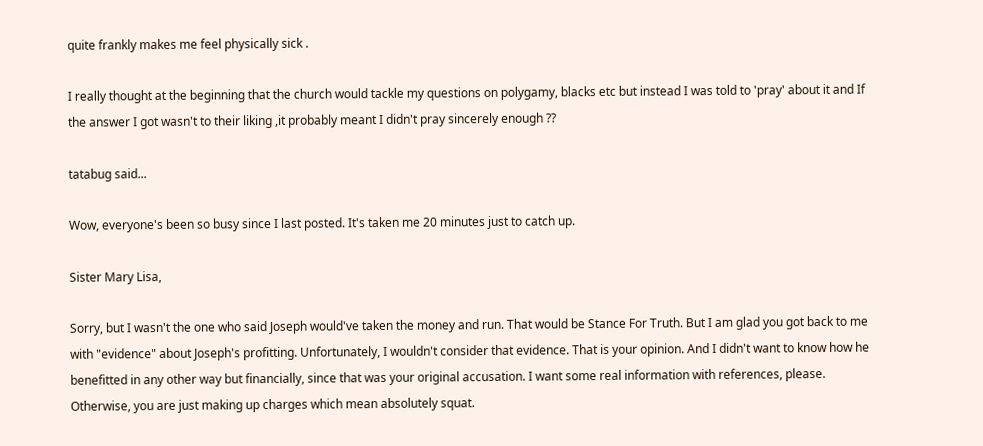quite frankly makes me feel physically sick .

I really thought at the beginning that the church would tackle my questions on polygamy, blacks etc but instead I was told to 'pray' about it and If the answer I got wasn't to their liking ,it probably meant I didn't pray sincerely enough ??

tatabug said...

Wow, everyone's been so busy since I last posted. It's taken me 20 minutes just to catch up.

Sister Mary Lisa,

Sorry, but I wasn't the one who said Joseph would've taken the money and run. That would be Stance For Truth. But I am glad you got back to me with "evidence" about Joseph's profitting. Unfortunately, I wouldn't consider that evidence. That is your opinion. And I didn't want to know how he benefitted in any other way but financially, since that was your original accusation. I want some real information with references, please. Otherwise, you are just making up charges which mean absolutely squat.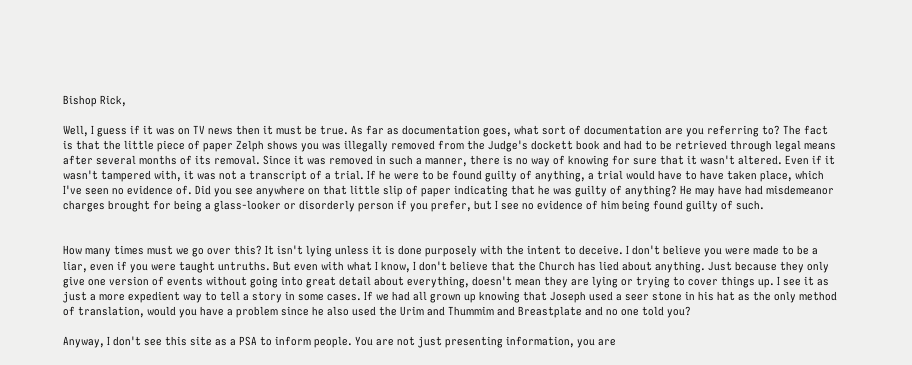Bishop Rick,

Well, I guess if it was on TV news then it must be true. As far as documentation goes, what sort of documentation are you referring to? The fact is that the little piece of paper Zelph shows you was illegally removed from the Judge's dockett book and had to be retrieved through legal means after several months of its removal. Since it was removed in such a manner, there is no way of knowing for sure that it wasn't altered. Even if it wasn't tampered with, it was not a transcript of a trial. If he were to be found guilty of anything, a trial would have to have taken place, which I've seen no evidence of. Did you see anywhere on that little slip of paper indicating that he was guilty of anything? He may have had misdemeanor charges brought for being a glass-looker or disorderly person if you prefer, but I see no evidence of him being found guilty of such.


How many times must we go over this? It isn't lying unless it is done purposely with the intent to deceive. I don't believe you were made to be a liar, even if you were taught untruths. But even with what I know, I don't believe that the Church has lied about anything. Just because they only give one version of events without going into great detail about everything, doesn't mean they are lying or trying to cover things up. I see it as just a more expedient way to tell a story in some cases. If we had all grown up knowing that Joseph used a seer stone in his hat as the only method of translation, would you have a problem since he also used the Urim and Thummim and Breastplate and no one told you?

Anyway, I don't see this site as a PSA to inform people. You are not just presenting information, you are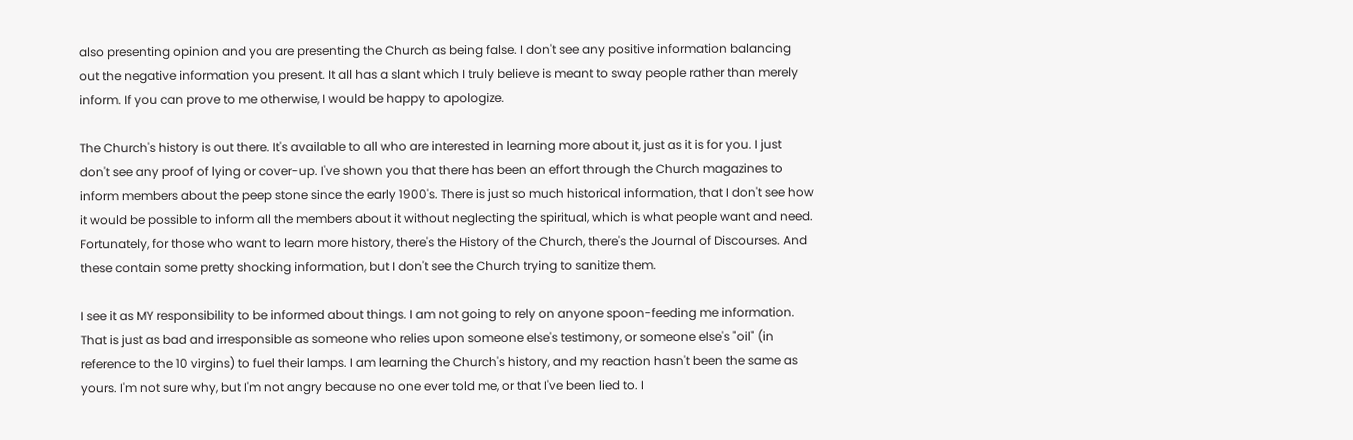also presenting opinion and you are presenting the Church as being false. I don't see any positive information balancing out the negative information you present. It all has a slant which I truly believe is meant to sway people rather than merely inform. If you can prove to me otherwise, I would be happy to apologize.

The Church's history is out there. It's available to all who are interested in learning more about it, just as it is for you. I just don't see any proof of lying or cover-up. I've shown you that there has been an effort through the Church magazines to inform members about the peep stone since the early 1900's. There is just so much historical information, that I don't see how it would be possible to inform all the members about it without neglecting the spiritual, which is what people want and need. Fortunately, for those who want to learn more history, there's the History of the Church, there's the Journal of Discourses. And these contain some pretty shocking information, but I don't see the Church trying to sanitize them.

I see it as MY responsibility to be informed about things. I am not going to rely on anyone spoon-feeding me information. That is just as bad and irresponsible as someone who relies upon someone else's testimony, or someone else's "oil" (in reference to the 10 virgins) to fuel their lamps. I am learning the Church's history, and my reaction hasn't been the same as yours. I'm not sure why, but I'm not angry because no one ever told me, or that I've been lied to. I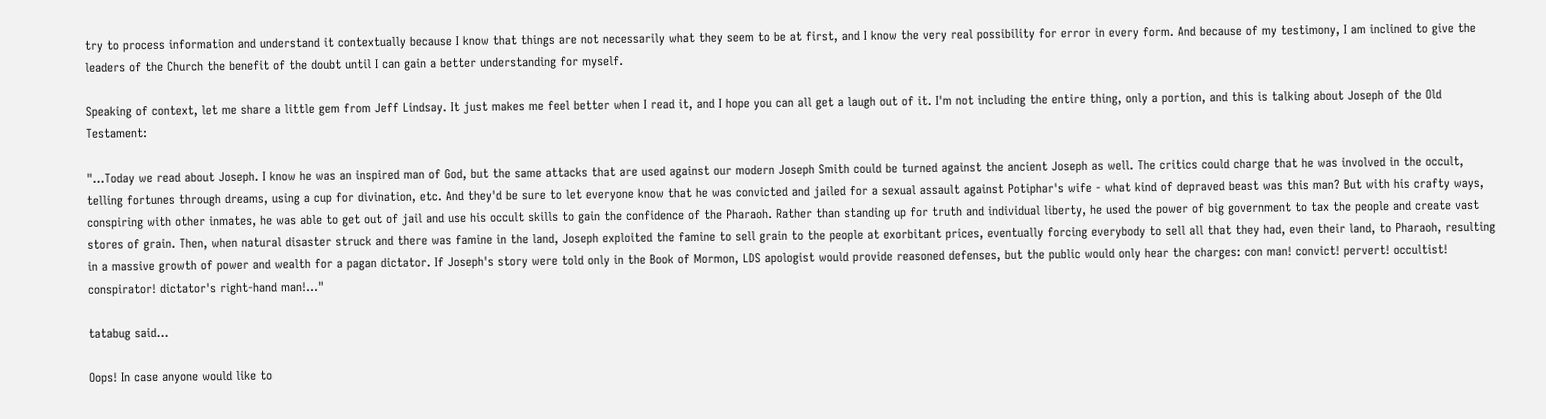try to process information and understand it contextually because I know that things are not necessarily what they seem to be at first, and I know the very real possibility for error in every form. And because of my testimony, I am inclined to give the leaders of the Church the benefit of the doubt until I can gain a better understanding for myself.

Speaking of context, let me share a little gem from Jeff Lindsay. It just makes me feel better when I read it, and I hope you can all get a laugh out of it. I'm not including the entire thing, only a portion, and this is talking about Joseph of the Old Testament:

"...Today we read about Joseph. I know he was an inspired man of God, but the same attacks that are used against our modern Joseph Smith could be turned against the ancient Joseph as well. The critics could charge that he was involved in the occult, telling fortunes through dreams, using a cup for divination, etc. And they'd be sure to let everyone know that he was convicted and jailed for a sexual assault against Potiphar's wife - what kind of depraved beast was this man? But with his crafty ways, conspiring with other inmates, he was able to get out of jail and use his occult skills to gain the confidence of the Pharaoh. Rather than standing up for truth and individual liberty, he used the power of big government to tax the people and create vast stores of grain. Then, when natural disaster struck and there was famine in the land, Joseph exploited the famine to sell grain to the people at exorbitant prices, eventually forcing everybody to sell all that they had, even their land, to Pharaoh, resulting in a massive growth of power and wealth for a pagan dictator. If Joseph's story were told only in the Book of Mormon, LDS apologist would provide reasoned defenses, but the public would only hear the charges: con man! convict! pervert! occultist! conspirator! dictator's right-hand man!..."

tatabug said...

Oops! In case anyone would like to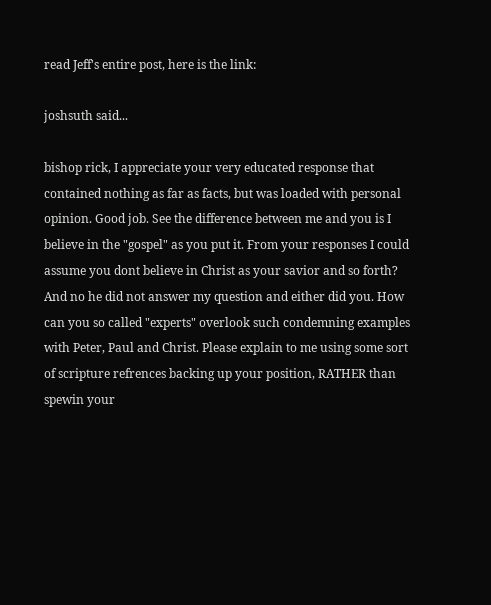read Jeff's entire post, here is the link:

joshsuth said...

bishop rick, I appreciate your very educated response that contained nothing as far as facts, but was loaded with personal opinion. Good job. See the difference between me and you is I believe in the "gospel" as you put it. From your responses I could assume you dont believe in Christ as your savior and so forth? And no he did not answer my question and either did you. How can you so called "experts" overlook such condemning examples with Peter, Paul and Christ. Please explain to me using some sort of scripture refrences backing up your position, RATHER than spewin your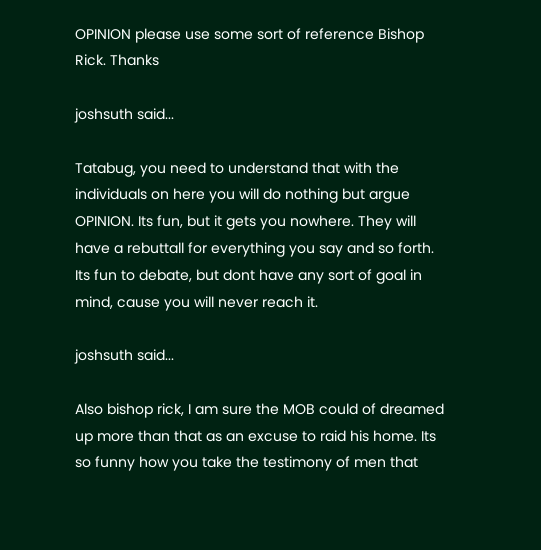OPINION please use some sort of reference Bishop Rick. Thanks

joshsuth said...

Tatabug, you need to understand that with the individuals on here you will do nothing but argue OPINION. Its fun, but it gets you nowhere. They will have a rebuttall for everything you say and so forth. Its fun to debate, but dont have any sort of goal in mind, cause you will never reach it.

joshsuth said...

Also bishop rick, I am sure the MOB could of dreamed up more than that as an excuse to raid his home. Its so funny how you take the testimony of men that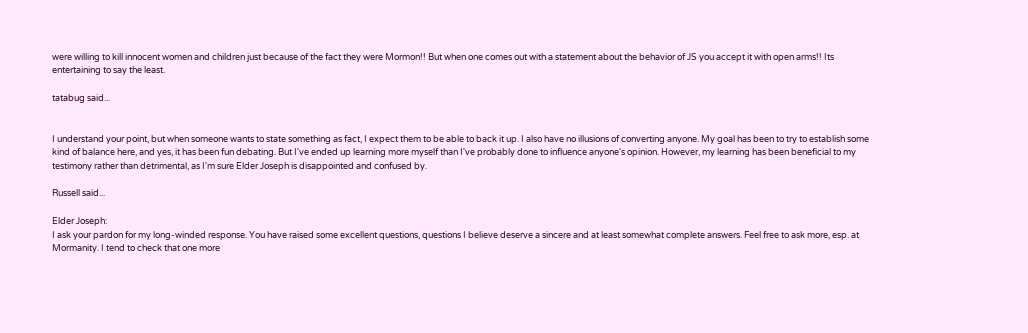were willing to kill innocent women and children just because of the fact they were Mormon!! But when one comes out with a statement about the behavior of JS you accept it with open arms!! Its entertaining to say the least.

tatabug said...


I understand your point, but when someone wants to state something as fact, I expect them to be able to back it up. I also have no illusions of converting anyone. My goal has been to try to establish some kind of balance here, and yes, it has been fun debating. But I've ended up learning more myself than I've probably done to influence anyone's opinion. However, my learning has been beneficial to my testimony rather than detrimental, as I'm sure Elder Joseph is disappointed and confused by.

Russell said...

Elder Joseph:
I ask your pardon for my long-winded response. You have raised some excellent questions, questions I believe deserve a sincere and at least somewhat complete answers. Feel free to ask more, esp. at Mormanity. I tend to check that one more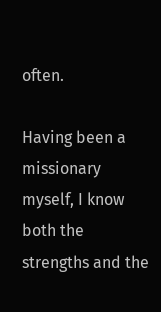often.

Having been a missionary myself, I know both the strengths and the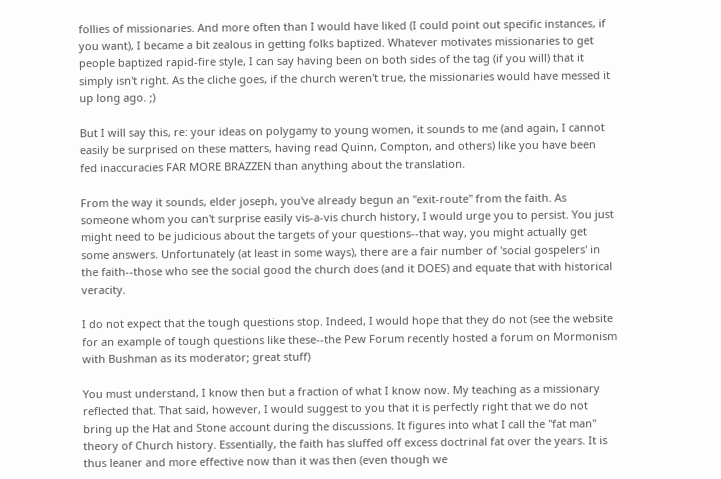follies of missionaries. And more often than I would have liked (I could point out specific instances, if you want), I became a bit zealous in getting folks baptized. Whatever motivates missionaries to get people baptized rapid-fire style, I can say having been on both sides of the tag (if you will) that it simply isn't right. As the cliche goes, if the church weren't true, the missionaries would have messed it up long ago. ;)

But I will say this, re: your ideas on polygamy to young women, it sounds to me (and again, I cannot easily be surprised on these matters, having read Quinn, Compton, and others) like you have been fed inaccuracies FAR MORE BRAZZEN than anything about the translation.

From the way it sounds, elder joseph, you've already begun an "exit-route" from the faith. As someone whom you can't surprise easily vis-a-vis church history, I would urge you to persist. You just might need to be judicious about the targets of your questions--that way, you might actually get some answers. Unfortunately (at least in some ways), there are a fair number of 'social gospelers' in the faith--those who see the social good the church does (and it DOES) and equate that with historical veracity.

I do not expect that the tough questions stop. Indeed, I would hope that they do not (see the website for an example of tough questions like these--the Pew Forum recently hosted a forum on Mormonism with Bushman as its moderator; great stuff)

You must understand, I know then but a fraction of what I know now. My teaching as a missionary reflected that. That said, however, I would suggest to you that it is perfectly right that we do not bring up the Hat and Stone account during the discussions. It figures into what I call the "fat man" theory of Church history. Essentially, the faith has sluffed off excess doctrinal fat over the years. It is thus leaner and more effective now than it was then (even though we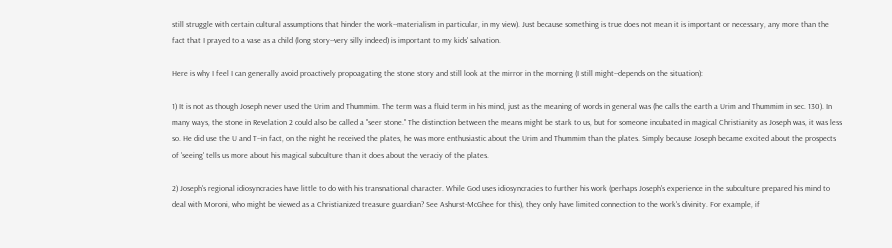still struggle with certain cultural assumptions that hinder the work--materialism in particular, in my view). Just because something is true does not mean it is important or necessary, any more than the fact that I prayed to a vase as a child (long story--very silly indeed) is important to my kids' salvation.

Here is why I feel I can generally avoid proactively propoagating the stone story and still look at the mirror in the morning (I still might--depends on the situation):

1) It is not as though Joseph never used the Urim and Thummim. The term was a fluid term in his mind, just as the meaning of words in general was (he calls the earth a Urim and Thummim in sec. 130). In many ways, the stone in Revelation 2 could also be called a "seer stone." The distinction between the means might be stark to us, but for someone incubated in magical Christianity as Joseph was, it was less so. He did use the U and T--in fact, on the night he received the plates, he was more enthusiastic about the Urim and Thummim than the plates. Simply because Joseph became excited about the prospects of 'seeing' tells us more about his magical subculture than it does about the veraciy of the plates.

2) Joseph's regional idiosyncracies have little to do with his transnational character. While God uses idiosyncracies to further his work (perhaps Joseph's experience in the subculture prepared his mind to deal with Moroni, who might be viewed as a Christianized treasure guardian? See Ashurst-McGhee for this), they only have limited connection to the work's divinity. For example, if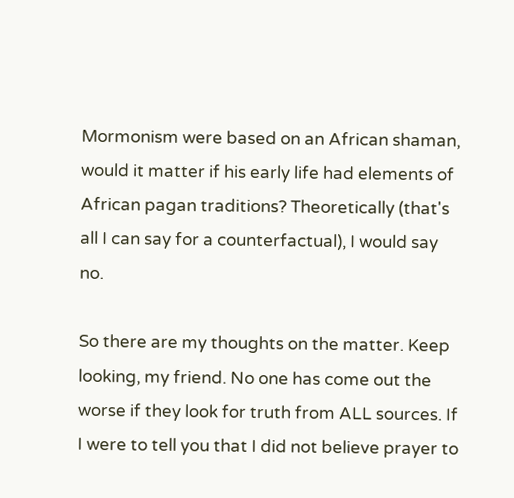Mormonism were based on an African shaman, would it matter if his early life had elements of African pagan traditions? Theoretically (that's all I can say for a counterfactual), I would say no.

So there are my thoughts on the matter. Keep looking, my friend. No one has come out the worse if they look for truth from ALL sources. If I were to tell you that I did not believe prayer to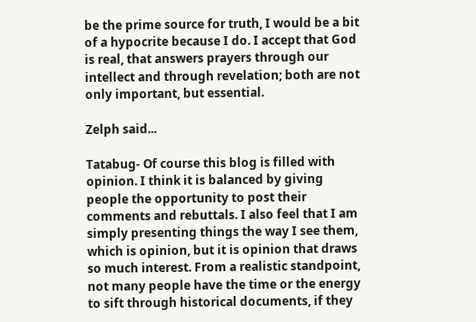be the prime source for truth, I would be a bit of a hypocrite because I do. I accept that God is real, that answers prayers through our intellect and through revelation; both are not only important, but essential.

Zelph said...

Tatabug- Of course this blog is filled with opinion. I think it is balanced by giving people the opportunity to post their comments and rebuttals. I also feel that I am simply presenting things the way I see them, which is opinion, but it is opinion that draws so much interest. From a realistic standpoint, not many people have the time or the energy to sift through historical documents, if they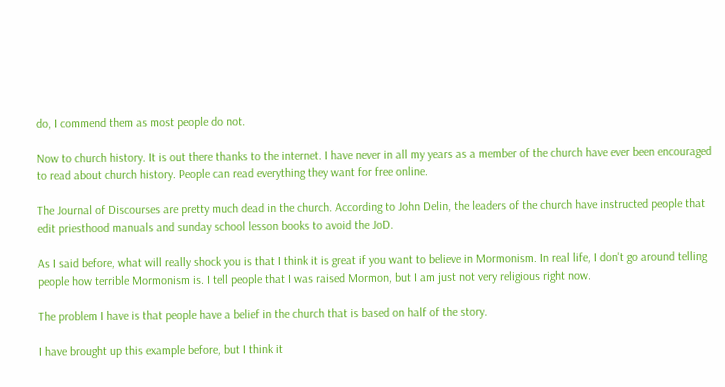do, I commend them as most people do not.

Now to church history. It is out there thanks to the internet. I have never in all my years as a member of the church have ever been encouraged to read about church history. People can read everything they want for free online.

The Journal of Discourses are pretty much dead in the church. According to John Delin, the leaders of the church have instructed people that edit priesthood manuals and sunday school lesson books to avoid the JoD.

As I said before, what will really shock you is that I think it is great if you want to believe in Mormonism. In real life, I don't go around telling people how terrible Mormonism is. I tell people that I was raised Mormon, but I am just not very religious right now.

The problem I have is that people have a belief in the church that is based on half of the story.

I have brought up this example before, but I think it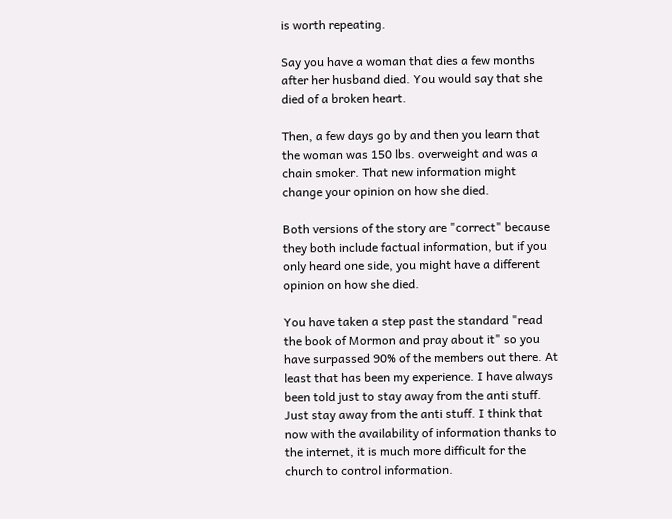is worth repeating.

Say you have a woman that dies a few months after her husband died. You would say that she died of a broken heart.

Then, a few days go by and then you learn that the woman was 150 lbs. overweight and was a chain smoker. That new information might change your opinion on how she died.

Both versions of the story are "correct" because they both include factual information, but if you only heard one side, you might have a different opinion on how she died.

You have taken a step past the standard "read the book of Mormon and pray about it" so you have surpassed 90% of the members out there. At least that has been my experience. I have always been told just to stay away from the anti stuff. Just stay away from the anti stuff. I think that now with the availability of information thanks to the internet, it is much more difficult for the church to control information.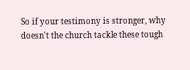So if your testimony is stronger, why doesn't the church tackle these tough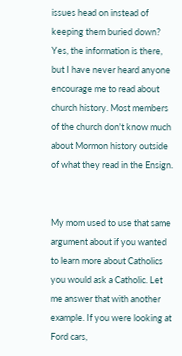issues head on instead of keeping them buried down? Yes, the information is there, but I have never heard anyone encourage me to read about church history. Most members of the church don't know much about Mormon history outside of what they read in the Ensign.


My mom used to use that same argument about if you wanted to learn more about Catholics you would ask a Catholic. Let me answer that with another example. If you were looking at Ford cars,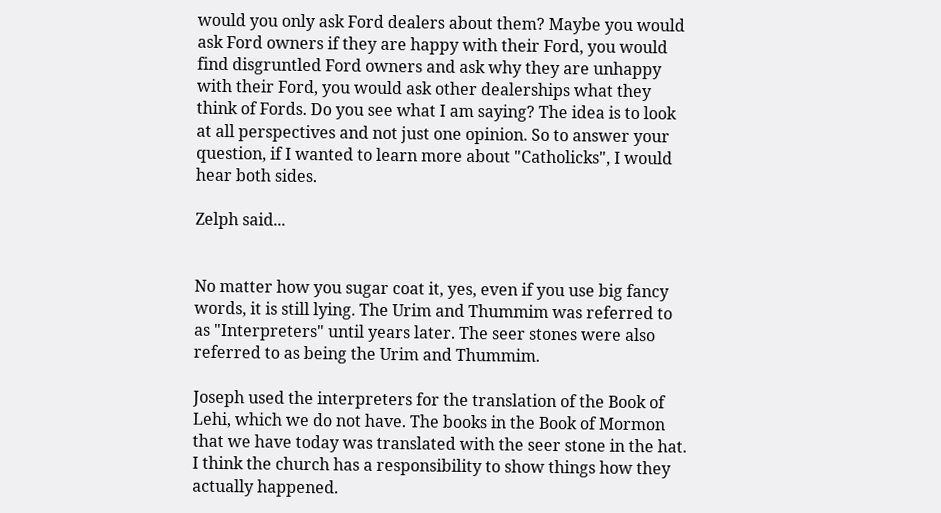would you only ask Ford dealers about them? Maybe you would ask Ford owners if they are happy with their Ford, you would find disgruntled Ford owners and ask why they are unhappy with their Ford, you would ask other dealerships what they think of Fords. Do you see what I am saying? The idea is to look at all perspectives and not just one opinion. So to answer your question, if I wanted to learn more about "Catholicks", I would hear both sides.

Zelph said...


No matter how you sugar coat it, yes, even if you use big fancy words, it is still lying. The Urim and Thummim was referred to as "Interpreters" until years later. The seer stones were also referred to as being the Urim and Thummim.

Joseph used the interpreters for the translation of the Book of Lehi, which we do not have. The books in the Book of Mormon that we have today was translated with the seer stone in the hat. I think the church has a responsibility to show things how they actually happened.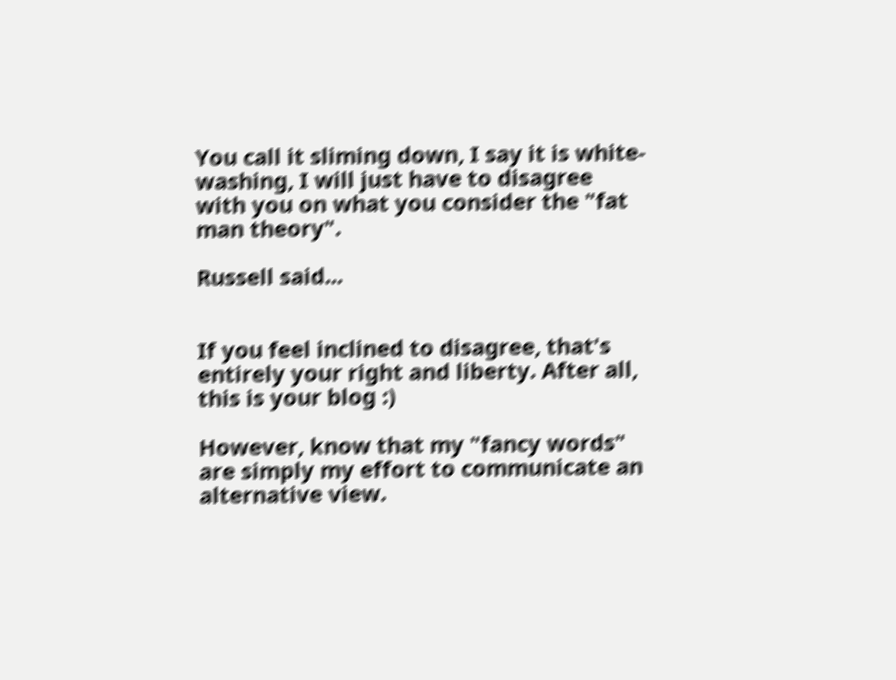You call it sliming down, I say it is white-washing, I will just have to disagree with you on what you consider the "fat man theory".

Russell said...


If you feel inclined to disagree, that's entirely your right and liberty. After all, this is your blog :)

However, know that my "fancy words" are simply my effort to communicate an alternative view.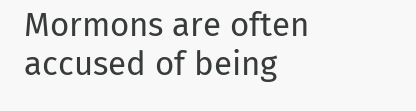Mormons are often accused of being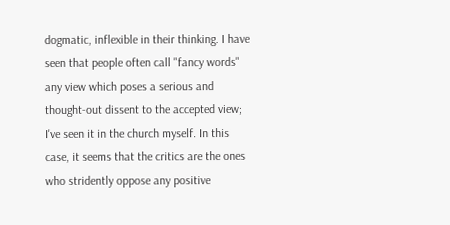dogmatic, inflexible in their thinking. I have seen that people often call "fancy words" any view which poses a serious and thought-out dissent to the accepted view; I've seen it in the church myself. In this case, it seems that the critics are the ones who stridently oppose any positive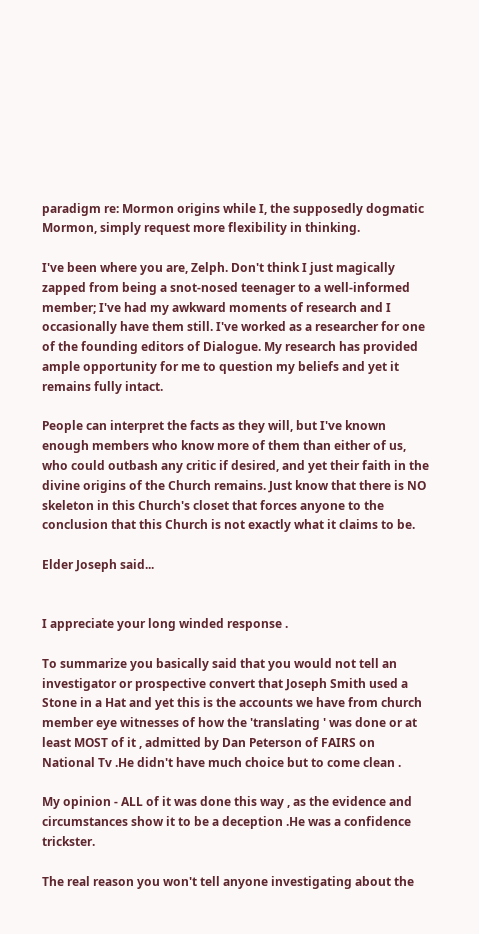paradigm re: Mormon origins while I, the supposedly dogmatic Mormon, simply request more flexibility in thinking.

I've been where you are, Zelph. Don't think I just magically zapped from being a snot-nosed teenager to a well-informed member; I've had my awkward moments of research and I occasionally have them still. I've worked as a researcher for one of the founding editors of Dialogue. My research has provided ample opportunity for me to question my beliefs and yet it remains fully intact.

People can interpret the facts as they will, but I've known enough members who know more of them than either of us, who could outbash any critic if desired, and yet their faith in the divine origins of the Church remains. Just know that there is NO skeleton in this Church's closet that forces anyone to the conclusion that this Church is not exactly what it claims to be.

Elder Joseph said...


I appreciate your long winded response .

To summarize you basically said that you would not tell an investigator or prospective convert that Joseph Smith used a Stone in a Hat and yet this is the accounts we have from church member eye witnesses of how the 'translating ' was done or at least MOST of it , admitted by Dan Peterson of FAIRS on National Tv .He didn't have much choice but to come clean .

My opinion - ALL of it was done this way , as the evidence and circumstances show it to be a deception .He was a confidence trickster.

The real reason you won't tell anyone investigating about the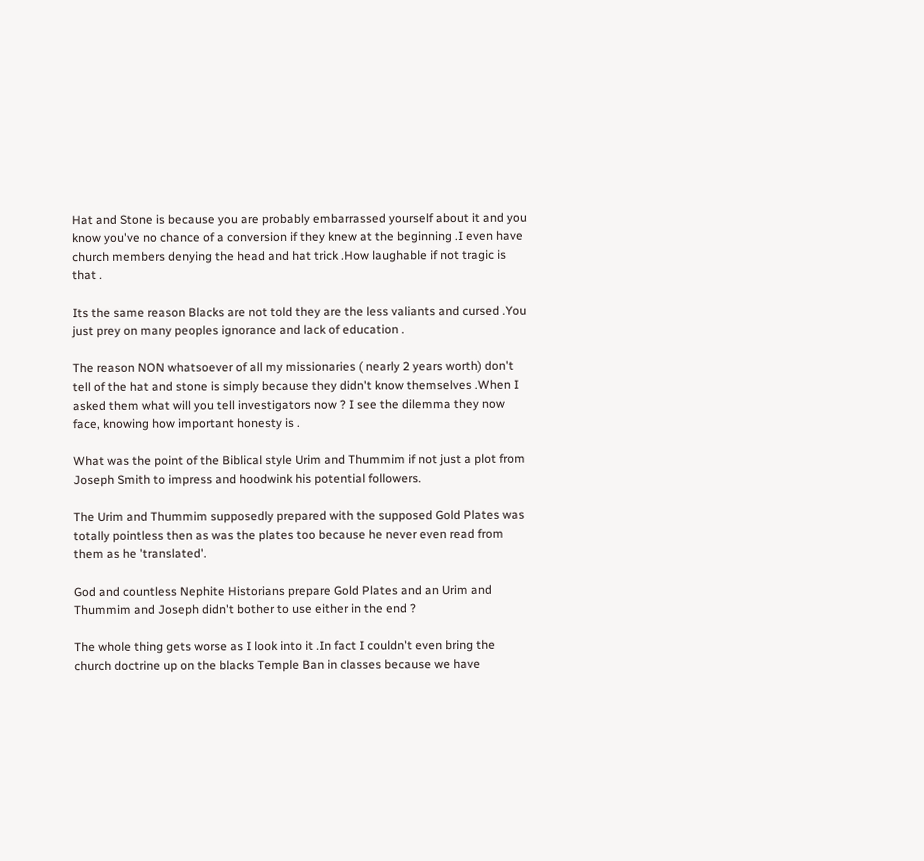Hat and Stone is because you are probably embarrassed yourself about it and you know you've no chance of a conversion if they knew at the beginning .I even have church members denying the head and hat trick .How laughable if not tragic is that .

Its the same reason Blacks are not told they are the less valiants and cursed .You just prey on many peoples ignorance and lack of education .

The reason NON whatsoever of all my missionaries ( nearly 2 years worth) don't tell of the hat and stone is simply because they didn't know themselves .When I asked them what will you tell investigators now ? I see the dilemma they now face, knowing how important honesty is .

What was the point of the Biblical style Urim and Thummim if not just a plot from Joseph Smith to impress and hoodwink his potential followers.

The Urim and Thummim supposedly prepared with the supposed Gold Plates was totally pointless then as was the plates too because he never even read from them as he 'translated'.

God and countless Nephite Historians prepare Gold Plates and an Urim and Thummim and Joseph didn't bother to use either in the end ?

The whole thing gets worse as I look into it .In fact I couldn't even bring the church doctrine up on the blacks Temple Ban in classes because we have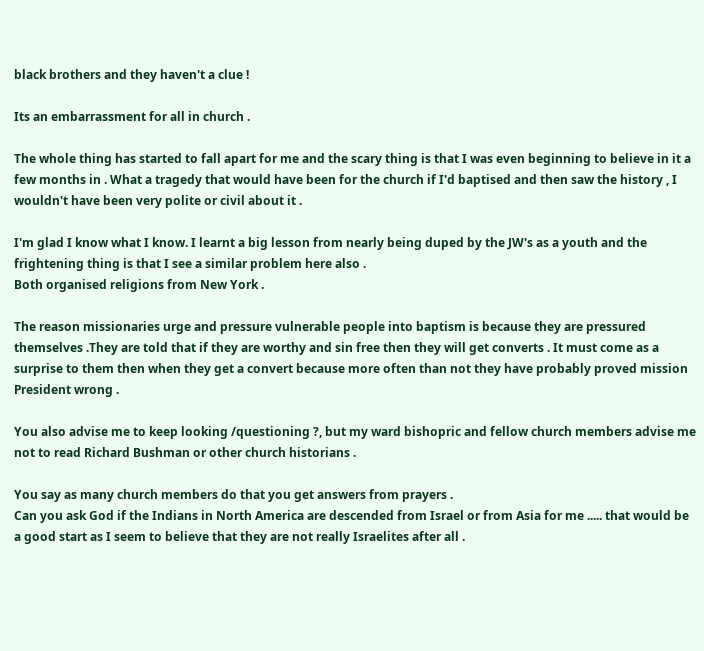black brothers and they haven't a clue !

Its an embarrassment for all in church .

The whole thing has started to fall apart for me and the scary thing is that I was even beginning to believe in it a few months in . What a tragedy that would have been for the church if I'd baptised and then saw the history , I wouldn't have been very polite or civil about it .

I'm glad I know what I know. I learnt a big lesson from nearly being duped by the JW's as a youth and the frightening thing is that I see a similar problem here also .
Both organised religions from New York .

The reason missionaries urge and pressure vulnerable people into baptism is because they are pressured themselves .They are told that if they are worthy and sin free then they will get converts . It must come as a surprise to them then when they get a convert because more often than not they have probably proved mission President wrong .

You also advise me to keep looking /questioning ?, but my ward bishopric and fellow church members advise me not to read Richard Bushman or other church historians .

You say as many church members do that you get answers from prayers .
Can you ask God if the Indians in North America are descended from Israel or from Asia for me ..... that would be a good start as I seem to believe that they are not really Israelites after all .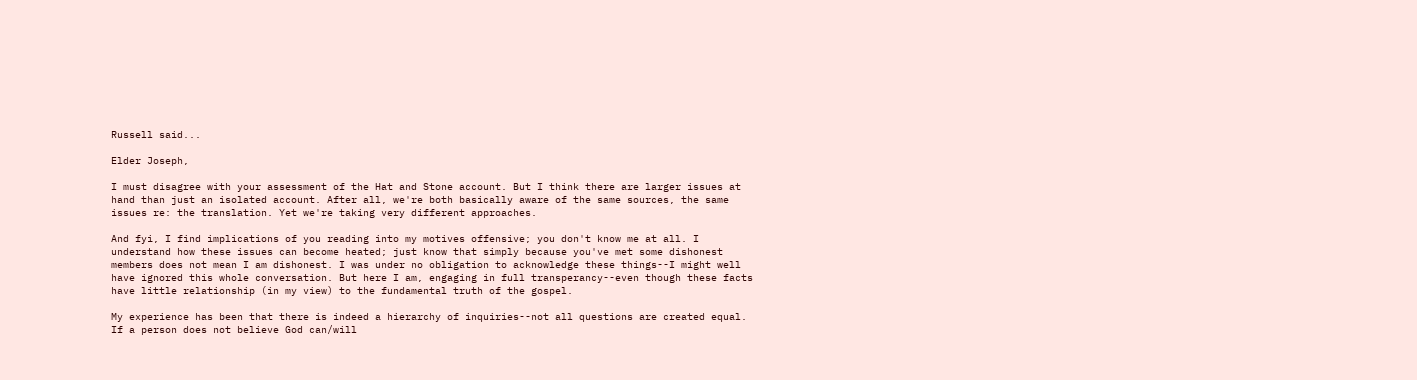Russell said...

Elder Joseph,

I must disagree with your assessment of the Hat and Stone account. But I think there are larger issues at hand than just an isolated account. After all, we're both basically aware of the same sources, the same issues re: the translation. Yet we're taking very different approaches.

And fyi, I find implications of you reading into my motives offensive; you don't know me at all. I understand how these issues can become heated; just know that simply because you've met some dishonest members does not mean I am dishonest. I was under no obligation to acknowledge these things--I might well have ignored this whole conversation. But here I am, engaging in full transperancy--even though these facts have little relationship (in my view) to the fundamental truth of the gospel.

My experience has been that there is indeed a hierarchy of inquiries--not all questions are created equal. If a person does not believe God can/will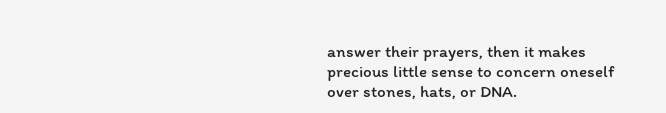answer their prayers, then it makes precious little sense to concern oneself over stones, hats, or DNA.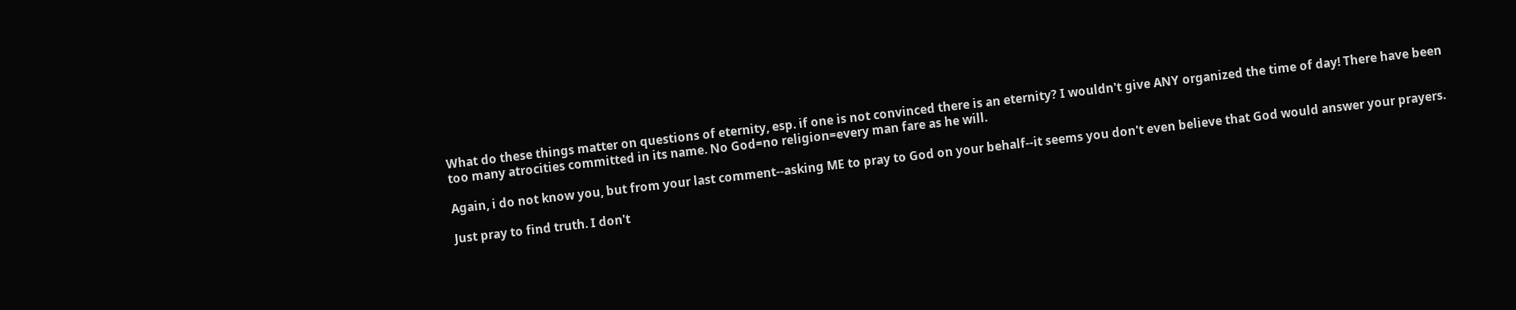What do these things matter on questions of eternity, esp. if one is not convinced there is an eternity? I wouldn't give ANY organized the time of day! There have been too many atrocities committed in its name. No God=no religion=every man fare as he will.

Again, i do not know you, but from your last comment--asking ME to pray to God on your behalf--it seems you don't even believe that God would answer your prayers.

Just pray to find truth. I don't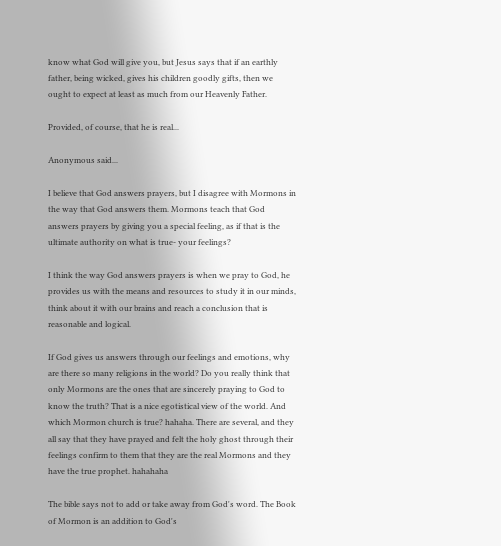know what God will give you, but Jesus says that if an earthly father, being wicked, gives his children goodly gifts, then we ought to expect at least as much from our Heavenly Father.

Provided, of course, that he is real...

Anonymous said...

I believe that God answers prayers, but I disagree with Mormons in the way that God answers them. Mormons teach that God answers prayers by giving you a special feeling, as if that is the ultimate authority on what is true- your feelings?

I think the way God answers prayers is when we pray to God, he provides us with the means and resources to study it in our minds, think about it with our brains and reach a conclusion that is reasonable and logical.

If God gives us answers through our feelings and emotions, why are there so many religions in the world? Do you really think that only Mormons are the ones that are sincerely praying to God to know the truth? That is a nice egotistical view of the world. And which Mormon church is true? hahaha. There are several, and they all say that they have prayed and felt the holy ghost through their feelings confirm to them that they are the real Mormons and they have the true prophet. hahahaha

The bible says not to add or take away from God's word. The Book of Mormon is an addition to God's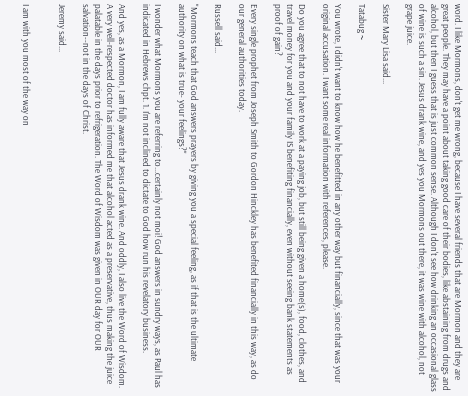word. I like Mormons, don't get me wrong, because I have several friends that are Mormon and they are great people. They may have a point about taking good care of their bodies, like abstaining from drugs and alcohol, but then I guess that is just common sense. Although I don't see how drinking an occasional glass of wine is such a sin. Jesus drank wine, and yes you Mormons out there, it was wine with alcohol, not grape juice.

Sister Mary Lisa said...

Tatabug ~

You wrote, I didn't want to know how he benefitted in any other way but financially, since that was your original accusation. I want some real information with references, please.

Do you agree that to not have to work at a paying job, but still being given a home(s), food, clothes, and travel money for you and your family IS benefiting financially, even without seeing bank statements as proof of gain?

Every single prophet from Joseph Smith to Gordon Hinckley has benefited financially in this way, as do our general authorities today.

Russell said...

"Mormons teach that God answers prayers by giving you a special feeling, as if that is the ultimate authority on what is true- your feelings?"

I wonder what Mormons you are referring to...certainly not moi! God answers in sundry ways, as Paul has indicated in Hebrews chpt. 1. I'm not inclined to dictate to God how run his revelatory business.

And yes, as a Mormon, I am fully aware that Jesus drank wine. And oddly, I also live the Word of Wisdom. A very well-respected doctor has informed me that alcohol acted as a preservative, thus making the juice palatable in the days prior to refrigeration. The Word of Wisdom was given in OUR day for OUR salvation--not in the days of Christ.

Jeremy said...


I am with you most of the way on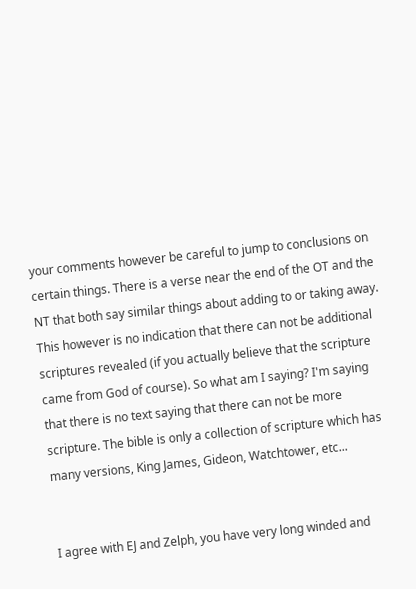your comments however be careful to jump to conclusions on certain things. There is a verse near the end of the OT and the NT that both say similar things about adding to or taking away. This however is no indication that there can not be additional scriptures revealed (if you actually believe that the scripture came from God of course). So what am I saying? I'm saying that there is no text saying that there can not be more scripture. The bible is only a collection of scripture which has many versions, King James, Gideon, Watchtower, etc...


I agree with EJ and Zelph, you have very long winded and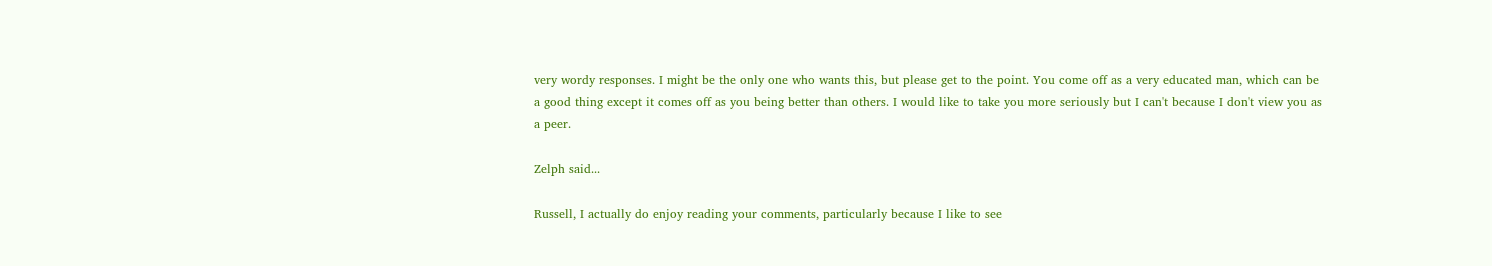very wordy responses. I might be the only one who wants this, but please get to the point. You come off as a very educated man, which can be a good thing except it comes off as you being better than others. I would like to take you more seriously but I can't because I don't view you as a peer.

Zelph said...

Russell, I actually do enjoy reading your comments, particularly because I like to see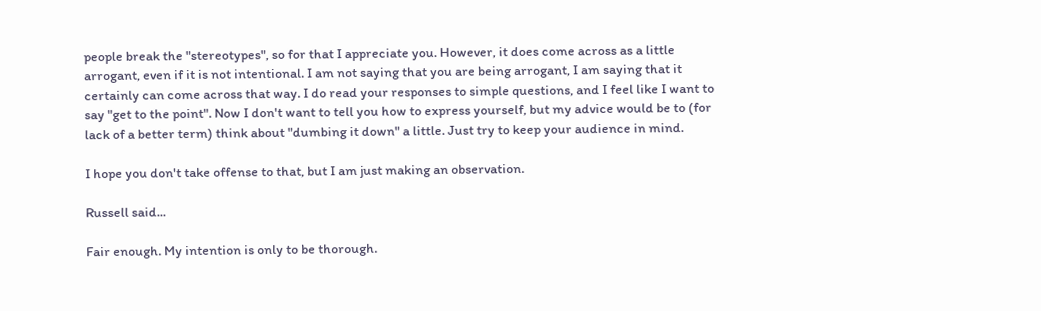people break the "stereotypes", so for that I appreciate you. However, it does come across as a little arrogant, even if it is not intentional. I am not saying that you are being arrogant, I am saying that it certainly can come across that way. I do read your responses to simple questions, and I feel like I want to say "get to the point". Now I don't want to tell you how to express yourself, but my advice would be to (for lack of a better term) think about "dumbing it down" a little. Just try to keep your audience in mind.

I hope you don't take offense to that, but I am just making an observation.

Russell said...

Fair enough. My intention is only to be thorough.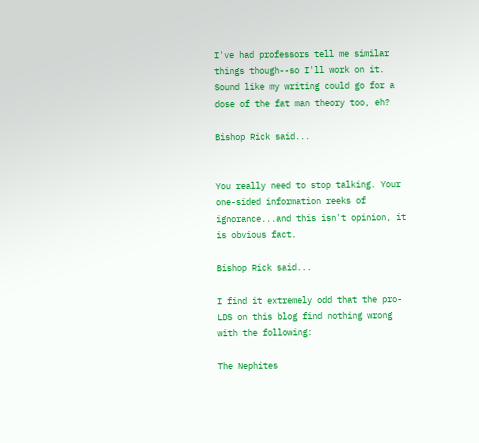I've had professors tell me similar things though--so I'll work on it. Sound like my writing could go for a dose of the fat man theory too, eh?

Bishop Rick said...


You really need to stop talking. Your one-sided information reeks of ignorance...and this isn't opinion, it is obvious fact.

Bishop Rick said...

I find it extremely odd that the pro-LDS on this blog find nothing wrong with the following:

The Nephites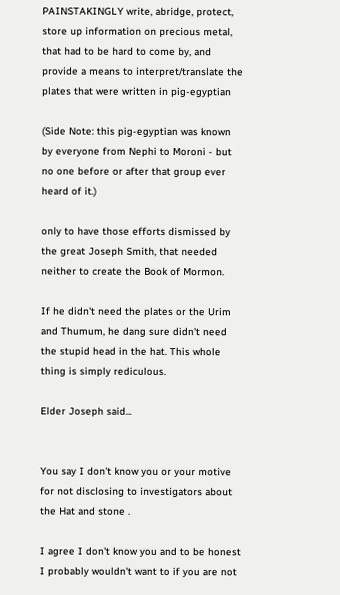PAINSTAKINGLY write, abridge, protect, store up information on precious metal, that had to be hard to come by, and provide a means to interpret/translate the plates that were written in pig-egyptian

(Side Note: this pig-egyptian was known by everyone from Nephi to Moroni - but no one before or after that group ever heard of it.)

only to have those efforts dismissed by the great Joseph Smith, that needed neither to create the Book of Mormon.

If he didn't need the plates or the Urim and Thumum, he dang sure didn't need the stupid head in the hat. This whole thing is simply rediculous.

Elder Joseph said...


You say I don't know you or your motive for not disclosing to investigators about the Hat and stone .

I agree I don't know you and to be honest I probably wouldn't want to if you are not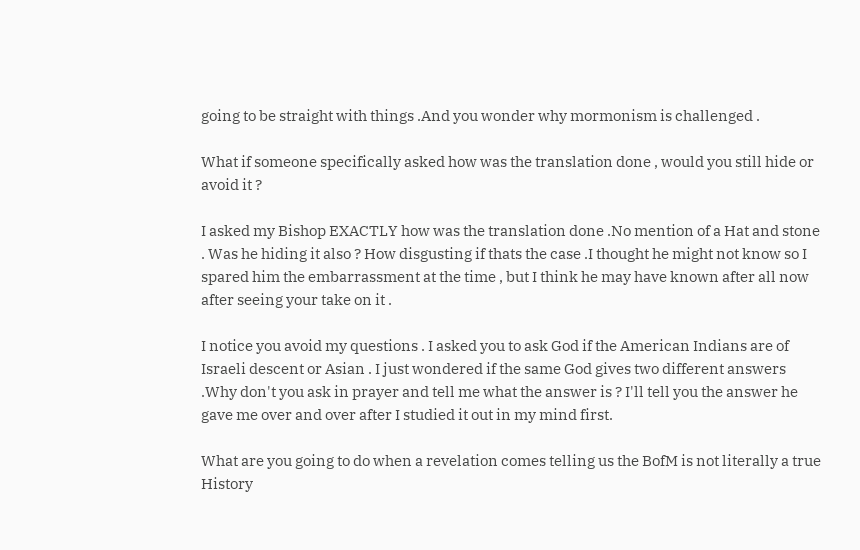going to be straight with things .And you wonder why mormonism is challenged .

What if someone specifically asked how was the translation done , would you still hide or avoid it ?

I asked my Bishop EXACTLY how was the translation done .No mention of a Hat and stone . Was he hiding it also ? How disgusting if thats the case .I thought he might not know so I spared him the embarrassment at the time , but I think he may have known after all now after seeing your take on it .

I notice you avoid my questions . I asked you to ask God if the American Indians are of Israeli descent or Asian . I just wondered if the same God gives two different answers .Why don't you ask in prayer and tell me what the answer is ? I'll tell you the answer he gave me over and over after I studied it out in my mind first.

What are you going to do when a revelation comes telling us the BofM is not literally a true History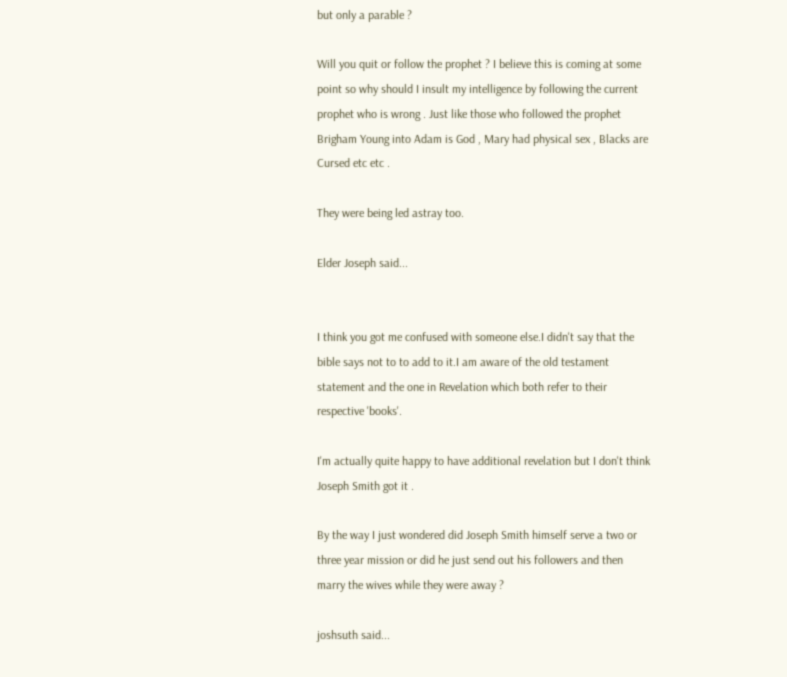but only a parable ?

Will you quit or follow the prophet ? I believe this is coming at some point so why should I insult my intelligence by following the current prophet who is wrong . Just like those who followed the prophet Brigham Young into Adam is God , Mary had physical sex , Blacks are Cursed etc etc .

They were being led astray too.

Elder Joseph said...


I think you got me confused with someone else.I didn't say that the bible says not to to add to it.I am aware of the old testament statement and the one in Revelation which both refer to their respective 'books'.

I'm actually quite happy to have additional revelation but I don't think Joseph Smith got it .

By the way I just wondered did Joseph Smith himself serve a two or three year mission or did he just send out his followers and then marry the wives while they were away ?

joshsuth said...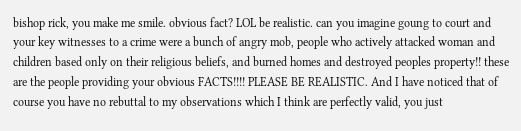bishop rick, you make me smile. obvious fact? LOL be realistic. can you imagine goung to court and your key witnesses to a crime were a bunch of angry mob, people who actively attacked woman and children based only on their religious beliefs, and burned homes and destroyed peoples property!! these are the people providing your obvious FACTS!!!! PLEASE BE REALISTIC. And I have noticed that of course you have no rebuttal to my observations which I think are perfectly valid, you just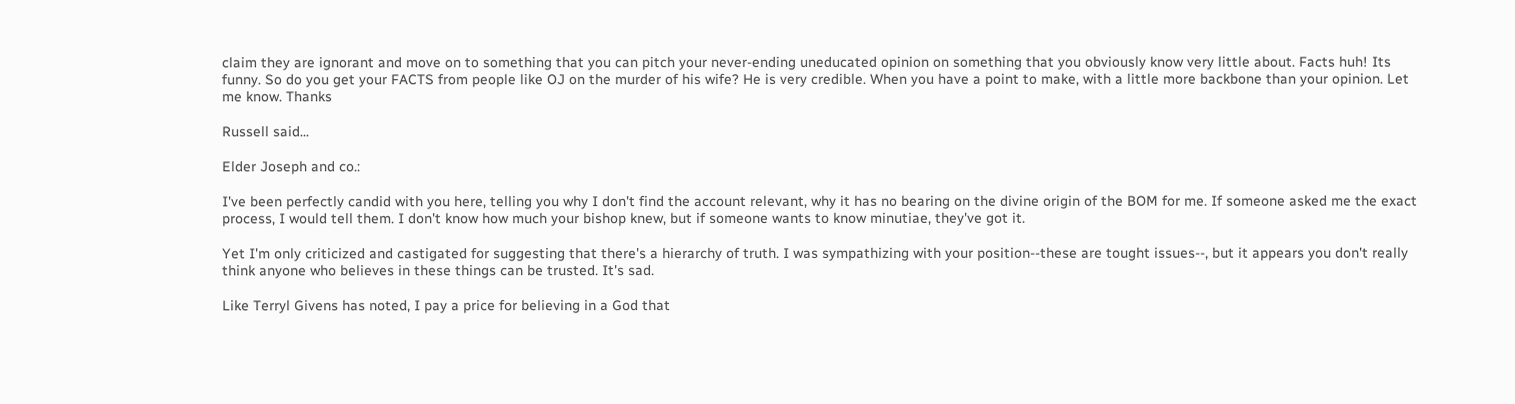claim they are ignorant and move on to something that you can pitch your never-ending uneducated opinion on something that you obviously know very little about. Facts huh! Its funny. So do you get your FACTS from people like OJ on the murder of his wife? He is very credible. When you have a point to make, with a little more backbone than your opinion. Let me know. Thanks

Russell said...

Elder Joseph and co.:

I've been perfectly candid with you here, telling you why I don't find the account relevant, why it has no bearing on the divine origin of the BOM for me. If someone asked me the exact process, I would tell them. I don't know how much your bishop knew, but if someone wants to know minutiae, they've got it.

Yet I'm only criticized and castigated for suggesting that there's a hierarchy of truth. I was sympathizing with your position--these are tought issues--, but it appears you don't really think anyone who believes in these things can be trusted. It's sad.

Like Terryl Givens has noted, I pay a price for believing in a God that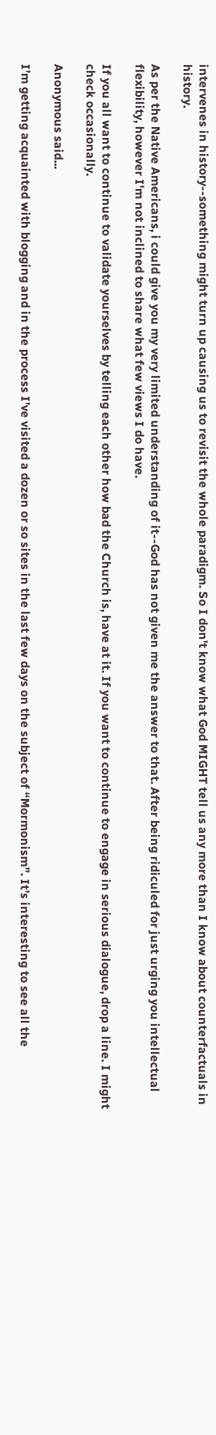intervenes in history--something might turn up causing us to revisit the whole paradigm. So I don't know what God MIGHT tell us any more than I know about counterfactuals in history.

As per the Native Americans, i could give you my very limited understanding of it--God has not given me the answer to that. After being ridiculed for just urging you intellectual flexibility, however I'm not inclined to share what few views I do have.

If you all want to continue to validate yourselves by telling each other how bad the Church is, have at it. If you want to continue to engage in serious dialogue, drop a line. I might check occasionally.

Anonymous said...

I’m getting acquainted with blogging and in the process I’ve visited a dozen or so sites in the last few days on the subject of “Mormonism”. It’s interesting to see all the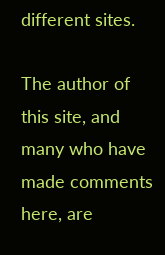different sites.

The author of this site, and many who have made comments here, are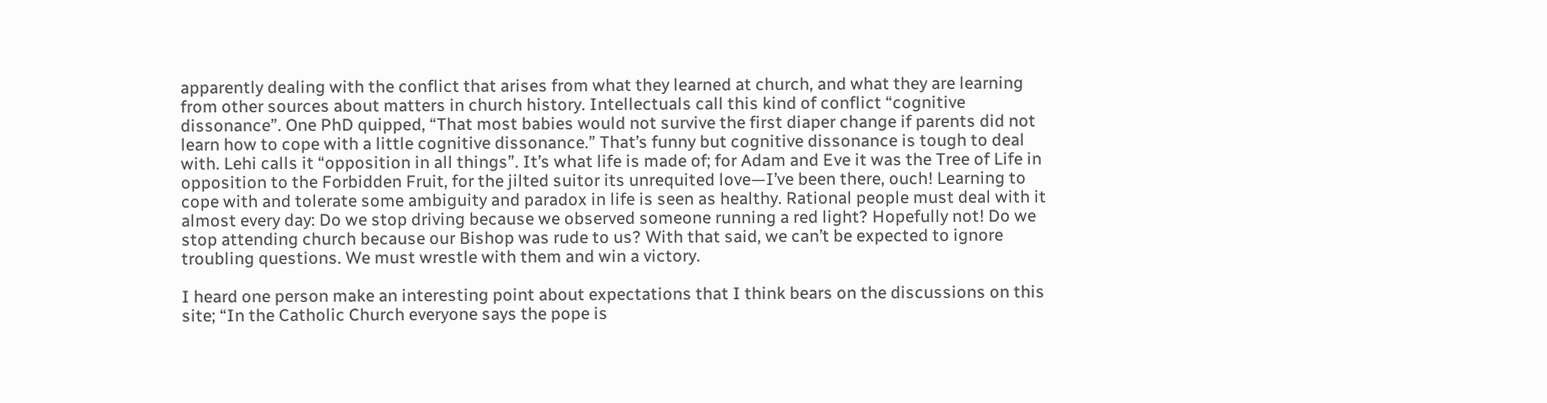apparently dealing with the conflict that arises from what they learned at church, and what they are learning from other sources about matters in church history. Intellectuals call this kind of conflict “cognitive dissonance”. One PhD quipped, “That most babies would not survive the first diaper change if parents did not learn how to cope with a little cognitive dissonance.” That’s funny but cognitive dissonance is tough to deal with. Lehi calls it “opposition in all things”. It’s what life is made of; for Adam and Eve it was the Tree of Life in opposition to the Forbidden Fruit, for the jilted suitor its unrequited love—I’ve been there, ouch! Learning to cope with and tolerate some ambiguity and paradox in life is seen as healthy. Rational people must deal with it almost every day: Do we stop driving because we observed someone running a red light? Hopefully not! Do we stop attending church because our Bishop was rude to us? With that said, we can’t be expected to ignore troubling questions. We must wrestle with them and win a victory.

I heard one person make an interesting point about expectations that I think bears on the discussions on this site; “In the Catholic Church everyone says the pope is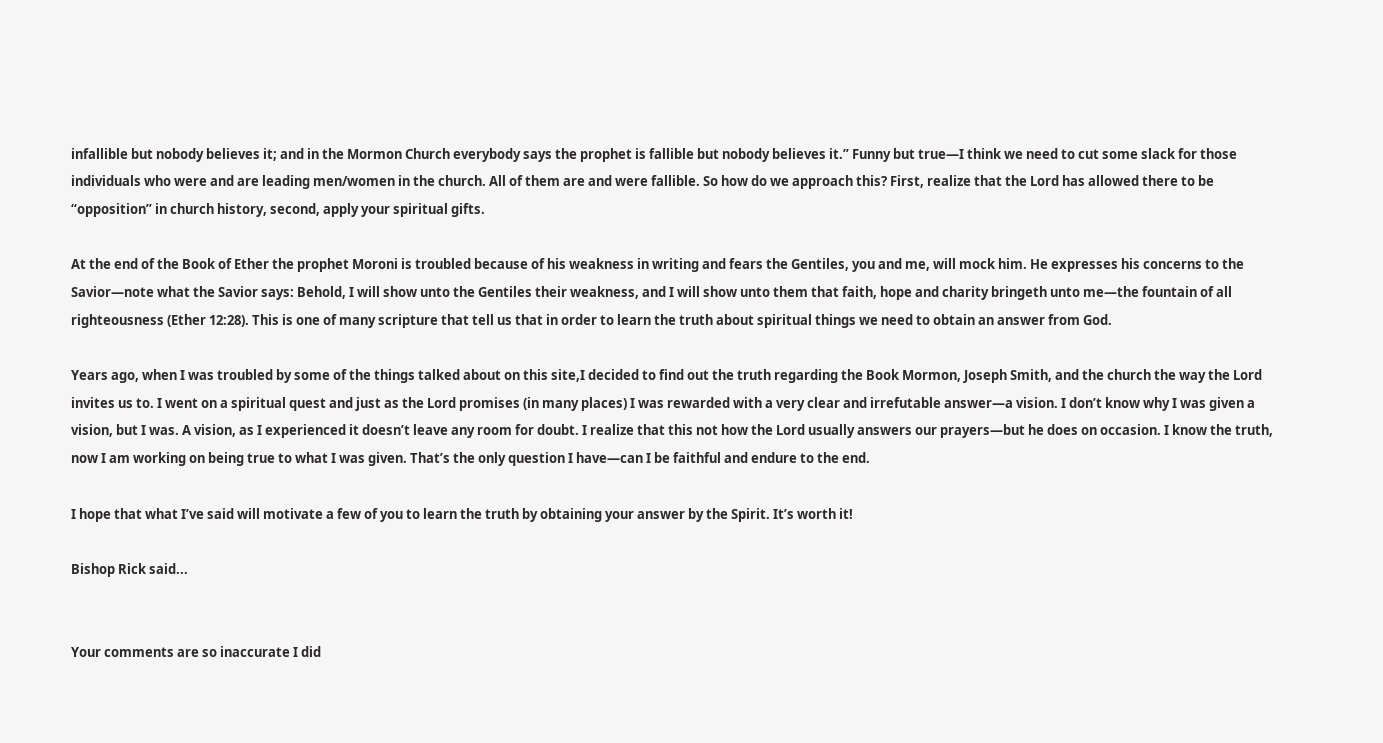infallible but nobody believes it; and in the Mormon Church everybody says the prophet is fallible but nobody believes it.” Funny but true—I think we need to cut some slack for those individuals who were and are leading men/women in the church. All of them are and were fallible. So how do we approach this? First, realize that the Lord has allowed there to be “opposition” in church history, second, apply your spiritual gifts.

At the end of the Book of Ether the prophet Moroni is troubled because of his weakness in writing and fears the Gentiles, you and me, will mock him. He expresses his concerns to the Savior—note what the Savior says: Behold, I will show unto the Gentiles their weakness, and I will show unto them that faith, hope and charity bringeth unto me—the fountain of all righteousness (Ether 12:28). This is one of many scripture that tell us that in order to learn the truth about spiritual things we need to obtain an answer from God.

Years ago, when I was troubled by some of the things talked about on this site,I decided to find out the truth regarding the Book Mormon, Joseph Smith, and the church the way the Lord invites us to. I went on a spiritual quest and just as the Lord promises (in many places) I was rewarded with a very clear and irrefutable answer—a vision. I don’t know why I was given a vision, but I was. A vision, as I experienced it doesn’t leave any room for doubt. I realize that this not how the Lord usually answers our prayers—but he does on occasion. I know the truth, now I am working on being true to what I was given. That’s the only question I have—can I be faithful and endure to the end.

I hope that what I’ve said will motivate a few of you to learn the truth by obtaining your answer by the Spirit. It’s worth it!

Bishop Rick said...


Your comments are so inaccurate I did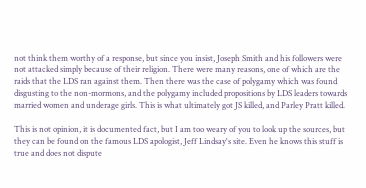not think them worthy of a response, but since you insist, Joseph Smith and his followers were not attacked simply because of their religion. There were many reasons, one of which are the raids that the LDS ran against them. Then there was the case of polygamy which was found disgusting to the non-mormons, and the polygamy included propositions by LDS leaders towards married women and underage girls. This is what ultimately got JS killed, and Parley Pratt killed.

This is not opinion, it is documented fact, but I am too weary of you to look up the sources, but they can be found on the famous LDS apologist, Jeff Lindsay's site. Even he knows this stuff is true and does not dispute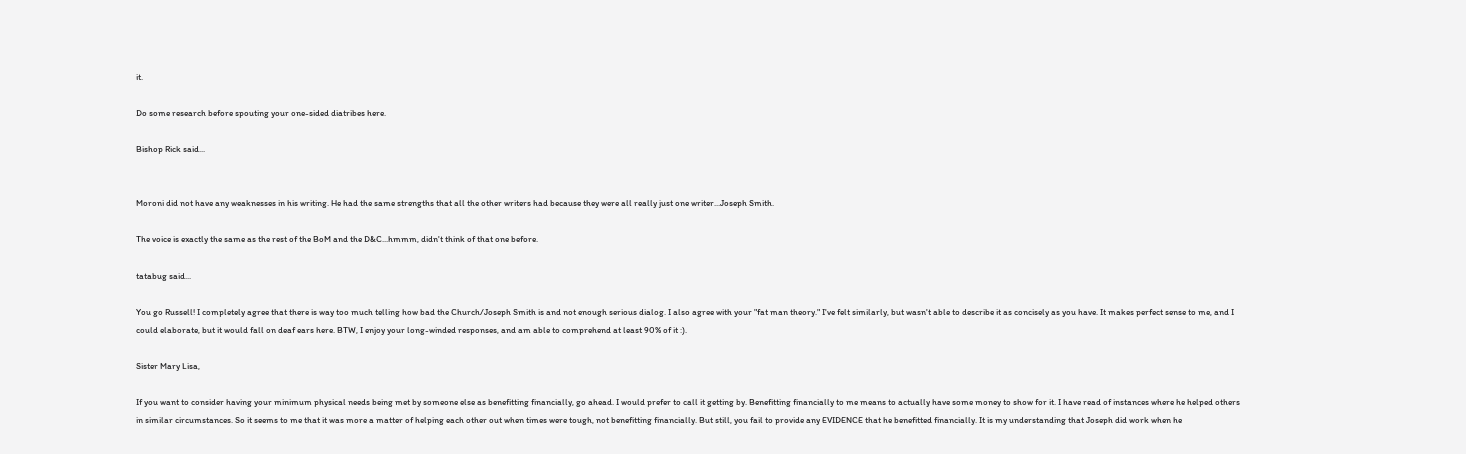it.

Do some research before spouting your one-sided diatribes here.

Bishop Rick said...


Moroni did not have any weaknesses in his writing. He had the same strengths that all the other writers had because they were all really just one writer...Joseph Smith.

The voice is exactly the same as the rest of the BoM and the D&C...hmmm, didn't think of that one before.

tatabug said...

You go Russell! I completely agree that there is way too much telling how bad the Church/Joseph Smith is and not enough serious dialog. I also agree with your "fat man theory." I've felt similarly, but wasn't able to describe it as concisely as you have. It makes perfect sense to me, and I could elaborate, but it would fall on deaf ears here. BTW, I enjoy your long-winded responses, and am able to comprehend at least 90% of it :).

Sister Mary Lisa,

If you want to consider having your minimum physical needs being met by someone else as benefitting financially, go ahead. I would prefer to call it getting by. Benefitting financially to me means to actually have some money to show for it. I have read of instances where he helped others in similar circumstances. So it seems to me that it was more a matter of helping each other out when times were tough, not benefitting financially. But still, you fail to provide any EVIDENCE that he benefitted financially. It is my understanding that Joseph did work when he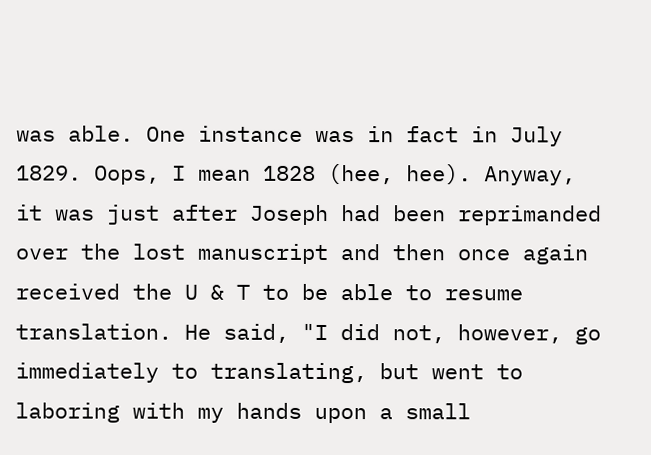was able. One instance was in fact in July 1829. Oops, I mean 1828 (hee, hee). Anyway, it was just after Joseph had been reprimanded over the lost manuscript and then once again received the U & T to be able to resume translation. He said, "I did not, however, go immediately to translating, but went to laboring with my hands upon a small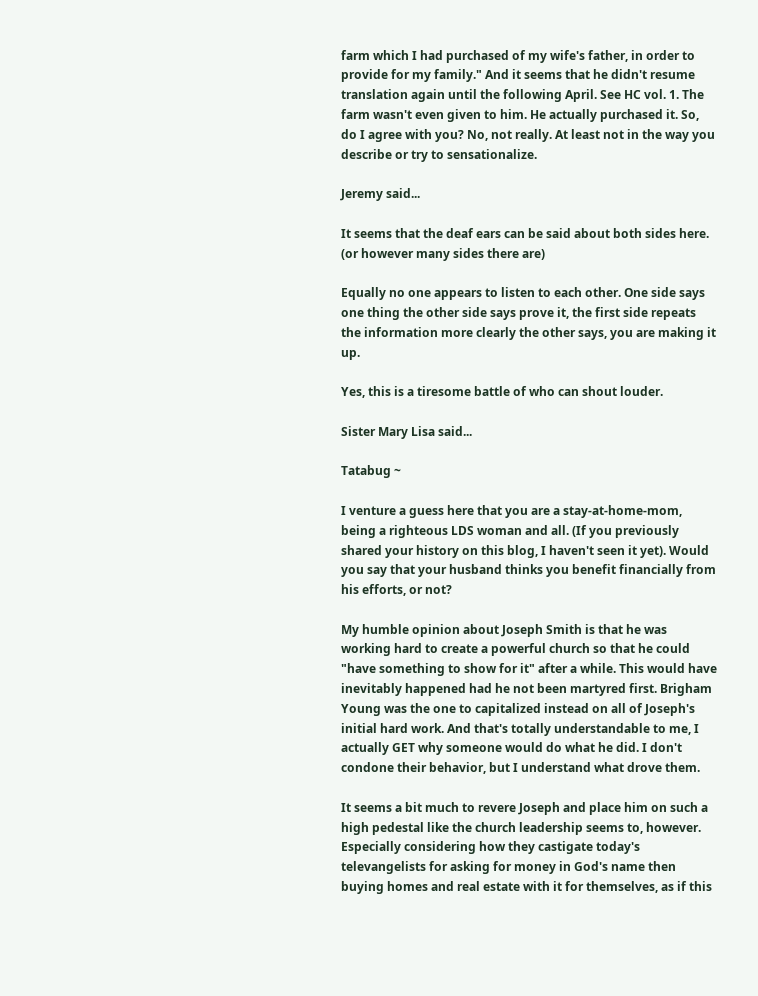farm which I had purchased of my wife's father, in order to provide for my family." And it seems that he didn't resume translation again until the following April. See HC vol. 1. The farm wasn't even given to him. He actually purchased it. So, do I agree with you? No, not really. At least not in the way you describe or try to sensationalize.

Jeremy said...

It seems that the deaf ears can be said about both sides here. (or however many sides there are)

Equally no one appears to listen to each other. One side says one thing the other side says prove it, the first side repeats the information more clearly the other says, you are making it up.

Yes, this is a tiresome battle of who can shout louder.

Sister Mary Lisa said...

Tatabug ~

I venture a guess here that you are a stay-at-home-mom, being a righteous LDS woman and all. (If you previously shared your history on this blog, I haven't seen it yet). Would you say that your husband thinks you benefit financially from his efforts, or not?

My humble opinion about Joseph Smith is that he was working hard to create a powerful church so that he could "have something to show for it" after a while. This would have inevitably happened had he not been martyred first. Brigham Young was the one to capitalized instead on all of Joseph's initial hard work. And that's totally understandable to me, I actually GET why someone would do what he did. I don't condone their behavior, but I understand what drove them.

It seems a bit much to revere Joseph and place him on such a high pedestal like the church leadership seems to, however. Especially considering how they castigate today's televangelists for asking for money in God's name then buying homes and real estate with it for themselves, as if this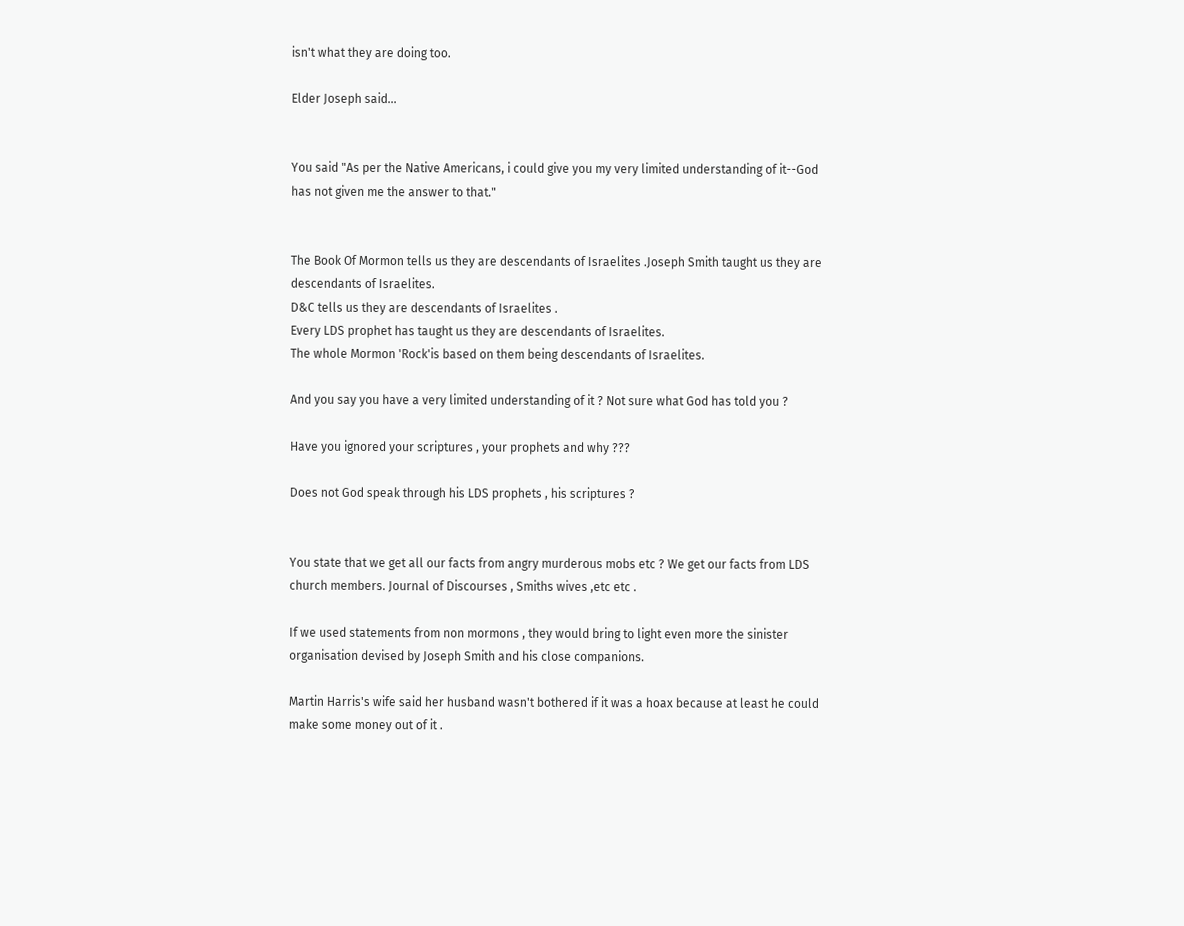isn't what they are doing too.

Elder Joseph said...


You said "As per the Native Americans, i could give you my very limited understanding of it--God has not given me the answer to that."


The Book Of Mormon tells us they are descendants of Israelites .Joseph Smith taught us they are descendants of Israelites.
D&C tells us they are descendants of Israelites .
Every LDS prophet has taught us they are descendants of Israelites.
The whole Mormon 'Rock'is based on them being descendants of Israelites.

And you say you have a very limited understanding of it ? Not sure what God has told you ?

Have you ignored your scriptures , your prophets and why ???

Does not God speak through his LDS prophets , his scriptures ?


You state that we get all our facts from angry murderous mobs etc ? We get our facts from LDS church members. Journal of Discourses , Smiths wives ,etc etc .

If we used statements from non mormons , they would bring to light even more the sinister organisation devised by Joseph Smith and his close companions.

Martin Harris's wife said her husband wasn't bothered if it was a hoax because at least he could make some money out of it .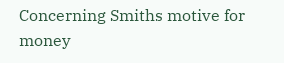Concerning Smiths motive for money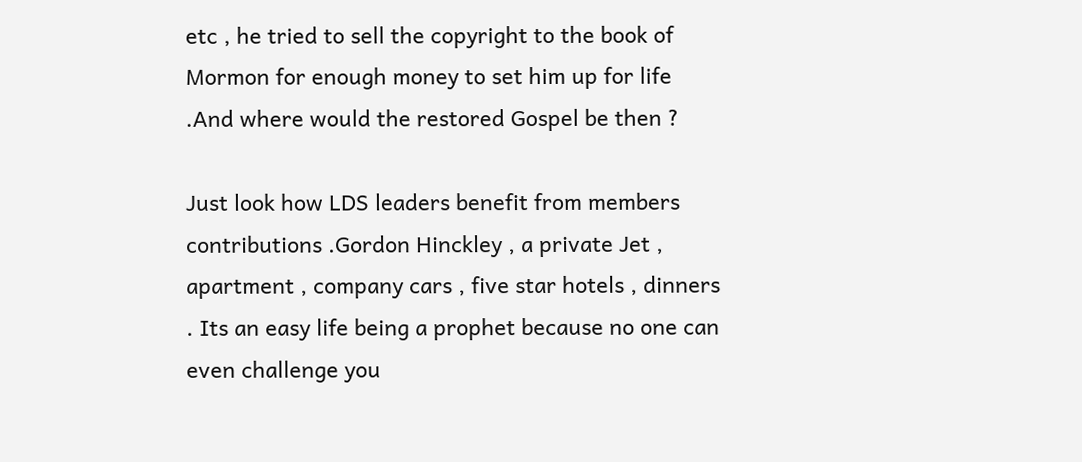etc , he tried to sell the copyright to the book of Mormon for enough money to set him up for life .And where would the restored Gospel be then ?

Just look how LDS leaders benefit from members contributions .Gordon Hinckley , a private Jet , apartment , company cars , five star hotels , dinners . Its an easy life being a prophet because no one can even challenge you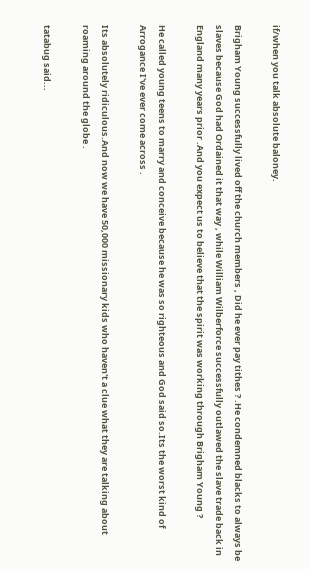if/when you talk absolute baloney.

Brigham Young successfully lived off the church members , Did he ever pay tithes ? .He condemned blacks to always be slaves because God had Ordained it that way , while William Wilberforce successfully outlawed the slave trade back in England many years prior .And you expect us to believe that the spirit was working through Brigham Young ?

He called young teens to marry and conceive because he was so righteous and God said so.Its the worst kind of Arrogance I've ever come across .

Its absolutely ridiculous.And now we have 50,000 missionary kids who haven't a clue what they are talking about roaming around the globe .

tatabug said...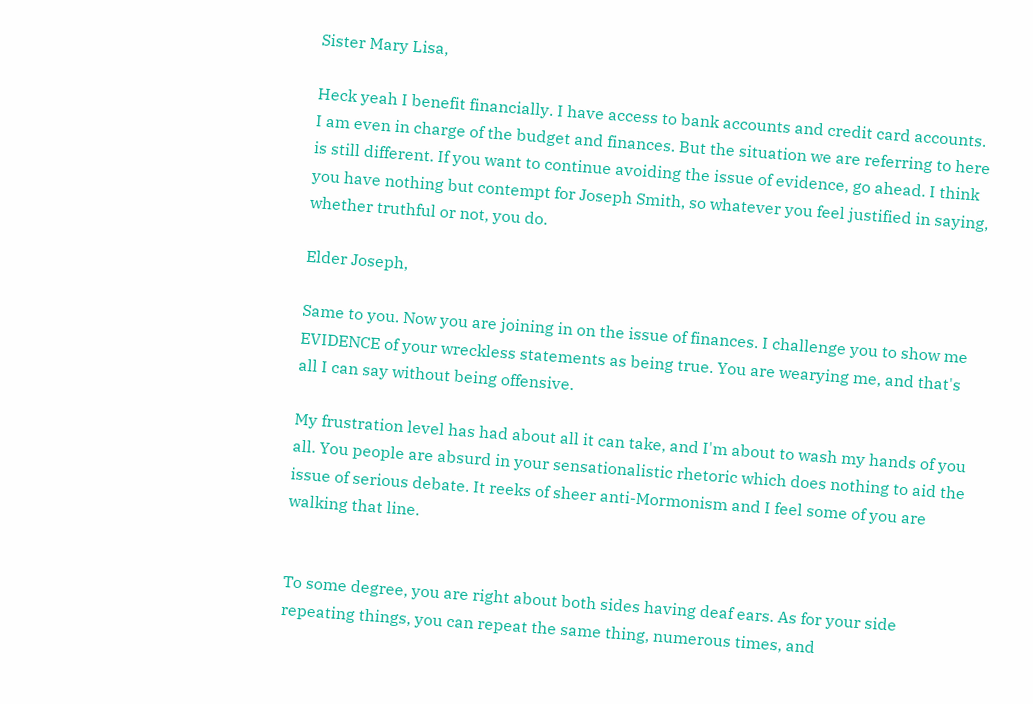Sister Mary Lisa,

Heck yeah I benefit financially. I have access to bank accounts and credit card accounts. I am even in charge of the budget and finances. But the situation we are referring to here is still different. If you want to continue avoiding the issue of evidence, go ahead. I think you have nothing but contempt for Joseph Smith, so whatever you feel justified in saying, whether truthful or not, you do.

Elder Joseph,

Same to you. Now you are joining in on the issue of finances. I challenge you to show me EVIDENCE of your wreckless statements as being true. You are wearying me, and that's all I can say without being offensive.

My frustration level has had about all it can take, and I'm about to wash my hands of you all. You people are absurd in your sensationalistic rhetoric which does nothing to aid the issue of serious debate. It reeks of sheer anti-Mormonism and I feel some of you are walking that line.


To some degree, you are right about both sides having deaf ears. As for your side repeating things, you can repeat the same thing, numerous times, and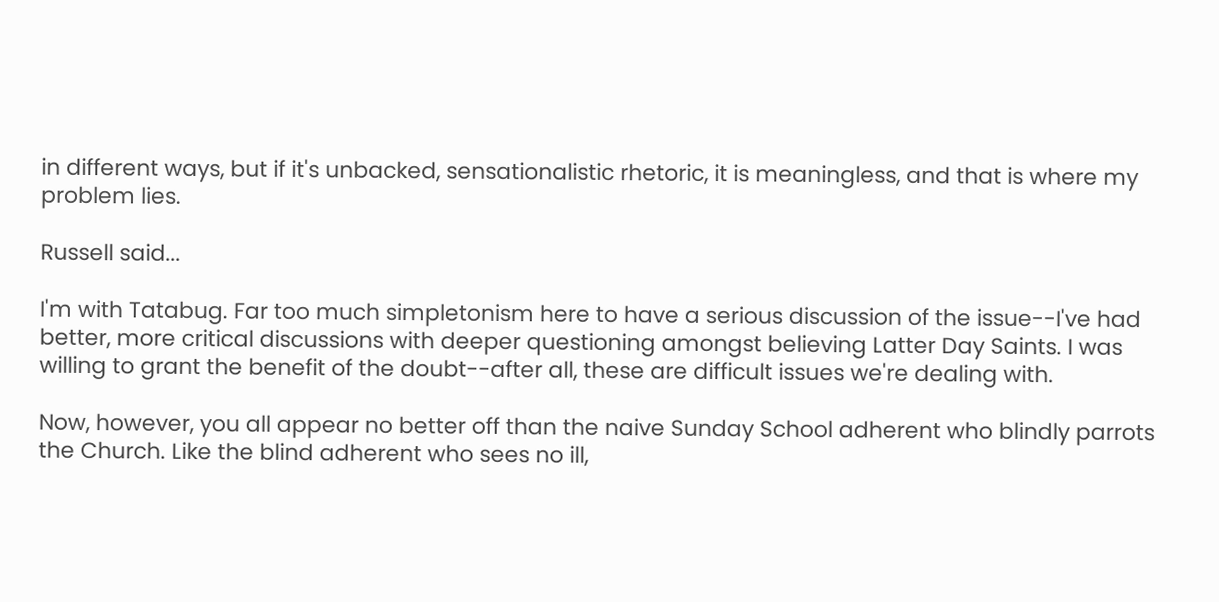in different ways, but if it's unbacked, sensationalistic rhetoric, it is meaningless, and that is where my problem lies.

Russell said...

I'm with Tatabug. Far too much simpletonism here to have a serious discussion of the issue--I've had better, more critical discussions with deeper questioning amongst believing Latter Day Saints. I was willing to grant the benefit of the doubt--after all, these are difficult issues we're dealing with.

Now, however, you all appear no better off than the naive Sunday School adherent who blindly parrots the Church. Like the blind adherent who sees no ill,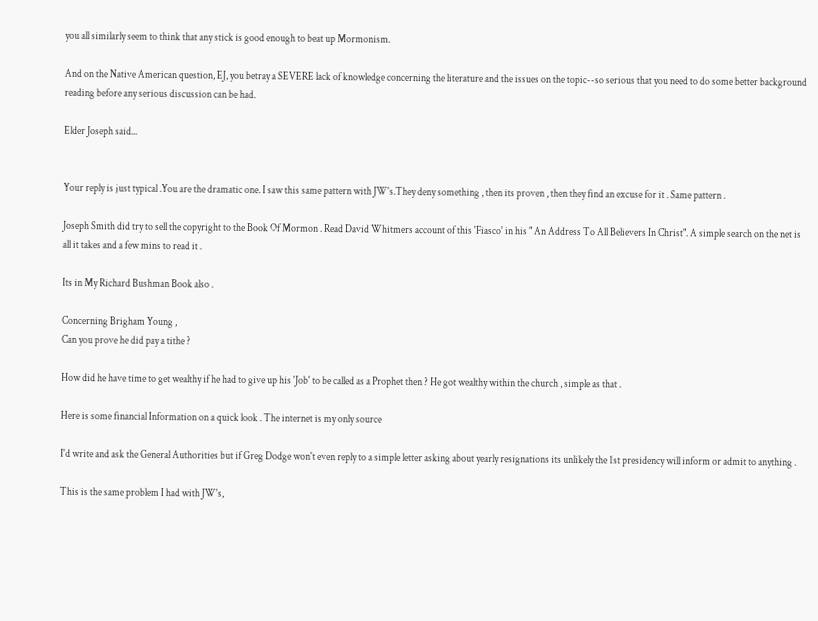you all similarly seem to think that any stick is good enough to beat up Mormonism.

And on the Native American question, EJ, you betray a SEVERE lack of knowledge concerning the literature and the issues on the topic--so serious that you need to do some better background reading before any serious discussion can be had.

Elder Joseph said...


Your reply is just typical .You are the dramatic one. I saw this same pattern with JW's.They deny something , then its proven , then they find an excuse for it . Same pattern .

Joseph Smith did try to sell the copyright to the Book Of Mormon . Read David Whitmers account of this 'Fiasco' in his " An Address To All Believers In Christ". A simple search on the net is all it takes and a few mins to read it .

Its in My Richard Bushman Book also .

Concerning Brigham Young ,
Can you prove he did pay a tithe ?

How did he have time to get wealthy if he had to give up his 'Job' to be called as a Prophet then ? He got wealthy within the church , simple as that .

Here is some financial Information on a quick look . The internet is my only source

I'd write and ask the General Authorities but if Greg Dodge won't even reply to a simple letter asking about yearly resignations its unlikely the 1st presidency will inform or admit to anything .

This is the same problem I had with JW's,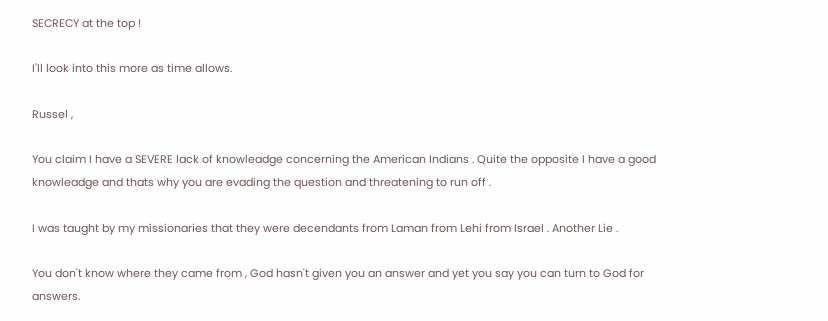SECRECY at the top !

I'll look into this more as time allows.

Russel ,

You claim I have a SEVERE lack of knowleadge concerning the American Indians . Quite the opposite I have a good knowleadge and thats why you are evading the question and threatening to run off .

I was taught by my missionaries that they were decendants from Laman from Lehi from Israel . Another Lie .

You don't know where they came from , God hasn't given you an answer and yet you say you can turn to God for answers.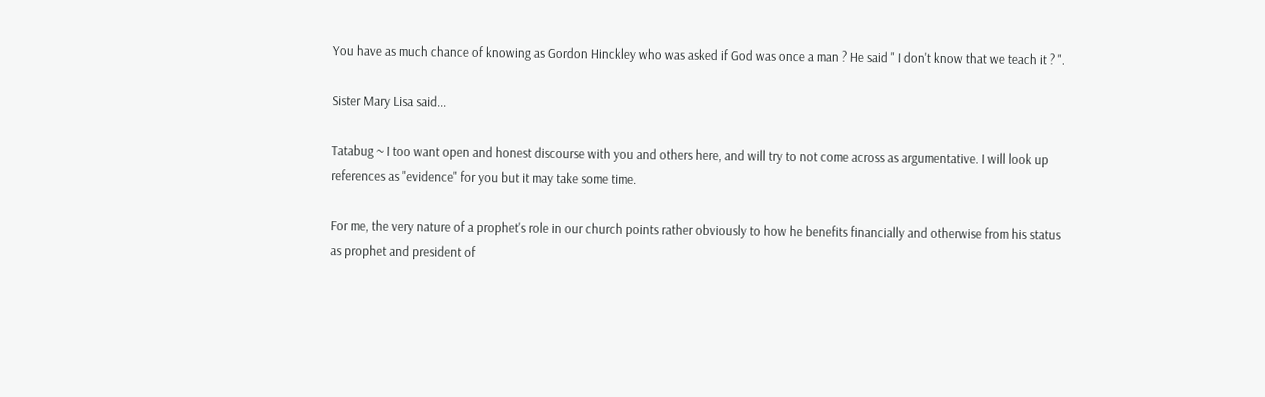You have as much chance of knowing as Gordon Hinckley who was asked if God was once a man ? He said " I don't know that we teach it ? ".

Sister Mary Lisa said...

Tatabug ~ I too want open and honest discourse with you and others here, and will try to not come across as argumentative. I will look up references as "evidence" for you but it may take some time.

For me, the very nature of a prophet's role in our church points rather obviously to how he benefits financially and otherwise from his status as prophet and president of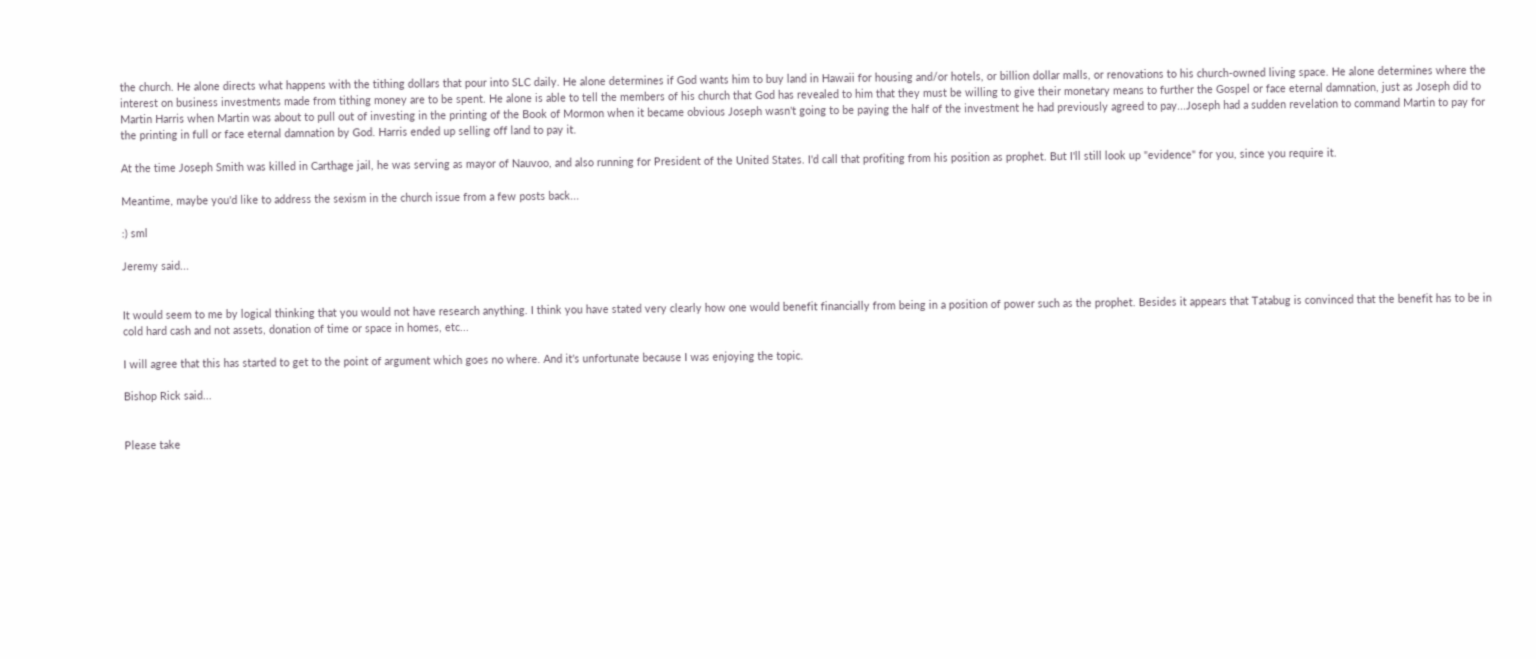the church. He alone directs what happens with the tithing dollars that pour into SLC daily. He alone determines if God wants him to buy land in Hawaii for housing and/or hotels, or billion dollar malls, or renovations to his church-owned living space. He alone determines where the interest on business investments made from tithing money are to be spent. He alone is able to tell the members of his church that God has revealed to him that they must be willing to give their monetary means to further the Gospel or face eternal damnation, just as Joseph did to Martin Harris when Martin was about to pull out of investing in the printing of the Book of Mormon when it became obvious Joseph wasn't going to be paying the half of the investment he had previously agreed to pay...Joseph had a sudden revelation to command Martin to pay for the printing in full or face eternal damnation by God. Harris ended up selling off land to pay it.

At the time Joseph Smith was killed in Carthage jail, he was serving as mayor of Nauvoo, and also running for President of the United States. I'd call that profiting from his position as prophet. But I'll still look up "evidence" for you, since you require it.

Meantime, maybe you'd like to address the sexism in the church issue from a few posts back...

:) sml

Jeremy said...


It would seem to me by logical thinking that you would not have research anything. I think you have stated very clearly how one would benefit financially from being in a position of power such as the prophet. Besides it appears that Tatabug is convinced that the benefit has to be in cold hard cash and not assets, donation of time or space in homes, etc...

I will agree that this has started to get to the point of argument which goes no where. And it's unfortunate because I was enjoying the topic.

Bishop Rick said...


Please take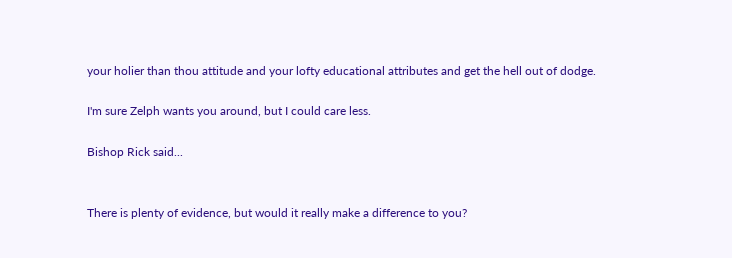your holier than thou attitude and your lofty educational attributes and get the hell out of dodge.

I'm sure Zelph wants you around, but I could care less.

Bishop Rick said...


There is plenty of evidence, but would it really make a difference to you?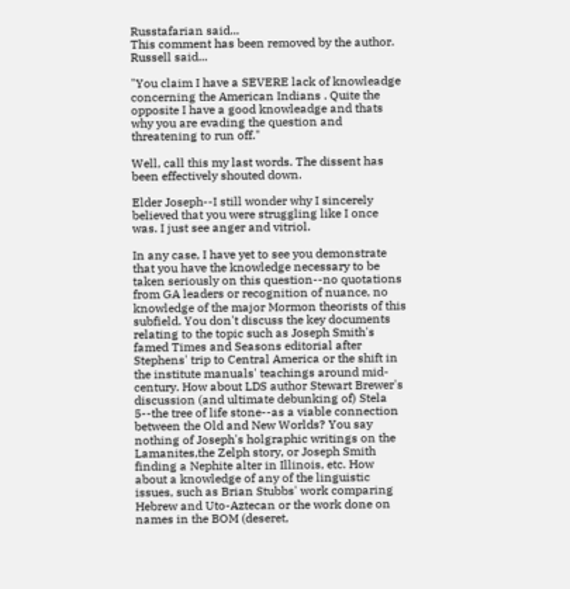Russtafarian said...
This comment has been removed by the author.
Russell said...

"You claim I have a SEVERE lack of knowleadge concerning the American Indians . Quite the opposite I have a good knowleadge and thats why you are evading the question and threatening to run off."

Well, call this my last words. The dissent has been effectively shouted down.

Elder Joseph--I still wonder why I sincerely believed that you were struggling like I once was. I just see anger and vitriol.

In any case, I have yet to see you demonstrate that you have the knowledge necessary to be taken seriously on this question--no quotations from GA leaders or recognition of nuance, no knowledge of the major Mormon theorists of this subfield. You don't discuss the key documents relating to the topic such as Joseph Smith's famed Times and Seasons editorial after Stephens' trip to Central America or the shift in the institute manuals' teachings around mid-century. How about LDS author Stewart Brewer's discussion (and ultimate debunking of) Stela 5--the tree of life stone--as a viable connection between the Old and New Worlds? You say nothing of Joseph's holgraphic writings on the Lamanites,the Zelph story, or Joseph Smith finding a Nephite alter in Illinois, etc. How about a knowledge of any of the linguistic issues, such as Brian Stubbs' work comparing Hebrew and Uto-Aztecan or the work done on names in the BOM (deseret,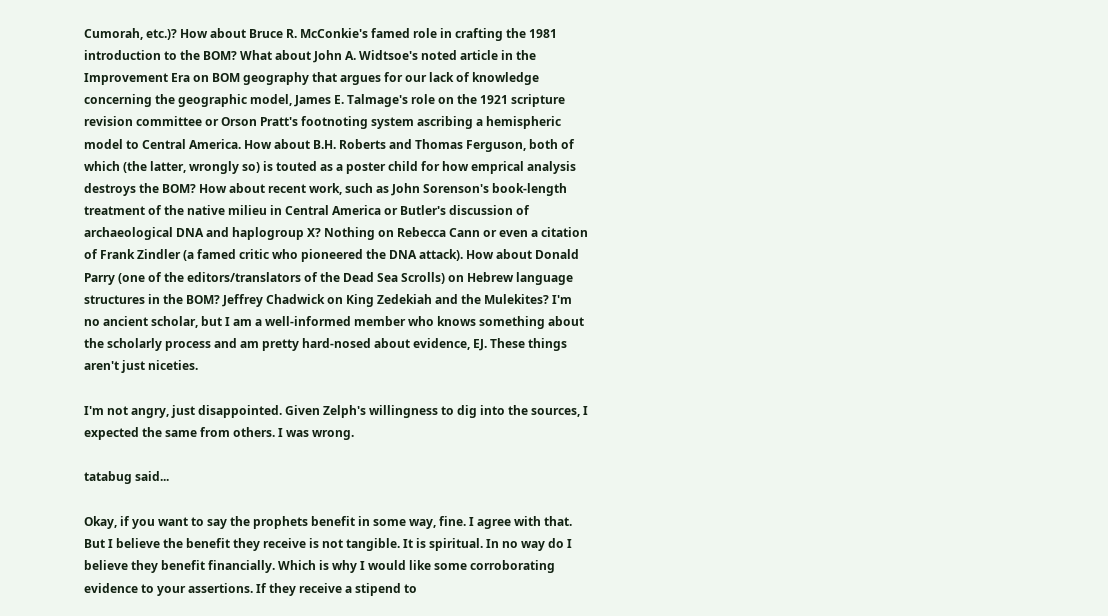Cumorah, etc.)? How about Bruce R. McConkie's famed role in crafting the 1981 introduction to the BOM? What about John A. Widtsoe's noted article in the Improvement Era on BOM geography that argues for our lack of knowledge concerning the geographic model, James E. Talmage's role on the 1921 scripture revision committee or Orson Pratt's footnoting system ascribing a hemispheric model to Central America. How about B.H. Roberts and Thomas Ferguson, both of which (the latter, wrongly so) is touted as a poster child for how emprical analysis destroys the BOM? How about recent work, such as John Sorenson's book-length treatment of the native milieu in Central America or Butler's discussion of archaeological DNA and haplogroup X? Nothing on Rebecca Cann or even a citation of Frank Zindler (a famed critic who pioneered the DNA attack). How about Donald Parry (one of the editors/translators of the Dead Sea Scrolls) on Hebrew language structures in the BOM? Jeffrey Chadwick on King Zedekiah and the Mulekites? I'm no ancient scholar, but I am a well-informed member who knows something about the scholarly process and am pretty hard-nosed about evidence, EJ. These things aren't just niceties.

I'm not angry, just disappointed. Given Zelph's willingness to dig into the sources, I expected the same from others. I was wrong.

tatabug said...

Okay, if you want to say the prophets benefit in some way, fine. I agree with that. But I believe the benefit they receive is not tangible. It is spiritual. In no way do I believe they benefit financially. Which is why I would like some corroborating evidence to your assertions. If they receive a stipend to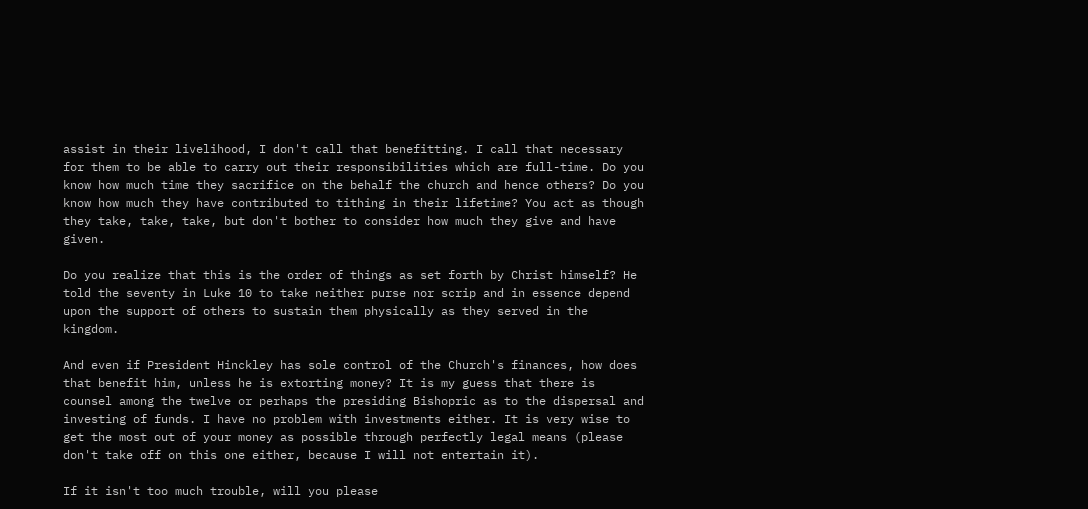assist in their livelihood, I don't call that benefitting. I call that necessary for them to be able to carry out their responsibilities which are full-time. Do you know how much time they sacrifice on the behalf the church and hence others? Do you know how much they have contributed to tithing in their lifetime? You act as though they take, take, take, but don't bother to consider how much they give and have given.

Do you realize that this is the order of things as set forth by Christ himself? He told the seventy in Luke 10 to take neither purse nor scrip and in essence depend upon the support of others to sustain them physically as they served in the kingdom.

And even if President Hinckley has sole control of the Church's finances, how does that benefit him, unless he is extorting money? It is my guess that there is counsel among the twelve or perhaps the presiding Bishopric as to the dispersal and investing of funds. I have no problem with investments either. It is very wise to get the most out of your money as possible through perfectly legal means (please don't take off on this one either, because I will not entertain it).

If it isn't too much trouble, will you please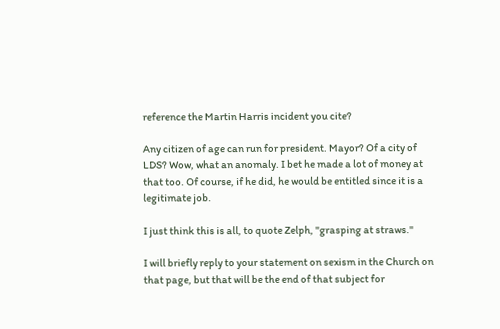reference the Martin Harris incident you cite?

Any citizen of age can run for president. Mayor? Of a city of LDS? Wow, what an anomaly. I bet he made a lot of money at that too. Of course, if he did, he would be entitled since it is a legitimate job.

I just think this is all, to quote Zelph, "grasping at straws."

I will briefly reply to your statement on sexism in the Church on that page, but that will be the end of that subject for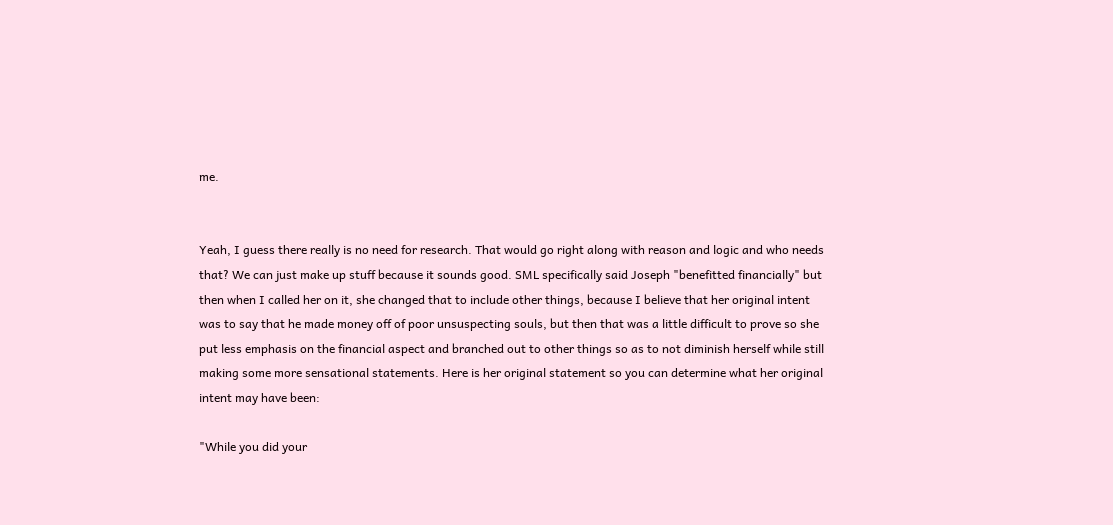me.


Yeah, I guess there really is no need for research. That would go right along with reason and logic and who needs that? We can just make up stuff because it sounds good. SML specifically said Joseph "benefitted financially" but then when I called her on it, she changed that to include other things, because I believe that her original intent was to say that he made money off of poor unsuspecting souls, but then that was a little difficult to prove so she put less emphasis on the financial aspect and branched out to other things so as to not diminish herself while still making some more sensational statements. Here is her original statement so you can determine what her original intent may have been:

"While you did your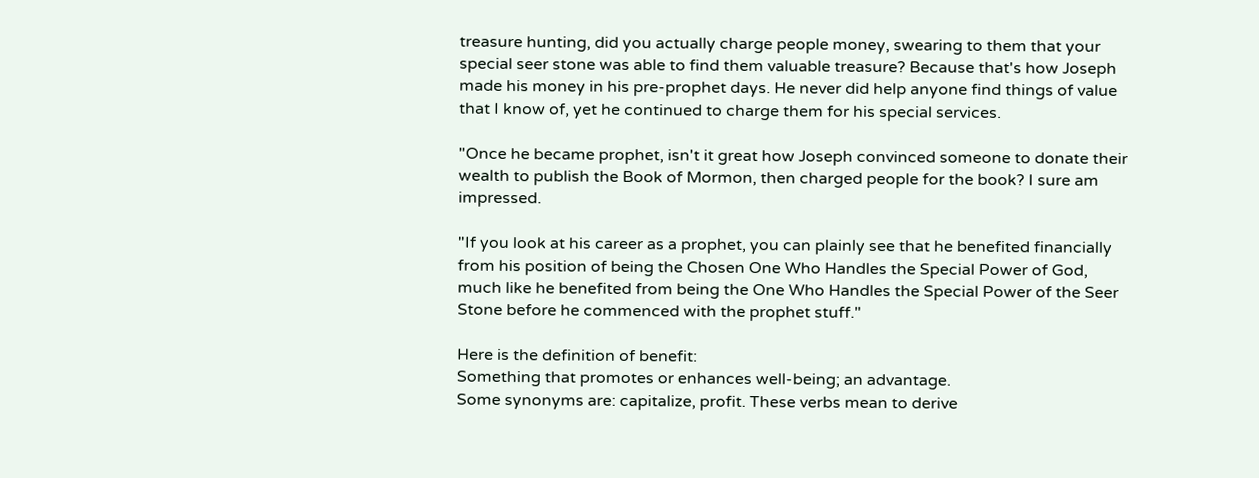treasure hunting, did you actually charge people money, swearing to them that your special seer stone was able to find them valuable treasure? Because that's how Joseph made his money in his pre-prophet days. He never did help anyone find things of value that I know of, yet he continued to charge them for his special services.

"Once he became prophet, isn't it great how Joseph convinced someone to donate their wealth to publish the Book of Mormon, then charged people for the book? I sure am impressed.

"If you look at his career as a prophet, you can plainly see that he benefited financially from his position of being the Chosen One Who Handles the Special Power of God, much like he benefited from being the One Who Handles the Special Power of the Seer Stone before he commenced with the prophet stuff."

Here is the definition of benefit:
Something that promotes or enhances well-being; an advantage.
Some synonyms are: capitalize, profit. These verbs mean to derive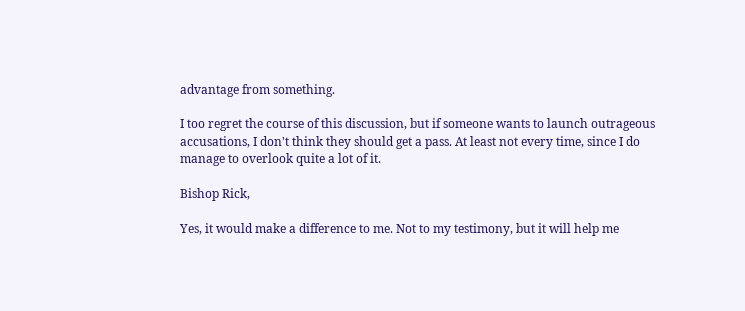advantage from something.

I too regret the course of this discussion, but if someone wants to launch outrageous accusations, I don't think they should get a pass. At least not every time, since I do manage to overlook quite a lot of it.

Bishop Rick,

Yes, it would make a difference to me. Not to my testimony, but it will help me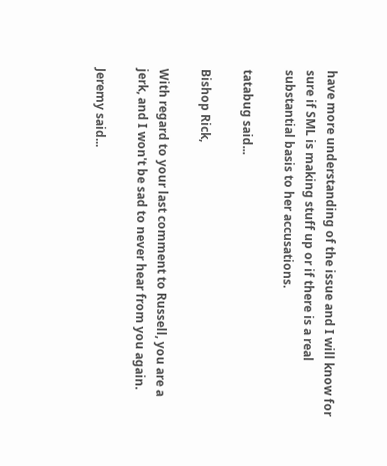have more understanding of the issue and I will know for sure if SML is making stuff up or if there is a real substantial basis to her accusations.

tatabug said...

Bishop Rick,

With regard to your last comment to Russell, you are a jerk, and I won't be sad to never hear from you again.

Jeremy said...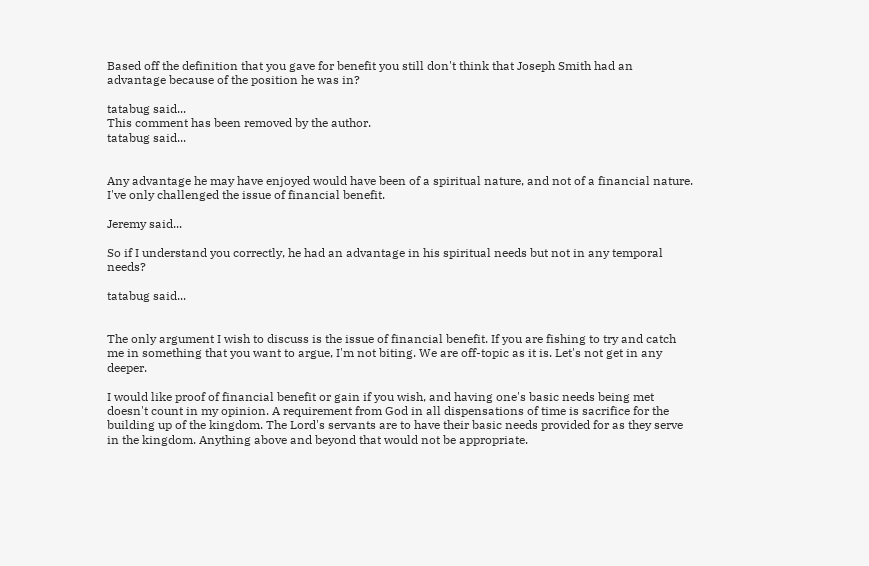Based off the definition that you gave for benefit you still don't think that Joseph Smith had an advantage because of the position he was in?

tatabug said...
This comment has been removed by the author.
tatabug said...


Any advantage he may have enjoyed would have been of a spiritual nature, and not of a financial nature. I've only challenged the issue of financial benefit.

Jeremy said...

So if I understand you correctly, he had an advantage in his spiritual needs but not in any temporal needs?

tatabug said...


The only argument I wish to discuss is the issue of financial benefit. If you are fishing to try and catch me in something that you want to argue, I'm not biting. We are off-topic as it is. Let's not get in any deeper.

I would like proof of financial benefit or gain if you wish, and having one's basic needs being met doesn't count in my opinion. A requirement from God in all dispensations of time is sacrifice for the building up of the kingdom. The Lord's servants are to have their basic needs provided for as they serve in the kingdom. Anything above and beyond that would not be appropriate.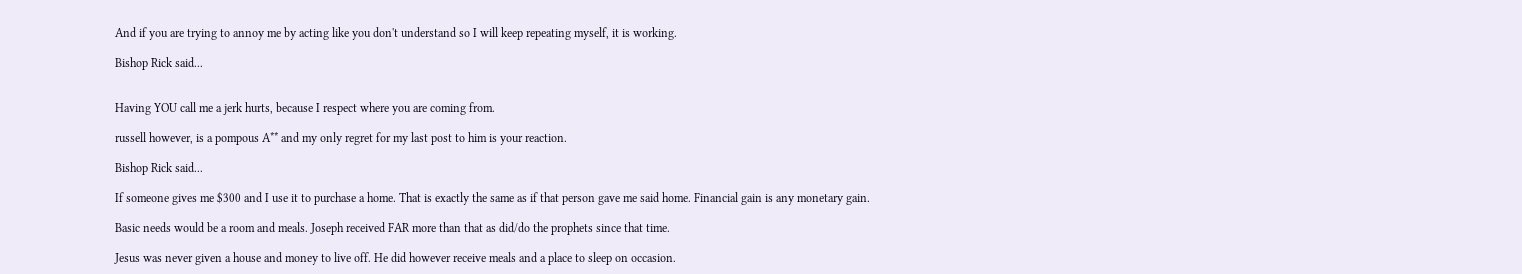And if you are trying to annoy me by acting like you don't understand so I will keep repeating myself, it is working.

Bishop Rick said...


Having YOU call me a jerk hurts, because I respect where you are coming from.

russell however, is a pompous A** and my only regret for my last post to him is your reaction.

Bishop Rick said...

If someone gives me $300 and I use it to purchase a home. That is exactly the same as if that person gave me said home. Financial gain is any monetary gain.

Basic needs would be a room and meals. Joseph received FAR more than that as did/do the prophets since that time.

Jesus was never given a house and money to live off. He did however receive meals and a place to sleep on occasion.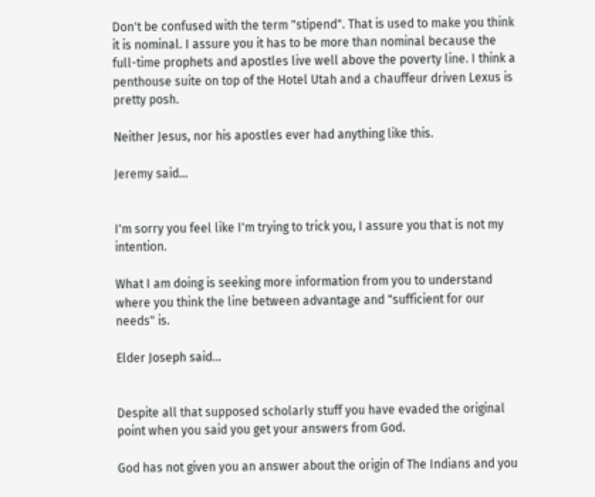Don't be confused with the term "stipend". That is used to make you think it is nominal. I assure you it has to be more than nominal because the full-time prophets and apostles live well above the poverty line. I think a penthouse suite on top of the Hotel Utah and a chauffeur driven Lexus is pretty posh.

Neither Jesus, nor his apostles ever had anything like this.

Jeremy said...


I'm sorry you feel like I'm trying to trick you, I assure you that is not my intention.

What I am doing is seeking more information from you to understand where you think the line between advantage and "sufficient for our needs" is.

Elder Joseph said...


Despite all that supposed scholarly stuff you have evaded the original point when you said you get your answers from God.

God has not given you an answer about the origin of The Indians and you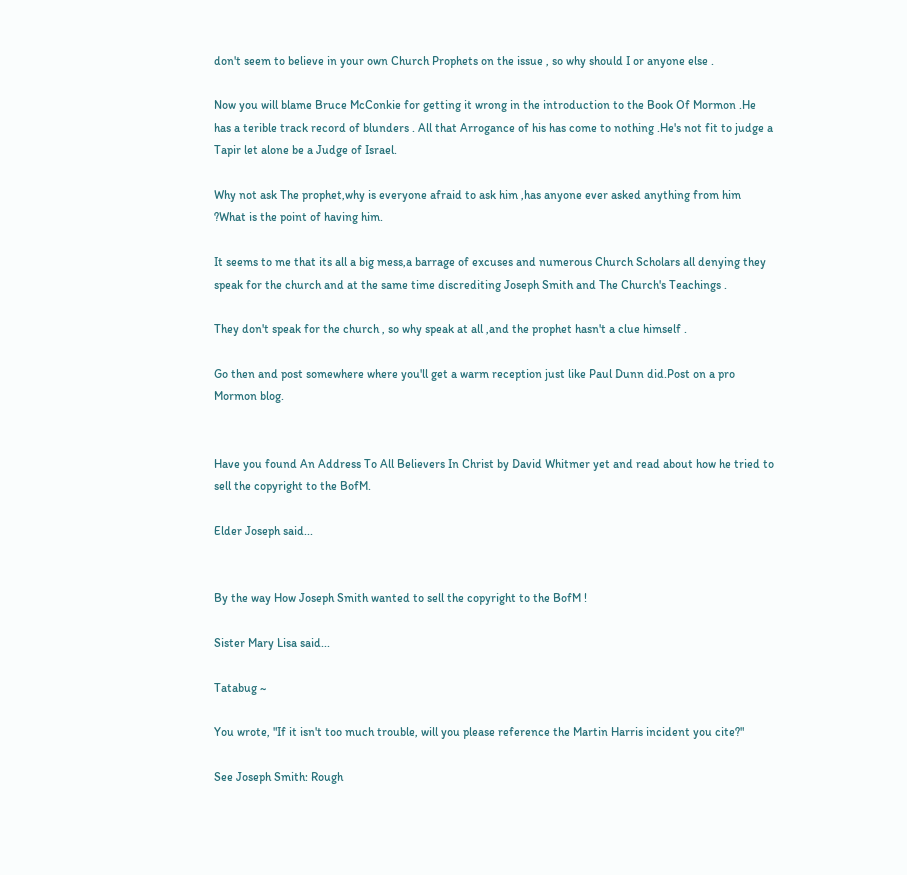don't seem to believe in your own Church Prophets on the issue , so why should I or anyone else .

Now you will blame Bruce McConkie for getting it wrong in the introduction to the Book Of Mormon .He has a terible track record of blunders . All that Arrogance of his has come to nothing .He's not fit to judge a Tapir let alone be a Judge of Israel.

Why not ask The prophet,why is everyone afraid to ask him ,has anyone ever asked anything from him ?What is the point of having him.

It seems to me that its all a big mess,a barrage of excuses and numerous Church Scholars all denying they speak for the church and at the same time discrediting Joseph Smith and The Church's Teachings .

They don't speak for the church , so why speak at all ,and the prophet hasn't a clue himself .

Go then and post somewhere where you'll get a warm reception just like Paul Dunn did.Post on a pro Mormon blog.


Have you found An Address To All Believers In Christ by David Whitmer yet and read about how he tried to sell the copyright to the BofM.

Elder Joseph said...


By the way How Joseph Smith wanted to sell the copyright to the BofM !

Sister Mary Lisa said...

Tatabug ~

You wrote, "If it isn't too much trouble, will you please reference the Martin Harris incident you cite?"

See Joseph Smith: Rough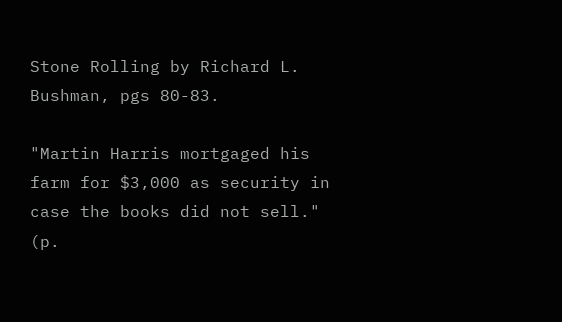Stone Rolling by Richard L. Bushman, pgs 80-83.

"Martin Harris mortgaged his farm for $3,000 as security in case the books did not sell." (p.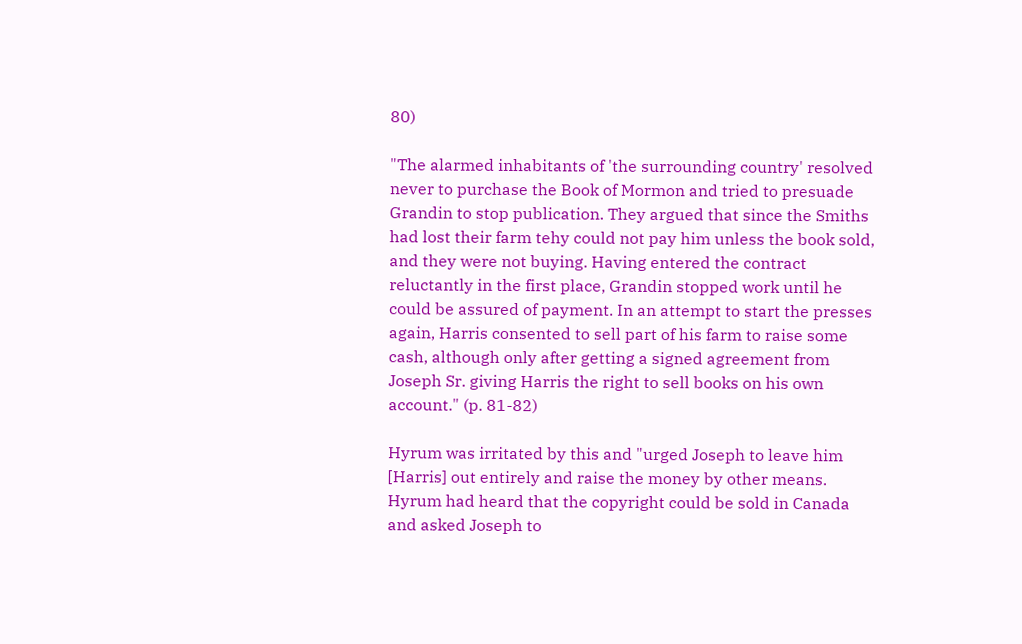80)

"The alarmed inhabitants of 'the surrounding country' resolved never to purchase the Book of Mormon and tried to presuade Grandin to stop publication. They argued that since the Smiths had lost their farm tehy could not pay him unless the book sold, and they were not buying. Having entered the contract reluctantly in the first place, Grandin stopped work until he could be assured of payment. In an attempt to start the presses again, Harris consented to sell part of his farm to raise some cash, although only after getting a signed agreement from Joseph Sr. giving Harris the right to sell books on his own account." (p. 81-82)

Hyrum was irritated by this and "urged Joseph to leave him [Harris] out entirely and raise the money by other means. Hyrum had heard that the copyright could be sold in Canada and asked Joseph to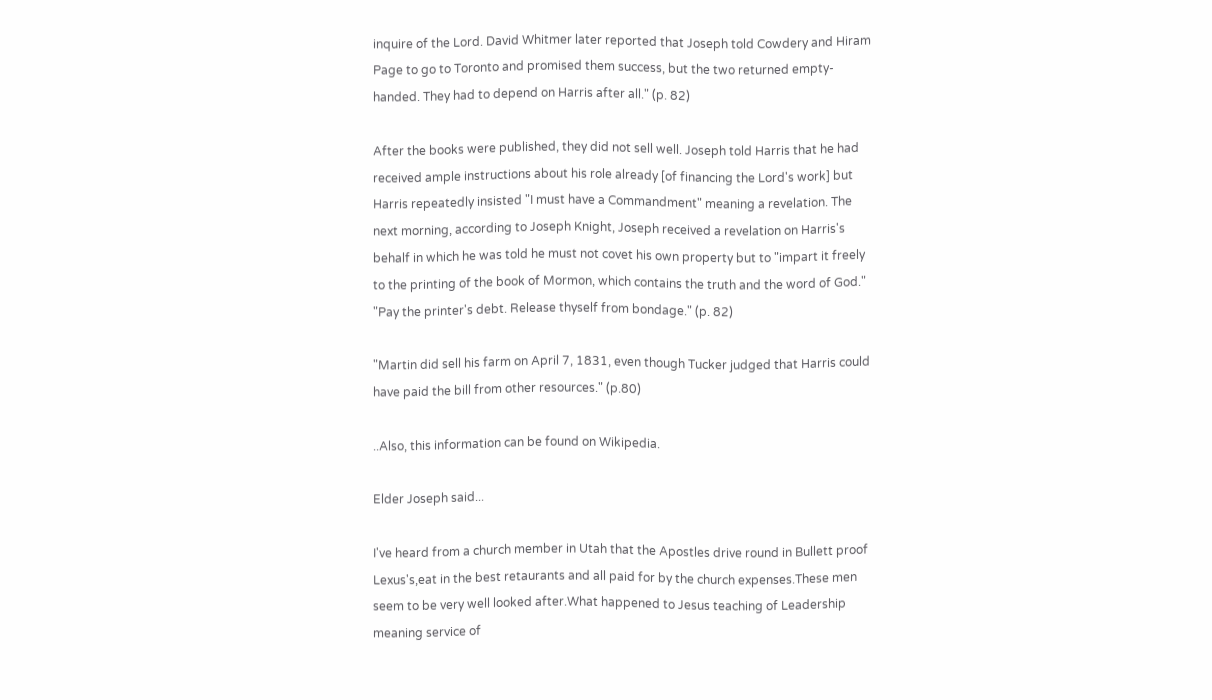inquire of the Lord. David Whitmer later reported that Joseph told Cowdery and Hiram Page to go to Toronto and promised them success, but the two returned empty-handed. They had to depend on Harris after all." (p. 82)

After the books were published, they did not sell well. Joseph told Harris that he had received ample instructions about his role already [of financing the Lord's work] but Harris repeatedly insisted "I must have a Commandment" meaning a revelation. The next morning, according to Joseph Knight, Joseph received a revelation on Harris's behalf in which he was told he must not covet his own property but to "impart it freely to the printing of the book of Mormon, which contains the truth and the word of God." "Pay the printer's debt. Release thyself from bondage." (p. 82)

"Martin did sell his farm on April 7, 1831, even though Tucker judged that Harris could have paid the bill from other resources." (p.80)

..Also, this information can be found on Wikipedia.

Elder Joseph said...

I've heard from a church member in Utah that the Apostles drive round in Bullett proof Lexus's,eat in the best retaurants and all paid for by the church expenses.These men seem to be very well looked after.What happened to Jesus teaching of Leadership meaning service of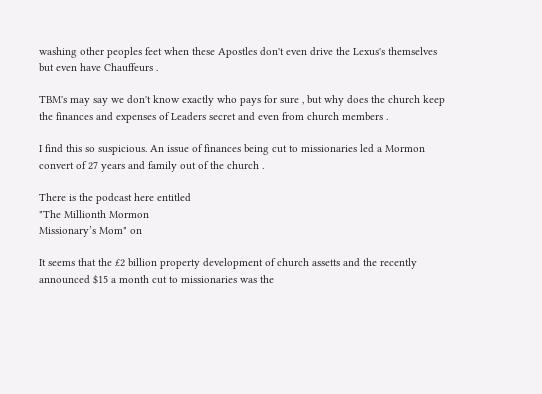washing other peoples feet when these Apostles don't even drive the Lexus's themselves but even have Chauffeurs .

TBM's may say we don't know exactly who pays for sure , but why does the church keep the finances and expenses of Leaders secret and even from church members .

I find this so suspicious. An issue of finances being cut to missionaries led a Mormon convert of 27 years and family out of the church .

There is the podcast here entitled
"The Millionth Mormon
Missionary’s Mom" on

It seems that the £2 billion property development of church assetts and the recently announced $15 a month cut to missionaries was the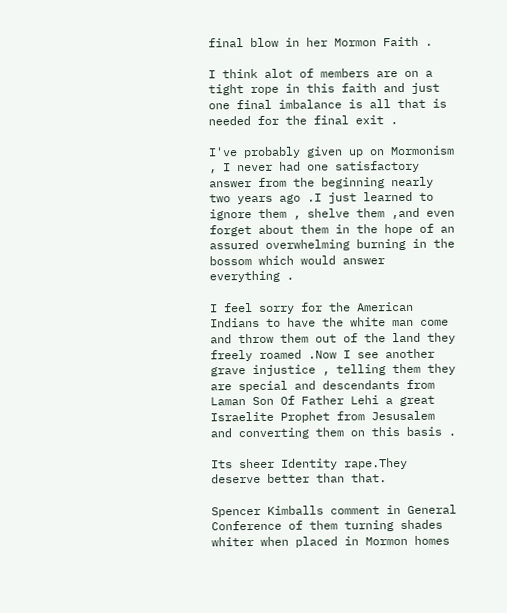final blow in her Mormon Faith .

I think alot of members are on a tight rope in this faith and just one final imbalance is all that is needed for the final exit .

I've probably given up on Mormonism , I never had one satisfactory answer from the beginning nearly two years ago .I just learned to ignore them , shelve them ,and even forget about them in the hope of an assured overwhelming burning in the bossom which would answer everything .

I feel sorry for the American Indians to have the white man come and throw them out of the land they freely roamed .Now I see another grave injustice , telling them they are special and descendants from Laman Son Of Father Lehi a great Israelite Prophet from Jesusalem and converting them on this basis .

Its sheer Identity rape.They deserve better than that.

Spencer Kimballs comment in General Conference of them turning shades whiter when placed in Mormon homes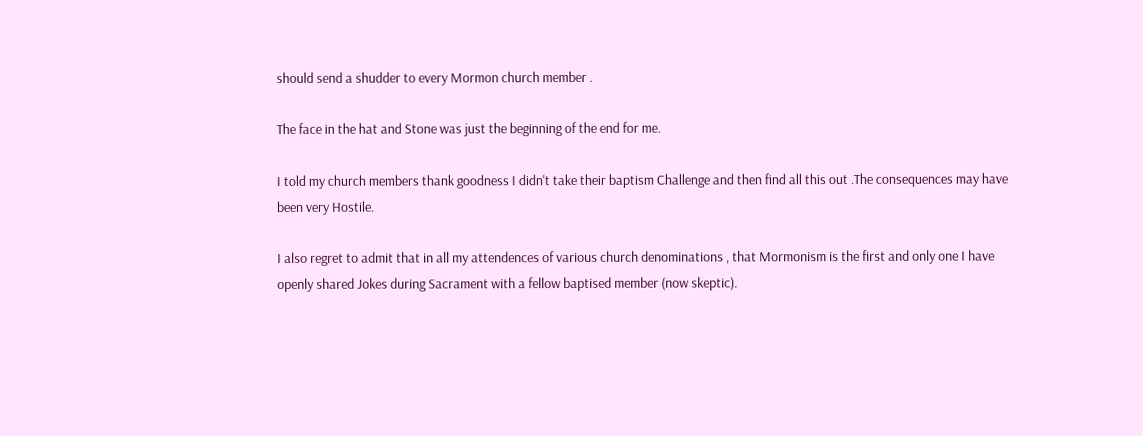should send a shudder to every Mormon church member .

The face in the hat and Stone was just the beginning of the end for me.

I told my church members thank goodness I didn't take their baptism Challenge and then find all this out .The consequences may have been very Hostile.

I also regret to admit that in all my attendences of various church denominations , that Mormonism is the first and only one I have openly shared Jokes during Sacrament with a fellow baptised member (now skeptic).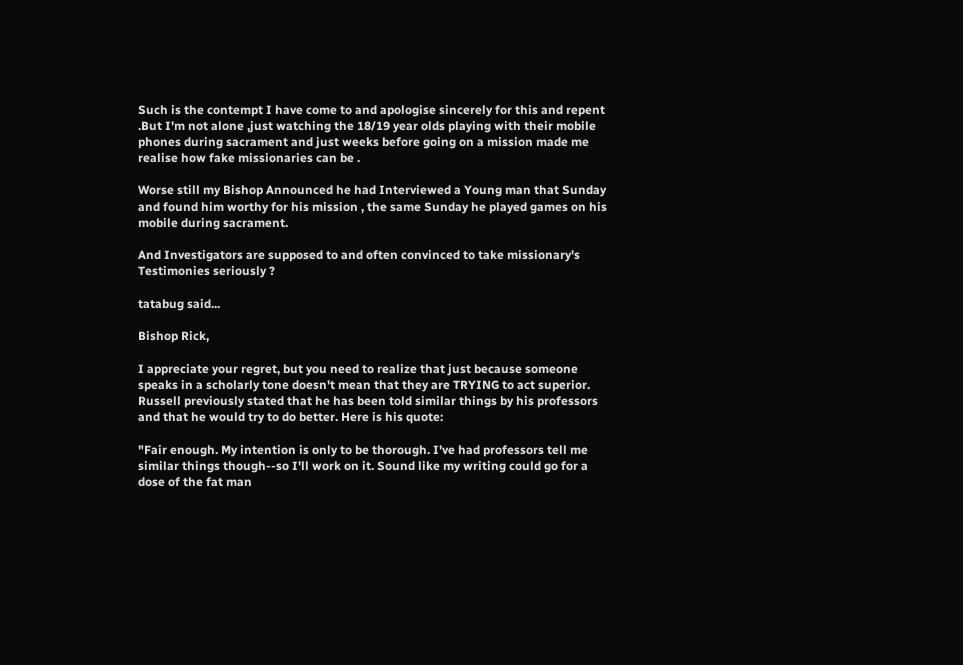Such is the contempt I have come to and apologise sincerely for this and repent .But I'm not alone ,just watching the 18/19 year olds playing with their mobile phones during sacrament and just weeks before going on a mission made me realise how fake missionaries can be .

Worse still my Bishop Announced he had Interviewed a Young man that Sunday and found him worthy for his mission , the same Sunday he played games on his mobile during sacrament.

And Investigators are supposed to and often convinced to take missionary's Testimonies seriously ?

tatabug said...

Bishop Rick,

I appreciate your regret, but you need to realize that just because someone speaks in a scholarly tone doesn't mean that they are TRYING to act superior. Russell previously stated that he has been told similar things by his professors and that he would try to do better. Here is his quote:

"Fair enough. My intention is only to be thorough. I've had professors tell me similar things though--so I'll work on it. Sound like my writing could go for a dose of the fat man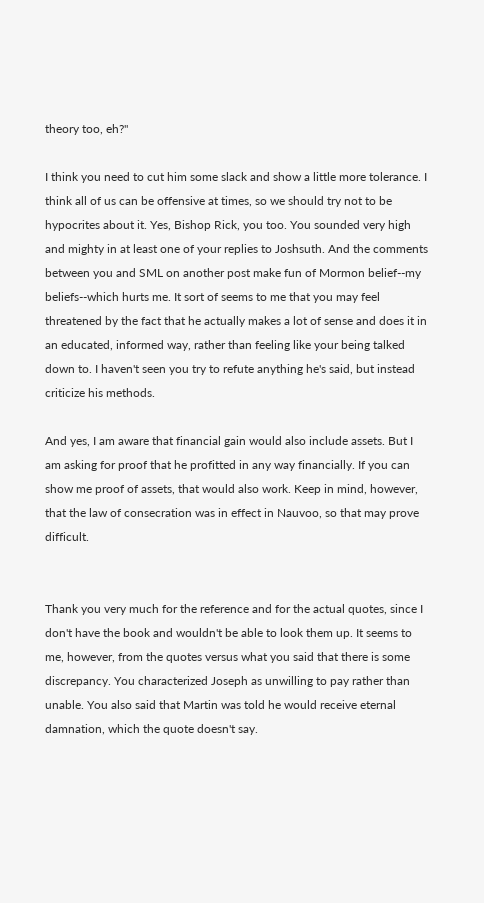theory too, eh?"

I think you need to cut him some slack and show a little more tolerance. I think all of us can be offensive at times, so we should try not to be hypocrites about it. Yes, Bishop Rick, you too. You sounded very high and mighty in at least one of your replies to Joshsuth. And the comments between you and SML on another post make fun of Mormon belief--my beliefs--which hurts me. It sort of seems to me that you may feel threatened by the fact that he actually makes a lot of sense and does it in an educated, informed way, rather than feeling like your being talked down to. I haven't seen you try to refute anything he's said, but instead criticize his methods.

And yes, I am aware that financial gain would also include assets. But I am asking for proof that he profitted in any way financially. If you can show me proof of assets, that would also work. Keep in mind, however, that the law of consecration was in effect in Nauvoo, so that may prove difficult.


Thank you very much for the reference and for the actual quotes, since I don't have the book and wouldn't be able to look them up. It seems to me, however, from the quotes versus what you said that there is some discrepancy. You characterized Joseph as unwilling to pay rather than unable. You also said that Martin was told he would receive eternal damnation, which the quote doesn't say.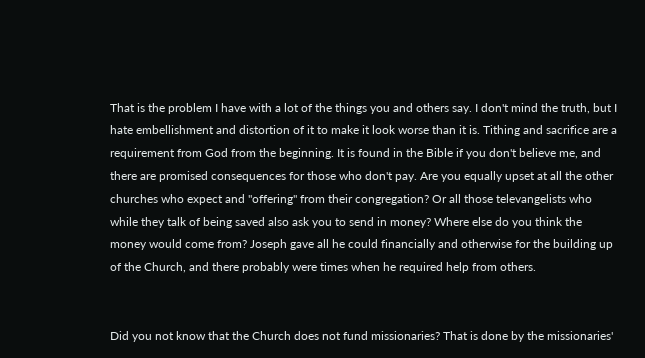That is the problem I have with a lot of the things you and others say. I don't mind the truth, but I hate embellishment and distortion of it to make it look worse than it is. Tithing and sacrifice are a requirement from God from the beginning. It is found in the Bible if you don't believe me, and there are promised consequences for those who don't pay. Are you equally upset at all the other churches who expect and "offering" from their congregation? Or all those televangelists who while they talk of being saved also ask you to send in money? Where else do you think the money would come from? Joseph gave all he could financially and otherwise for the building up of the Church, and there probably were times when he required help from others.


Did you not know that the Church does not fund missionaries? That is done by the missionaries'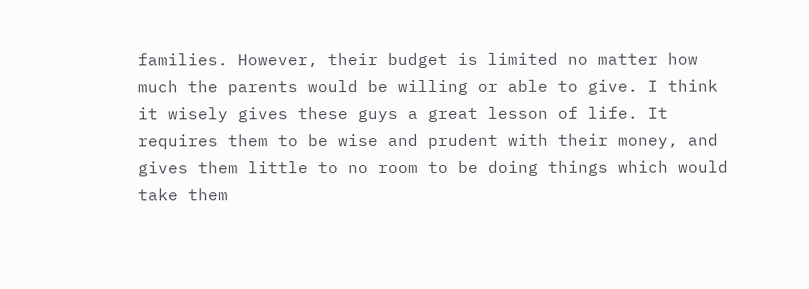families. However, their budget is limited no matter how much the parents would be willing or able to give. I think it wisely gives these guys a great lesson of life. It requires them to be wise and prudent with their money, and gives them little to no room to be doing things which would take them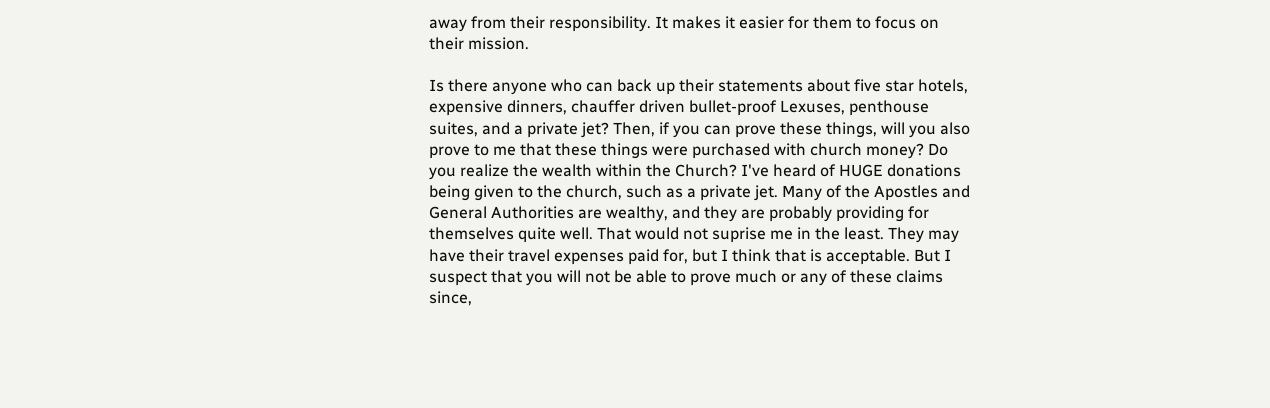away from their responsibility. It makes it easier for them to focus on their mission.

Is there anyone who can back up their statements about five star hotels, expensive dinners, chauffer driven bullet-proof Lexuses, penthouse suites, and a private jet? Then, if you can prove these things, will you also prove to me that these things were purchased with church money? Do you realize the wealth within the Church? I've heard of HUGE donations being given to the church, such as a private jet. Many of the Apostles and General Authorities are wealthy, and they are probably providing for themselves quite well. That would not suprise me in the least. They may have their travel expenses paid for, but I think that is acceptable. But I suspect that you will not be able to prove much or any of these claims since,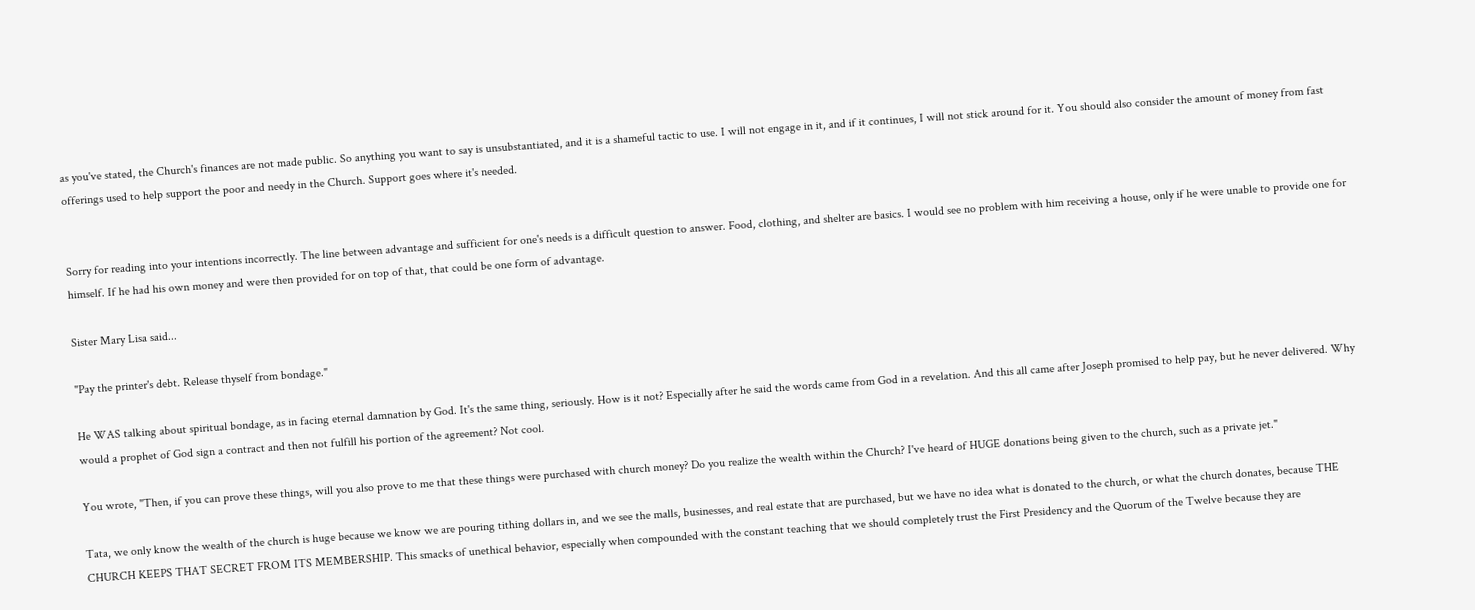as you've stated, the Church's finances are not made public. So anything you want to say is unsubstantiated, and it is a shameful tactic to use. I will not engage in it, and if it continues, I will not stick around for it. You should also consider the amount of money from fast offerings used to help support the poor and needy in the Church. Support goes where it's needed.


Sorry for reading into your intentions incorrectly. The line between advantage and sufficient for one's needs is a difficult question to answer. Food, clothing, and shelter are basics. I would see no problem with him receiving a house, only if he were unable to provide one for himself. If he had his own money and were then provided for on top of that, that could be one form of advantage.

Sister Mary Lisa said...

"Pay the printer's debt. Release thyself from bondage."

He WAS talking about spiritual bondage, as in facing eternal damnation by God. It's the same thing, seriously. How is it not? Especially after he said the words came from God in a revelation. And this all came after Joseph promised to help pay, but he never delivered. Why would a prophet of God sign a contract and then not fulfill his portion of the agreement? Not cool.

You wrote, "Then, if you can prove these things, will you also prove to me that these things were purchased with church money? Do you realize the wealth within the Church? I've heard of HUGE donations being given to the church, such as a private jet."

Tata, we only know the wealth of the church is huge because we know we are pouring tithing dollars in, and we see the malls, businesses, and real estate that are purchased, but we have no idea what is donated to the church, or what the church donates, because THE CHURCH KEEPS THAT SECRET FROM ITS MEMBERSHIP. This smacks of unethical behavior, especially when compounded with the constant teaching that we should completely trust the First Presidency and the Quorum of the Twelve because they are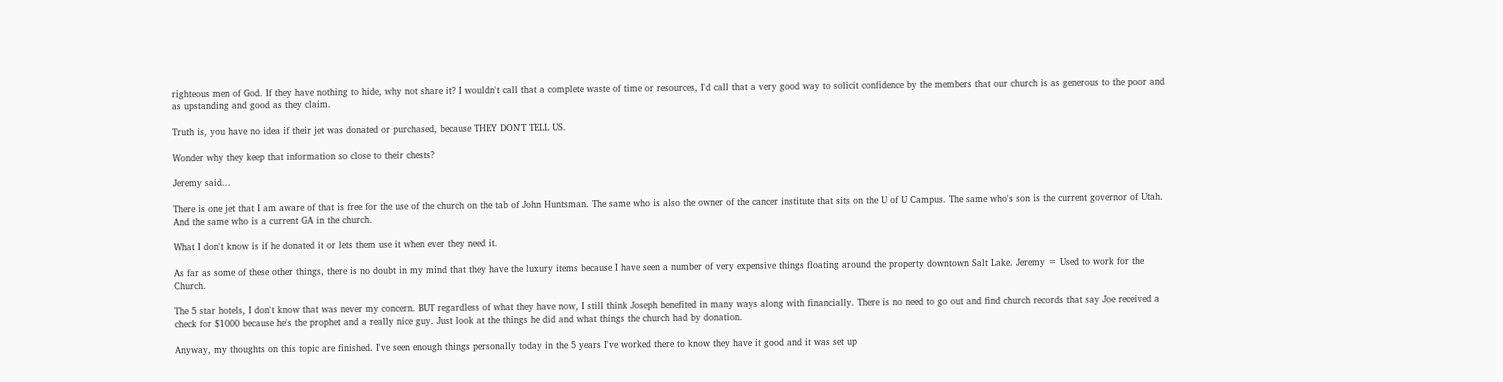righteous men of God. If they have nothing to hide, why not share it? I wouldn't call that a complete waste of time or resources, I'd call that a very good way to solicit confidence by the members that our church is as generous to the poor and as upstanding and good as they claim.

Truth is, you have no idea if their jet was donated or purchased, because THEY DON'T TELL US.

Wonder why they keep that information so close to their chests?

Jeremy said...

There is one jet that I am aware of that is free for the use of the church on the tab of John Huntsman. The same who is also the owner of the cancer institute that sits on the U of U Campus. The same who's son is the current governor of Utah. And the same who is a current GA in the church.

What I don't know is if he donated it or lets them use it when ever they need it.

As far as some of these other things, there is no doubt in my mind that they have the luxury items because I have seen a number of very expensive things floating around the property downtown Salt Lake. Jeremy = Used to work for the Church.

The 5 star hotels, I don't know that was never my concern. BUT regardless of what they have now, I still think Joseph benefited in many ways along with financially. There is no need to go out and find church records that say Joe received a check for $1000 because he's the prophet and a really nice guy. Just look at the things he did and what things the church had by donation.

Anyway, my thoughts on this topic are finished. I've seen enough things personally today in the 5 years I've worked there to know they have it good and it was set up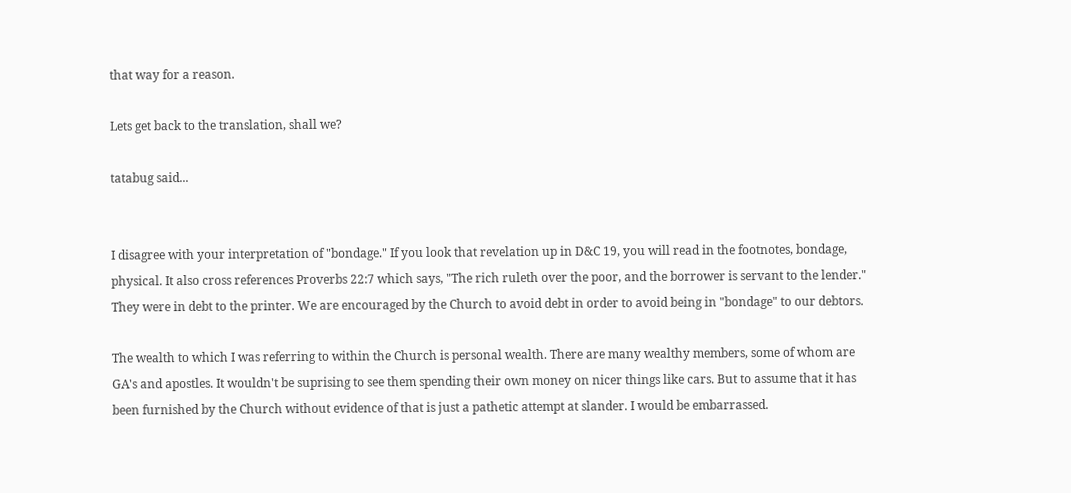that way for a reason.

Lets get back to the translation, shall we?

tatabug said...


I disagree with your interpretation of "bondage." If you look that revelation up in D&C 19, you will read in the footnotes, bondage, physical. It also cross references Proverbs 22:7 which says, "The rich ruleth over the poor, and the borrower is servant to the lender." They were in debt to the printer. We are encouraged by the Church to avoid debt in order to avoid being in "bondage" to our debtors.

The wealth to which I was referring to within the Church is personal wealth. There are many wealthy members, some of whom are GA's and apostles. It wouldn't be suprising to see them spending their own money on nicer things like cars. But to assume that it has been furnished by the Church without evidence of that is just a pathetic attempt at slander. I would be embarrassed.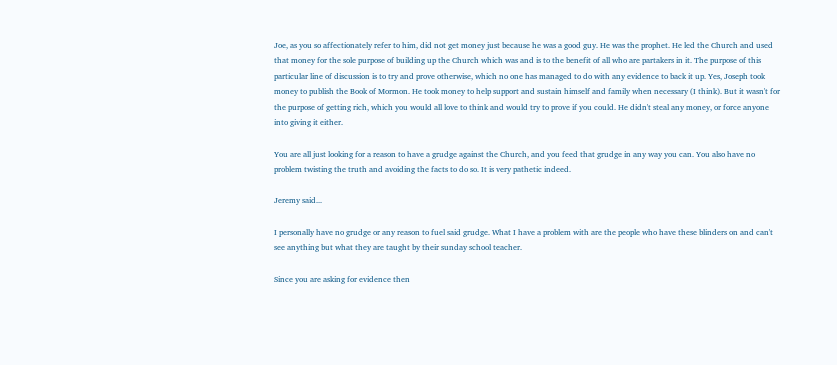Joe, as you so affectionately refer to him, did not get money just because he was a good guy. He was the prophet. He led the Church and used that money for the sole purpose of building up the Church which was and is to the benefit of all who are partakers in it. The purpose of this particular line of discussion is to try and prove otherwise, which no one has managed to do with any evidence to back it up. Yes, Joseph took money to publish the Book of Mormon. He took money to help support and sustain himself and family when necessary (I think). But it wasn't for the purpose of getting rich, which you would all love to think and would try to prove if you could. He didn't steal any money, or force anyone into giving it either.

You are all just looking for a reason to have a grudge against the Church, and you feed that grudge in any way you can. You also have no problem twisting the truth and avoiding the facts to do so. It is very pathetic indeed.

Jeremy said...

I personally have no grudge or any reason to fuel said grudge. What I have a problem with are the people who have these blinders on and can't see anything but what they are taught by their sunday school teacher.

Since you are asking for evidence then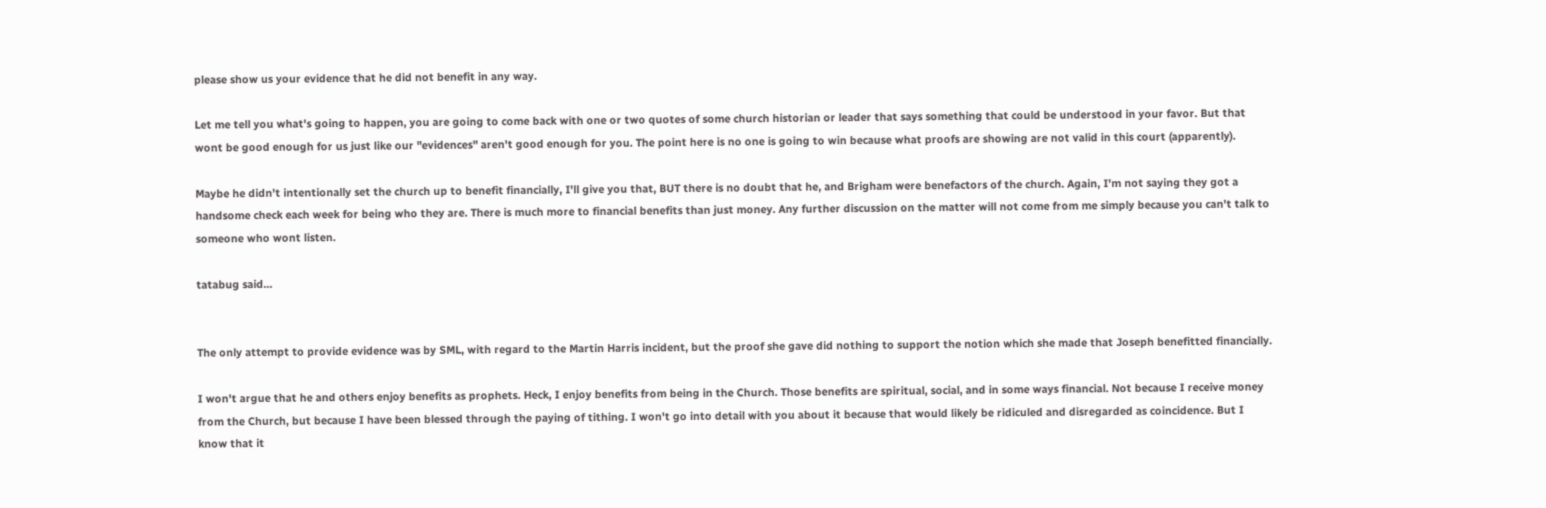please show us your evidence that he did not benefit in any way.

Let me tell you what's going to happen, you are going to come back with one or two quotes of some church historian or leader that says something that could be understood in your favor. But that wont be good enough for us just like our "evidences" aren't good enough for you. The point here is no one is going to win because what proofs are showing are not valid in this court (apparently).

Maybe he didn't intentionally set the church up to benefit financially, I'll give you that, BUT there is no doubt that he, and Brigham were benefactors of the church. Again, I'm not saying they got a handsome check each week for being who they are. There is much more to financial benefits than just money. Any further discussion on the matter will not come from me simply because you can't talk to someone who wont listen.

tatabug said...


The only attempt to provide evidence was by SML, with regard to the Martin Harris incident, but the proof she gave did nothing to support the notion which she made that Joseph benefitted financially.

I won't argue that he and others enjoy benefits as prophets. Heck, I enjoy benefits from being in the Church. Those benefits are spiritual, social, and in some ways financial. Not because I receive money from the Church, but because I have been blessed through the paying of tithing. I won't go into detail with you about it because that would likely be ridiculed and disregarded as coincidence. But I know that it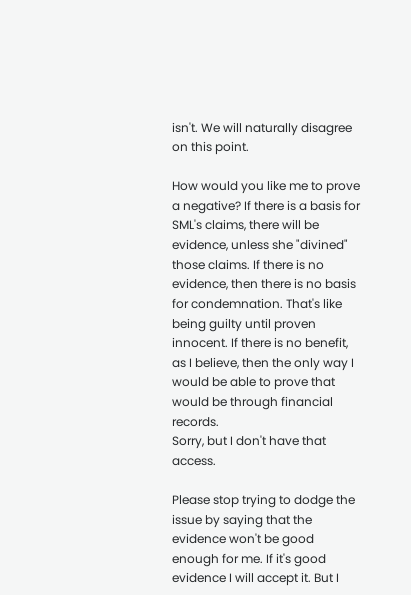isn't. We will naturally disagree on this point.

How would you like me to prove a negative? If there is a basis for SML's claims, there will be evidence, unless she "divined" those claims. If there is no evidence, then there is no basis for condemnation. That's like being guilty until proven innocent. If there is no benefit, as I believe, then the only way I would be able to prove that would be through financial records.
Sorry, but I don't have that access.

Please stop trying to dodge the issue by saying that the evidence won't be good enough for me. If it's good evidence I will accept it. But I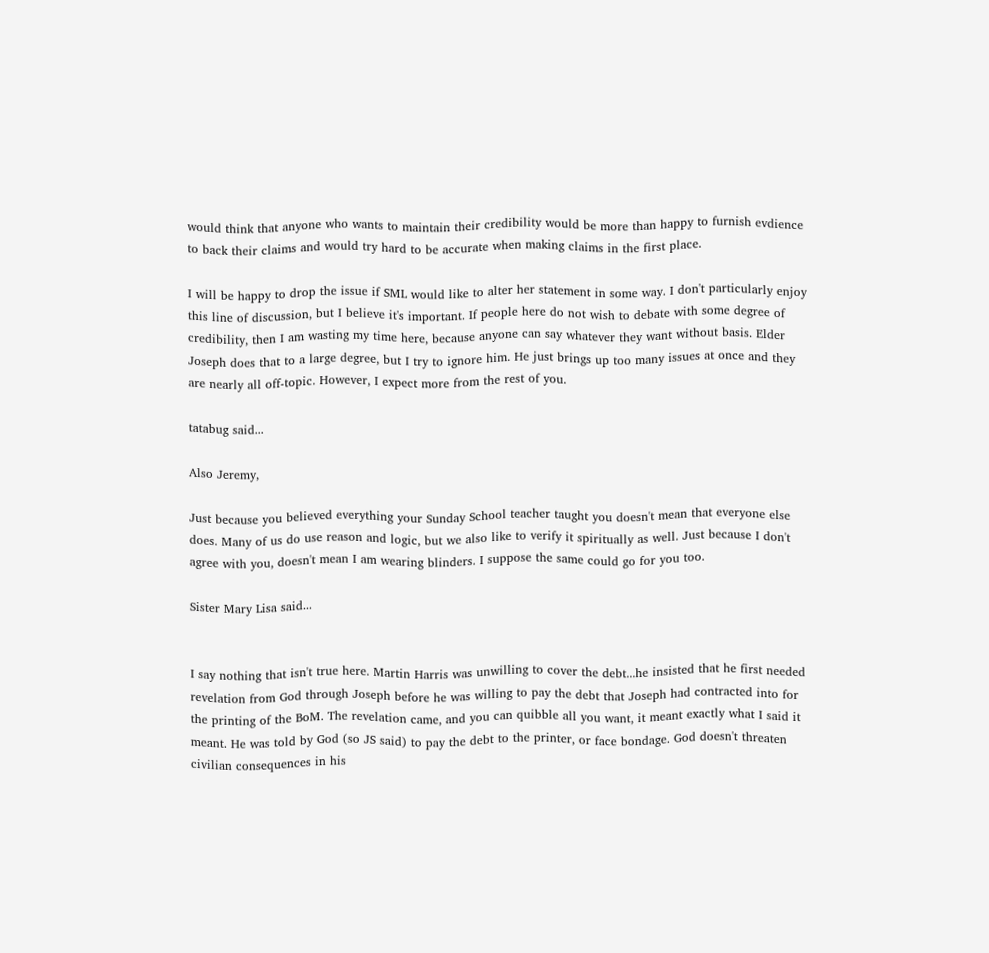would think that anyone who wants to maintain their credibility would be more than happy to furnish evdience to back their claims and would try hard to be accurate when making claims in the first place.

I will be happy to drop the issue if SML would like to alter her statement in some way. I don't particularly enjoy this line of discussion, but I believe it's important. If people here do not wish to debate with some degree of credibility, then I am wasting my time here, because anyone can say whatever they want without basis. Elder Joseph does that to a large degree, but I try to ignore him. He just brings up too many issues at once and they are nearly all off-topic. However, I expect more from the rest of you.

tatabug said...

Also Jeremy,

Just because you believed everything your Sunday School teacher taught you doesn't mean that everyone else does. Many of us do use reason and logic, but we also like to verify it spiritually as well. Just because I don't agree with you, doesn't mean I am wearing blinders. I suppose the same could go for you too.

Sister Mary Lisa said...


I say nothing that isn't true here. Martin Harris was unwilling to cover the debt...he insisted that he first needed revelation from God through Joseph before he was willing to pay the debt that Joseph had contracted into for the printing of the BoM. The revelation came, and you can quibble all you want, it meant exactly what I said it meant. He was told by God (so JS said) to pay the debt to the printer, or face bondage. God doesn't threaten civilian consequences in his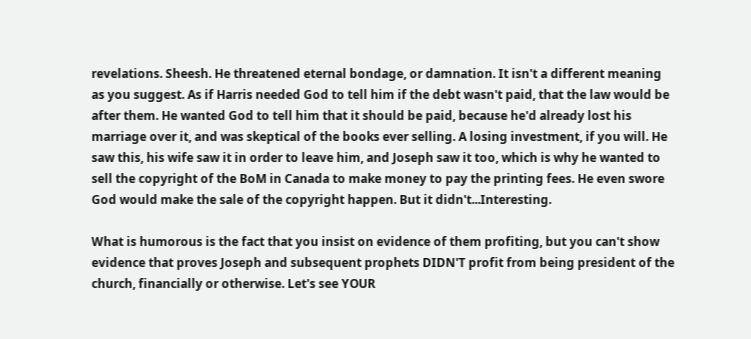revelations. Sheesh. He threatened eternal bondage, or damnation. It isn't a different meaning as you suggest. As if Harris needed God to tell him if the debt wasn't paid, that the law would be after them. He wanted God to tell him that it should be paid, because he'd already lost his marriage over it, and was skeptical of the books ever selling. A losing investment, if you will. He saw this, his wife saw it in order to leave him, and Joseph saw it too, which is why he wanted to sell the copyright of the BoM in Canada to make money to pay the printing fees. He even swore God would make the sale of the copyright happen. But it didn't...Interesting.

What is humorous is the fact that you insist on evidence of them profiting, but you can't show evidence that proves Joseph and subsequent prophets DIDN'T profit from being president of the church, financially or otherwise. Let's see YOUR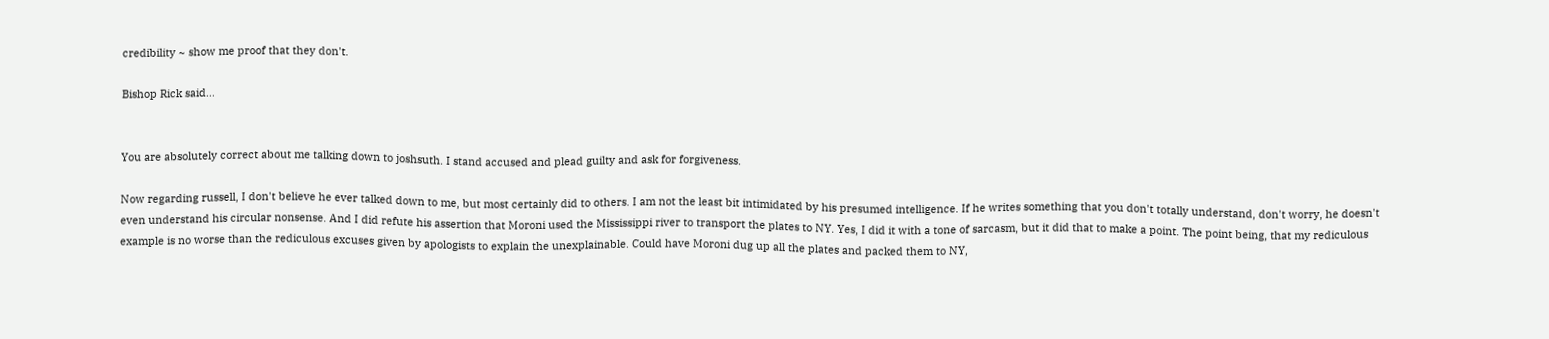credibility ~ show me proof that they don't.

Bishop Rick said...


You are absolutely correct about me talking down to joshsuth. I stand accused and plead guilty and ask for forgiveness.

Now regarding russell, I don't believe he ever talked down to me, but most certainly did to others. I am not the least bit intimidated by his presumed intelligence. If he writes something that you don't totally understand, don't worry, he doesn't even understand his circular nonsense. And I did refute his assertion that Moroni used the Mississippi river to transport the plates to NY. Yes, I did it with a tone of sarcasm, but it did that to make a point. The point being, that my rediculous example is no worse than the rediculous excuses given by apologists to explain the unexplainable. Could have Moroni dug up all the plates and packed them to NY,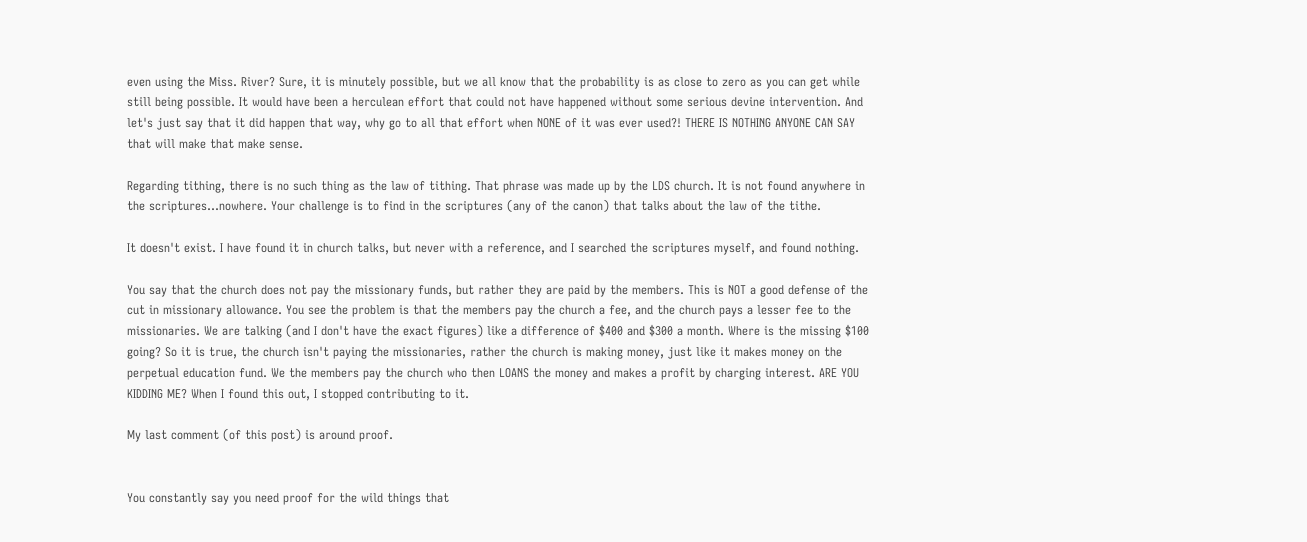even using the Miss. River? Sure, it is minutely possible, but we all know that the probability is as close to zero as you can get while still being possible. It would have been a herculean effort that could not have happened without some serious devine intervention. And let's just say that it did happen that way, why go to all that effort when NONE of it was ever used?! THERE IS NOTHING ANYONE CAN SAY that will make that make sense.

Regarding tithing, there is no such thing as the law of tithing. That phrase was made up by the LDS church. It is not found anywhere in the scriptures...nowhere. Your challenge is to find in the scriptures (any of the canon) that talks about the law of the tithe.

It doesn't exist. I have found it in church talks, but never with a reference, and I searched the scriptures myself, and found nothing.

You say that the church does not pay the missionary funds, but rather they are paid by the members. This is NOT a good defense of the cut in missionary allowance. You see the problem is that the members pay the church a fee, and the church pays a lesser fee to the missionaries. We are talking (and I don't have the exact figures) like a difference of $400 and $300 a month. Where is the missing $100 going? So it is true, the church isn't paying the missionaries, rather the church is making money, just like it makes money on the perpetual education fund. We the members pay the church who then LOANS the money and makes a profit by charging interest. ARE YOU KIDDING ME? When I found this out, I stopped contributing to it.

My last comment (of this post) is around proof.


You constantly say you need proof for the wild things that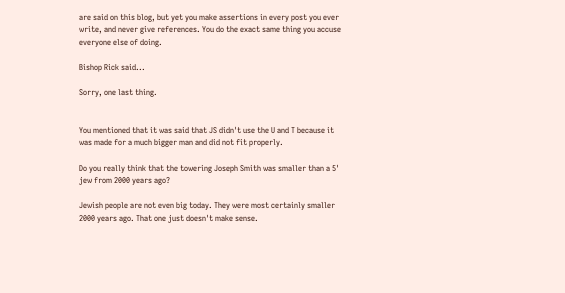are said on this blog, but yet you make assertions in every post you ever write, and never give references. You do the exact same thing you accuse everyone else of doing.

Bishop Rick said...

Sorry, one last thing.


You mentioned that it was said that JS didn't use the U and T because it was made for a much bigger man and did not fit properly.

Do you really think that the towering Joseph Smith was smaller than a 5' jew from 2000 years ago?

Jewish people are not even big today. They were most certainly smaller 2000 years ago. That one just doesn't make sense.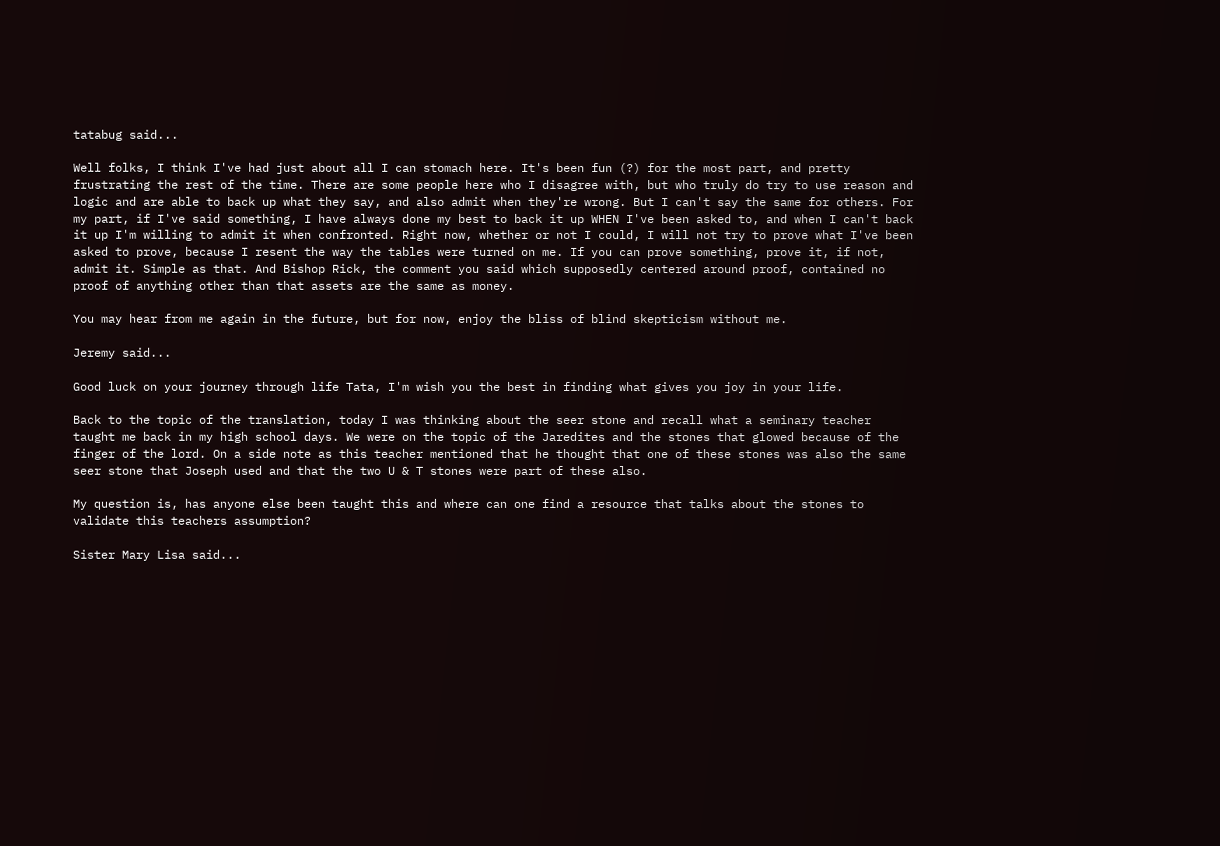tatabug said...

Well folks, I think I've had just about all I can stomach here. It's been fun (?) for the most part, and pretty frustrating the rest of the time. There are some people here who I disagree with, but who truly do try to use reason and logic and are able to back up what they say, and also admit when they're wrong. But I can't say the same for others. For my part, if I've said something, I have always done my best to back it up WHEN I've been asked to, and when I can't back it up I'm willing to admit it when confronted. Right now, whether or not I could, I will not try to prove what I've been asked to prove, because I resent the way the tables were turned on me. If you can prove something, prove it, if not, admit it. Simple as that. And Bishop Rick, the comment you said which supposedly centered around proof, contained no proof of anything other than that assets are the same as money.

You may hear from me again in the future, but for now, enjoy the bliss of blind skepticism without me.

Jeremy said...

Good luck on your journey through life Tata, I'm wish you the best in finding what gives you joy in your life.

Back to the topic of the translation, today I was thinking about the seer stone and recall what a seminary teacher taught me back in my high school days. We were on the topic of the Jaredites and the stones that glowed because of the finger of the lord. On a side note as this teacher mentioned that he thought that one of these stones was also the same seer stone that Joseph used and that the two U & T stones were part of these also.

My question is, has anyone else been taught this and where can one find a resource that talks about the stones to validate this teachers assumption?

Sister Mary Lisa said...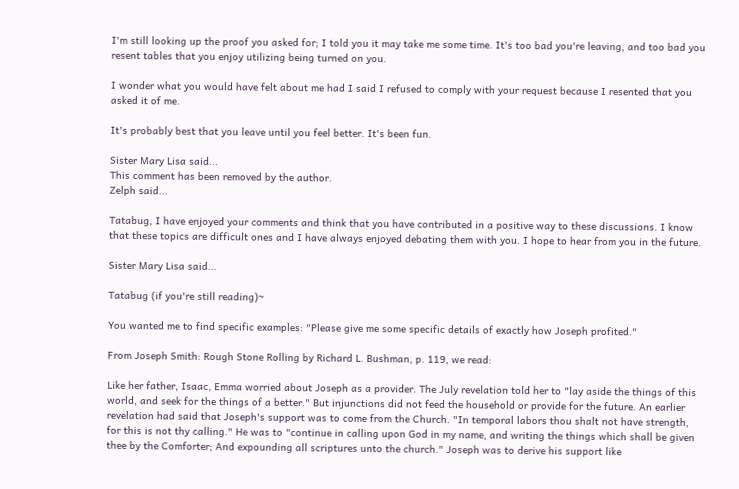I'm still looking up the proof you asked for; I told you it may take me some time. It's too bad you're leaving, and too bad you resent tables that you enjoy utilizing being turned on you.

I wonder what you would have felt about me had I said I refused to comply with your request because I resented that you asked it of me.

It's probably best that you leave until you feel better. It's been fun.

Sister Mary Lisa said...
This comment has been removed by the author.
Zelph said...

Tatabug, I have enjoyed your comments and think that you have contributed in a positive way to these discussions. I know that these topics are difficult ones and I have always enjoyed debating them with you. I hope to hear from you in the future.

Sister Mary Lisa said...

Tatabug (if you're still reading)~

You wanted me to find specific examples: "Please give me some specific details of exactly how Joseph profited."

From Joseph Smith: Rough Stone Rolling by Richard L. Bushman, p. 119, we read:

Like her father, Isaac, Emma worried about Joseph as a provider. The July revelation told her to "lay aside the things of this world, and seek for the things of a better." But injunctions did not feed the household or provide for the future. An earlier revelation had said that Joseph's support was to come from the Church. "In temporal labors thou shalt not have strength, for this is not thy calling." He was to "continue in calling upon God in my name, and writing the things which shall be given thee by the Comforter; And expounding all scriptures unto the church." Joseph was to derive his support like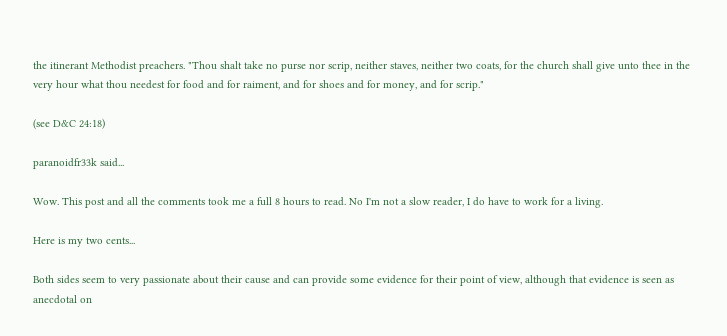the itinerant Methodist preachers. "Thou shalt take no purse nor scrip, neither staves, neither two coats, for the church shall give unto thee in the very hour what thou needest for food and for raiment, and for shoes and for money, and for scrip."

(see D&C 24:18)

paranoidfr33k said...

Wow. This post and all the comments took me a full 8 hours to read. No I'm not a slow reader, I do have to work for a living.

Here is my two cents...

Both sides seem to very passionate about their cause and can provide some evidence for their point of view, although that evidence is seen as anecdotal on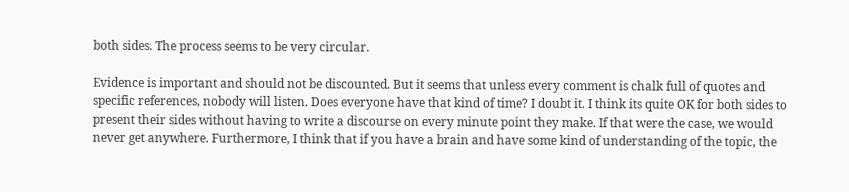both sides. The process seems to be very circular.

Evidence is important and should not be discounted. But it seems that unless every comment is chalk full of quotes and specific references, nobody will listen. Does everyone have that kind of time? I doubt it. I think its quite OK for both sides to present their sides without having to write a discourse on every minute point they make. If that were the case, we would never get anywhere. Furthermore, I think that if you have a brain and have some kind of understanding of the topic, the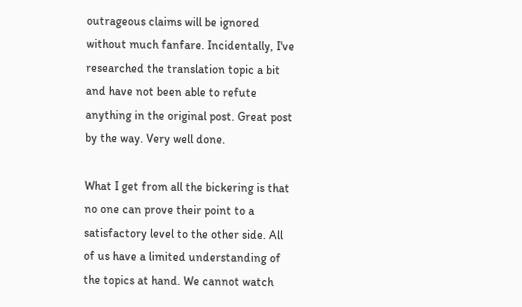outrageous claims will be ignored without much fanfare. Incidentally, I've researched the translation topic a bit and have not been able to refute anything in the original post. Great post by the way. Very well done.

What I get from all the bickering is that no one can prove their point to a satisfactory level to the other side. All of us have a limited understanding of the topics at hand. We cannot watch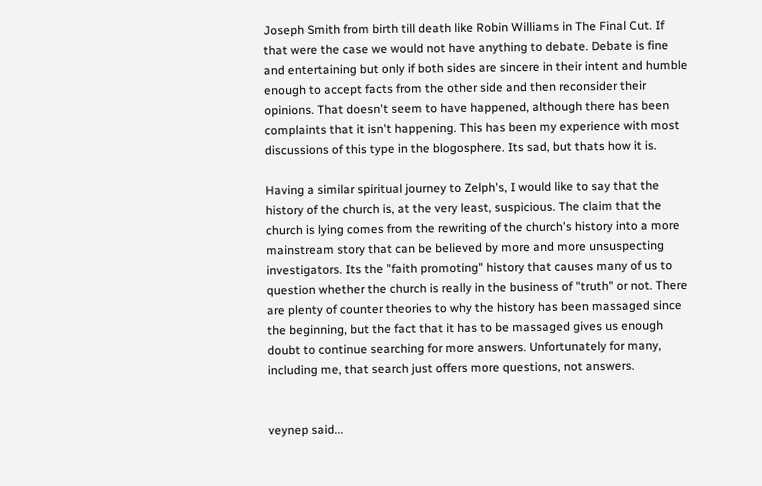Joseph Smith from birth till death like Robin Williams in The Final Cut. If that were the case we would not have anything to debate. Debate is fine and entertaining but only if both sides are sincere in their intent and humble enough to accept facts from the other side and then reconsider their opinions. That doesn't seem to have happened, although there has been complaints that it isn't happening. This has been my experience with most discussions of this type in the blogosphere. Its sad, but thats how it is.

Having a similar spiritual journey to Zelph's, I would like to say that the history of the church is, at the very least, suspicious. The claim that the church is lying comes from the rewriting of the church's history into a more mainstream story that can be believed by more and more unsuspecting investigators. Its the "faith promoting" history that causes many of us to question whether the church is really in the business of "truth" or not. There are plenty of counter theories to why the history has been massaged since the beginning, but the fact that it has to be massaged gives us enough doubt to continue searching for more answers. Unfortunately for many, including me, that search just offers more questions, not answers.


veynep said...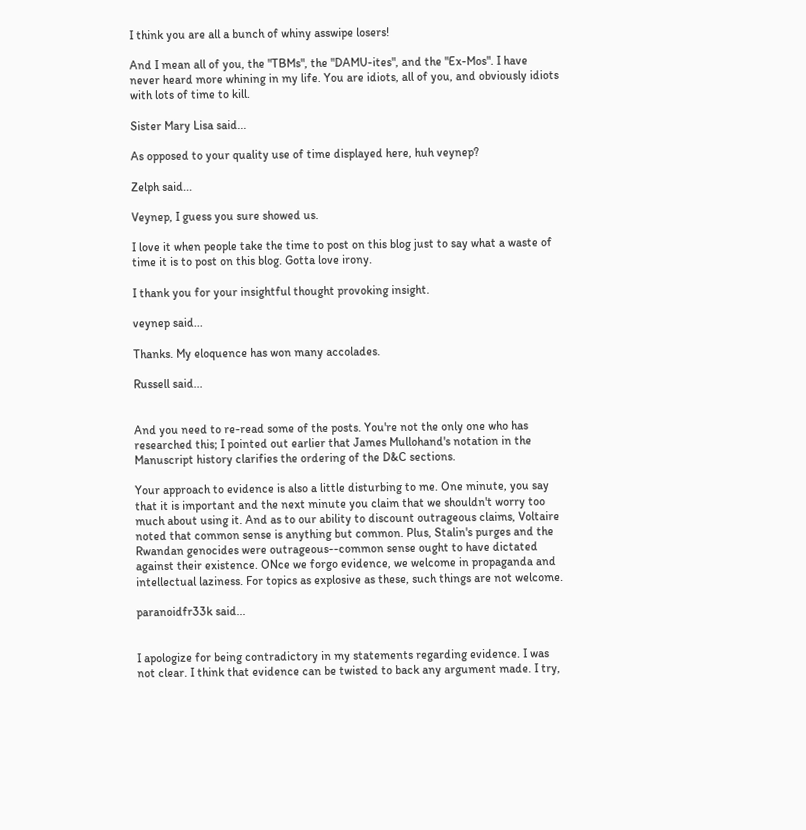I think you are all a bunch of whiny asswipe losers!

And I mean all of you, the "TBMs", the "DAMU-ites", and the "Ex-Mos". I have never heard more whining in my life. You are idiots, all of you, and obviously idiots with lots of time to kill.

Sister Mary Lisa said...

As opposed to your quality use of time displayed here, huh veynep?

Zelph said...

Veynep, I guess you sure showed us.

I love it when people take the time to post on this blog just to say what a waste of time it is to post on this blog. Gotta love irony.

I thank you for your insightful thought provoking insight.

veynep said...

Thanks. My eloquence has won many accolades.

Russell said...


And you need to re-read some of the posts. You're not the only one who has researched this; I pointed out earlier that James Mullohand's notation in the Manuscript history clarifies the ordering of the D&C sections.

Your approach to evidence is also a little disturbing to me. One minute, you say that it is important and the next minute you claim that we shouldn't worry too much about using it. And as to our ability to discount outrageous claims, Voltaire noted that common sense is anything but common. Plus, Stalin's purges and the Rwandan genocides were outrageous--common sense ought to have dictated against their existence. ONce we forgo evidence, we welcome in propaganda and intellectual laziness. For topics as explosive as these, such things are not welcome.

paranoidfr33k said...


I apologize for being contradictory in my statements regarding evidence. I was not clear. I think that evidence can be twisted to back any argument made. I try,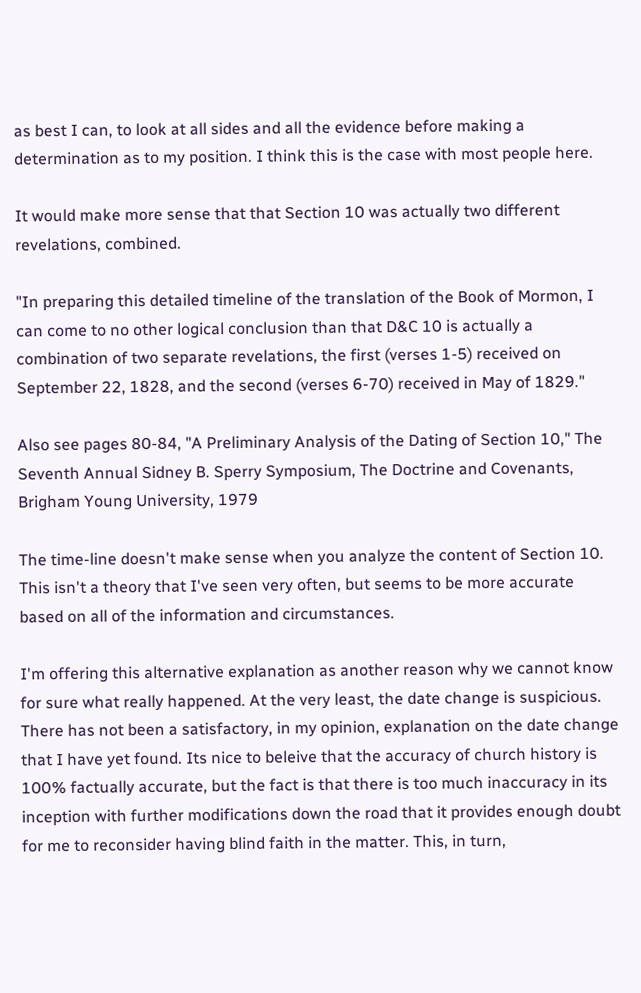as best I can, to look at all sides and all the evidence before making a determination as to my position. I think this is the case with most people here.

It would make more sense that that Section 10 was actually two different revelations, combined.

"In preparing this detailed timeline of the translation of the Book of Mormon, I can come to no other logical conclusion than that D&C 10 is actually a combination of two separate revelations, the first (verses 1-5) received on September 22, 1828, and the second (verses 6-70) received in May of 1829."

Also see pages 80-84, "A Preliminary Analysis of the Dating of Section 10," The Seventh Annual Sidney B. Sperry Symposium, The Doctrine and Covenants, Brigham Young University, 1979

The time-line doesn't make sense when you analyze the content of Section 10. This isn't a theory that I've seen very often, but seems to be more accurate based on all of the information and circumstances.

I'm offering this alternative explanation as another reason why we cannot know for sure what really happened. At the very least, the date change is suspicious. There has not been a satisfactory, in my opinion, explanation on the date change that I have yet found. Its nice to beleive that the accuracy of church history is 100% factually accurate, but the fact is that there is too much inaccuracy in its inception with further modifications down the road that it provides enough doubt for me to reconsider having blind faith in the matter. This, in turn,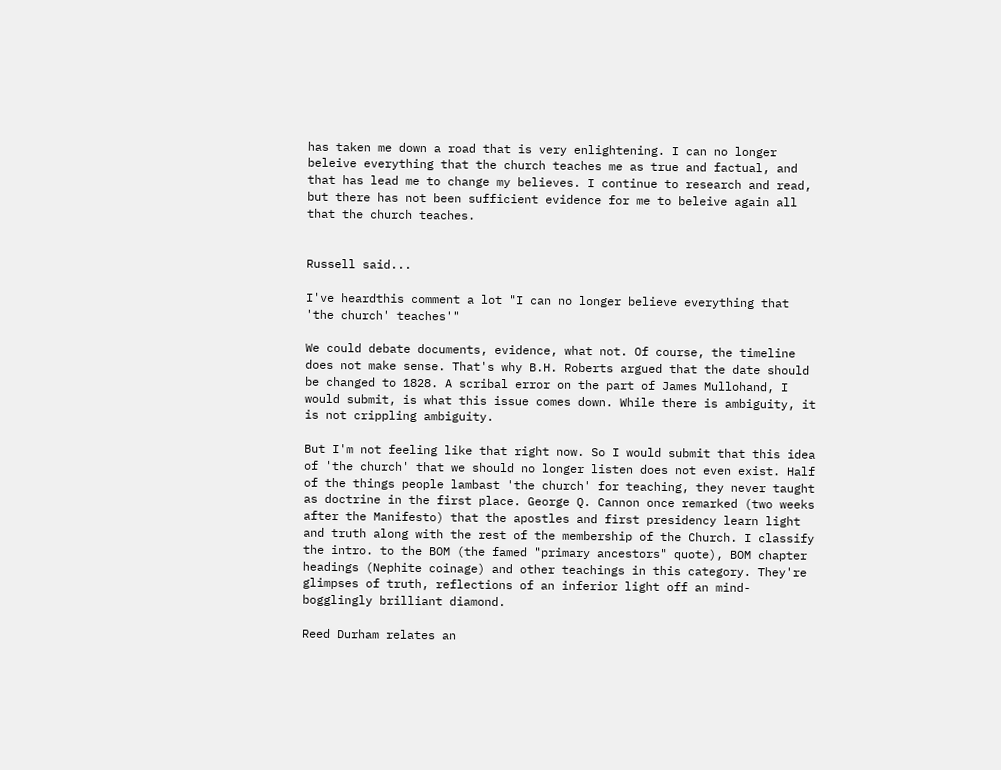has taken me down a road that is very enlightening. I can no longer beleive everything that the church teaches me as true and factual, and that has lead me to change my believes. I continue to research and read, but there has not been sufficient evidence for me to beleive again all that the church teaches.


Russell said...

I've heardthis comment a lot "I can no longer believe everything that 'the church' teaches'"

We could debate documents, evidence, what not. Of course, the timeline does not make sense. That's why B.H. Roberts argued that the date should be changed to 1828. A scribal error on the part of James Mullohand, I would submit, is what this issue comes down. While there is ambiguity, it is not crippling ambiguity.

But I'm not feeling like that right now. So I would submit that this idea of 'the church' that we should no longer listen does not even exist. Half of the things people lambast 'the church' for teaching, they never taught as doctrine in the first place. George Q. Cannon once remarked (two weeks after the Manifesto) that the apostles and first presidency learn light and truth along with the rest of the membership of the Church. I classify the intro. to the BOM (the famed "primary ancestors" quote), BOM chapter headings (Nephite coinage) and other teachings in this category. They're glimpses of truth, reflections of an inferior light off an mind-bogglingly brilliant diamond.

Reed Durham relates an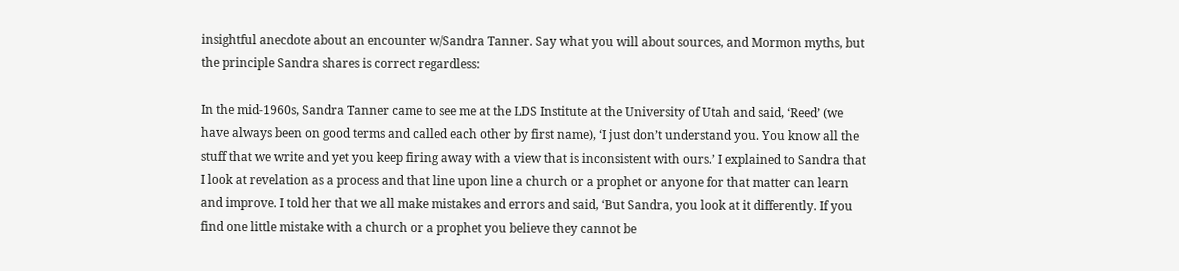insightful anecdote about an encounter w/Sandra Tanner. Say what you will about sources, and Mormon myths, but the principle Sandra shares is correct regardless:

In the mid-1960s, Sandra Tanner came to see me at the LDS Institute at the University of Utah and said, ‘Reed’ (we have always been on good terms and called each other by first name), ‘I just don’t understand you. You know all the stuff that we write and yet you keep firing away with a view that is inconsistent with ours.’ I explained to Sandra that I look at revelation as a process and that line upon line a church or a prophet or anyone for that matter can learn and improve. I told her that we all make mistakes and errors and said, ‘But Sandra, you look at it differently. If you find one little mistake with a church or a prophet you believe they cannot be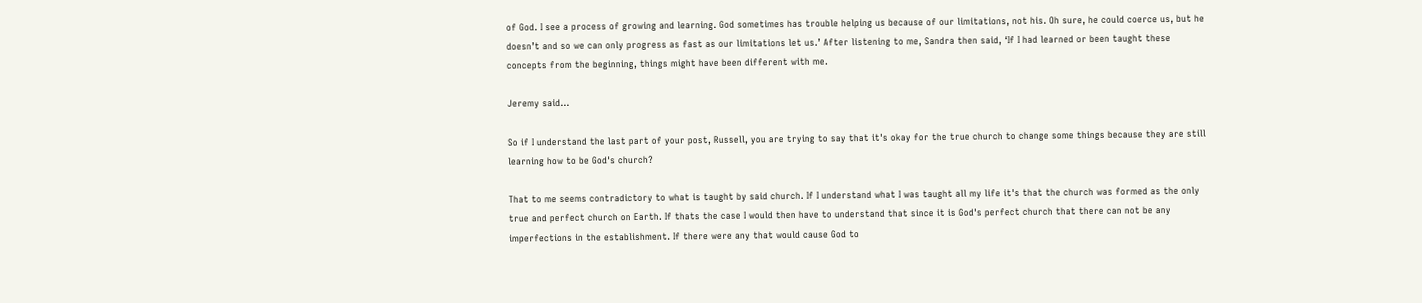of God. I see a process of growing and learning. God sometimes has trouble helping us because of our limitations, not his. Oh sure, he could coerce us, but he doesn’t and so we can only progress as fast as our limitations let us.’ After listening to me, Sandra then said, ‘If I had learned or been taught these concepts from the beginning, things might have been different with me.

Jeremy said...

So if I understand the last part of your post, Russell, you are trying to say that it's okay for the true church to change some things because they are still learning how to be God's church?

That to me seems contradictory to what is taught by said church. If I understand what I was taught all my life it's that the church was formed as the only true and perfect church on Earth. If thats the case I would then have to understand that since it is God's perfect church that there can not be any imperfections in the establishment. If there were any that would cause God to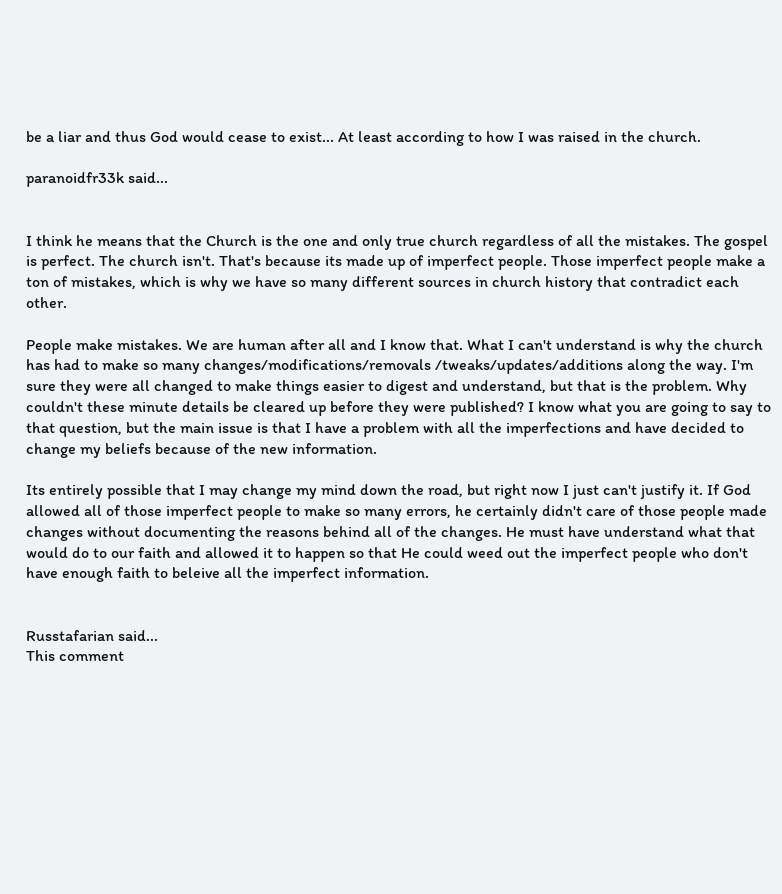be a liar and thus God would cease to exist... At least according to how I was raised in the church.

paranoidfr33k said...


I think he means that the Church is the one and only true church regardless of all the mistakes. The gospel is perfect. The church isn't. That's because its made up of imperfect people. Those imperfect people make a ton of mistakes, which is why we have so many different sources in church history that contradict each other.

People make mistakes. We are human after all and I know that. What I can't understand is why the church has had to make so many changes/modifications/removals /tweaks/updates/additions along the way. I'm sure they were all changed to make things easier to digest and understand, but that is the problem. Why couldn't these minute details be cleared up before they were published? I know what you are going to say to that question, but the main issue is that I have a problem with all the imperfections and have decided to change my beliefs because of the new information.

Its entirely possible that I may change my mind down the road, but right now I just can't justify it. If God allowed all of those imperfect people to make so many errors, he certainly didn't care of those people made changes without documenting the reasons behind all of the changes. He must have understand what that would do to our faith and allowed it to happen so that He could weed out the imperfect people who don't have enough faith to beleive all the imperfect information.


Russtafarian said...
This comment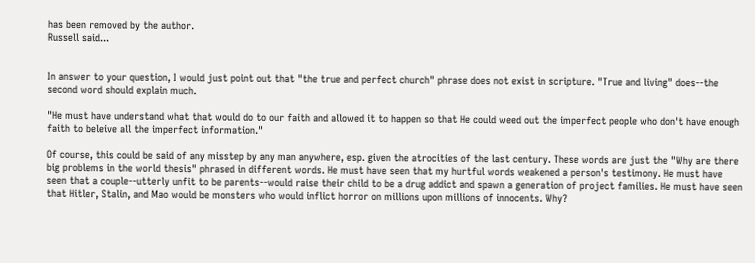has been removed by the author.
Russell said...


In answer to your question, I would just point out that "the true and perfect church" phrase does not exist in scripture. "True and living" does--the second word should explain much.

"He must have understand what that would do to our faith and allowed it to happen so that He could weed out the imperfect people who don't have enough faith to beleive all the imperfect information."

Of course, this could be said of any misstep by any man anywhere, esp. given the atrocities of the last century. These words are just the "Why are there big problems in the world thesis" phrased in different words. He must have seen that my hurtful words weakened a person's testimony. He must have seen that a couple--utterly unfit to be parents--would raise their child to be a drug addict and spawn a generation of project families. He must have seen that Hitler, Stalin, and Mao would be monsters who would inflict horror on millions upon millions of innocents. Why?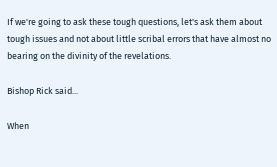If we're going to ask these tough questions, let's ask them about tough issues and not about little scribal errors that have almost no bearing on the divinity of the revelations.

Bishop Rick said...

When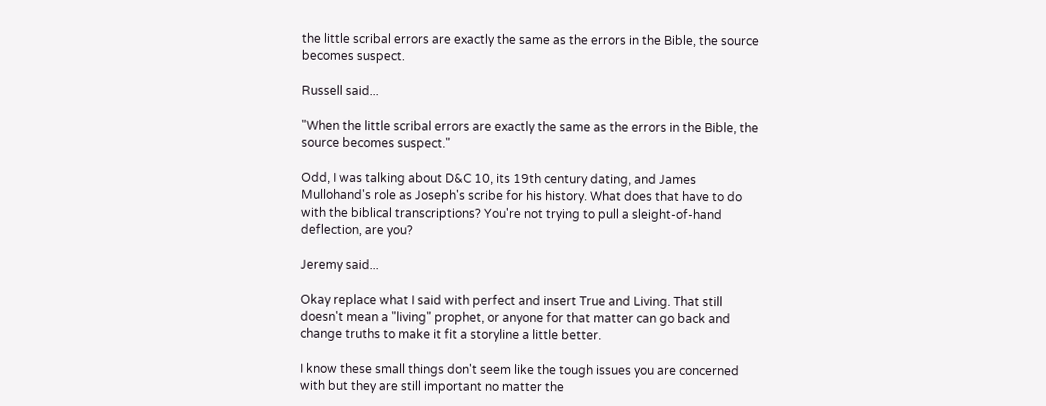the little scribal errors are exactly the same as the errors in the Bible, the source becomes suspect.

Russell said...

"When the little scribal errors are exactly the same as the errors in the Bible, the source becomes suspect."

Odd, I was talking about D&C 10, its 19th century dating, and James Mullohand's role as Joseph's scribe for his history. What does that have to do with the biblical transcriptions? You're not trying to pull a sleight-of-hand deflection, are you?

Jeremy said...

Okay replace what I said with perfect and insert True and Living. That still doesn't mean a "living" prophet, or anyone for that matter can go back and change truths to make it fit a storyline a little better.

I know these small things don't seem like the tough issues you are concerned with but they are still important no matter the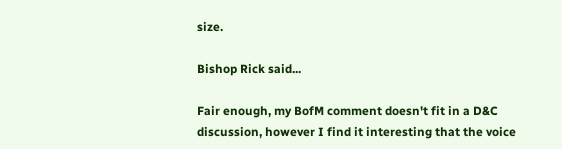size.

Bishop Rick said...

Fair enough, my BofM comment doesn't fit in a D&C discussion, however I find it interesting that the voice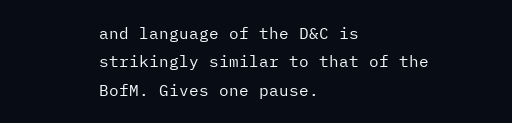and language of the D&C is strikingly similar to that of the BofM. Gives one pause.